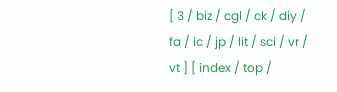[ 3 / biz / cgl / ck / diy / fa / ic / jp / lit / sci / vr / vt ] [ index / top /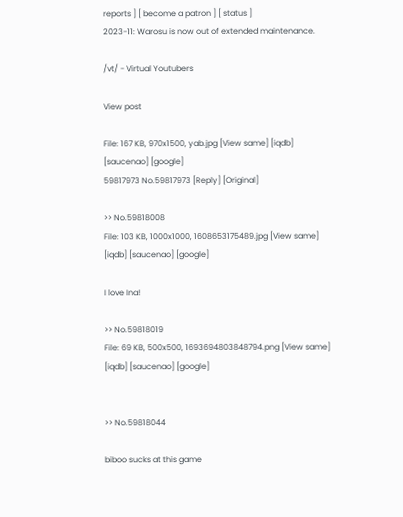reports ] [ become a patron ] [ status ]
2023-11: Warosu is now out of extended maintenance.

/vt/ - Virtual Youtubers

View post

File: 167 KB, 970x1500, yab.jpg [View same] [iqdb] [saucenao] [google]
59817973 No.59817973 [Reply] [Original]

>> No.59818008
File: 103 KB, 1000x1000, 1608653175489.jpg [View same] [iqdb] [saucenao] [google]

I love Ina!

>> No.59818019
File: 69 KB, 500x500, 1693694803848794.png [View same] [iqdb] [saucenao] [google]


>> No.59818044

biboo sucks at this game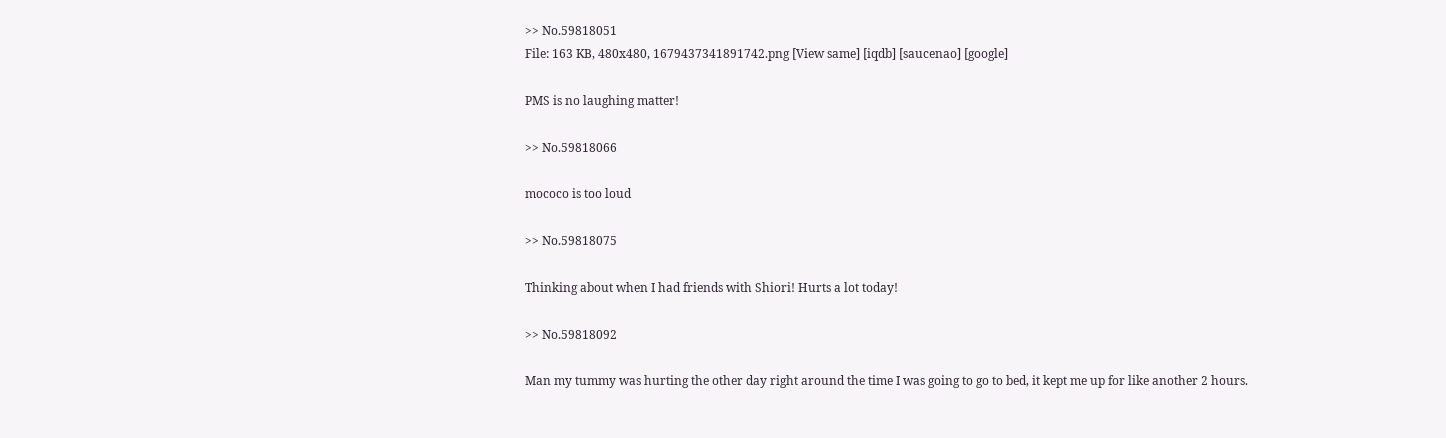>> No.59818051
File: 163 KB, 480x480, 1679437341891742.png [View same] [iqdb] [saucenao] [google]

PMS is no laughing matter!

>> No.59818066

mococo is too loud

>> No.59818075

Thinking about when I had friends with Shiori! Hurts a lot today!

>> No.59818092

Man my tummy was hurting the other day right around the time I was going to go to bed, it kept me up for like another 2 hours.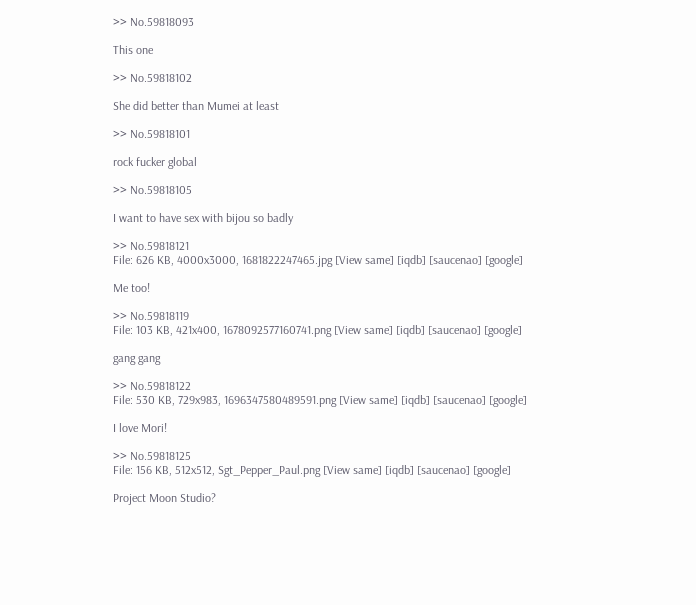>> No.59818093

This one

>> No.59818102

She did better than Mumei at least

>> No.59818101

rock fucker global

>> No.59818105

I want to have sex with bijou so badly

>> No.59818121
File: 626 KB, 4000x3000, 1681822247465.jpg [View same] [iqdb] [saucenao] [google]

Me too!

>> No.59818119
File: 103 KB, 421x400, 1678092577160741.png [View same] [iqdb] [saucenao] [google]

gang gang

>> No.59818122
File: 530 KB, 729x983, 1696347580489591.png [View same] [iqdb] [saucenao] [google]

I love Mori!

>> No.59818125
File: 156 KB, 512x512, Sgt_Pepper_Paul.png [View same] [iqdb] [saucenao] [google]

Project Moon Studio?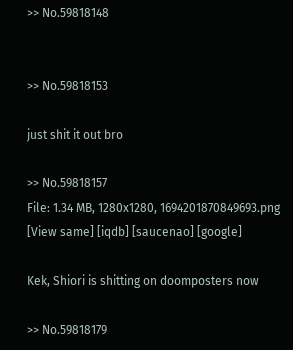>> No.59818148


>> No.59818153

just shit it out bro

>> No.59818157
File: 1.34 MB, 1280x1280, 1694201870849693.png [View same] [iqdb] [saucenao] [google]

Kek, Shiori is shitting on doomposters now

>> No.59818179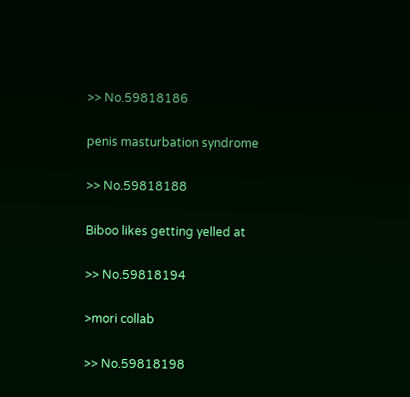>> No.59818186

penis masturbation syndrome

>> No.59818188

Biboo likes getting yelled at

>> No.59818194

>mori collab

>> No.59818198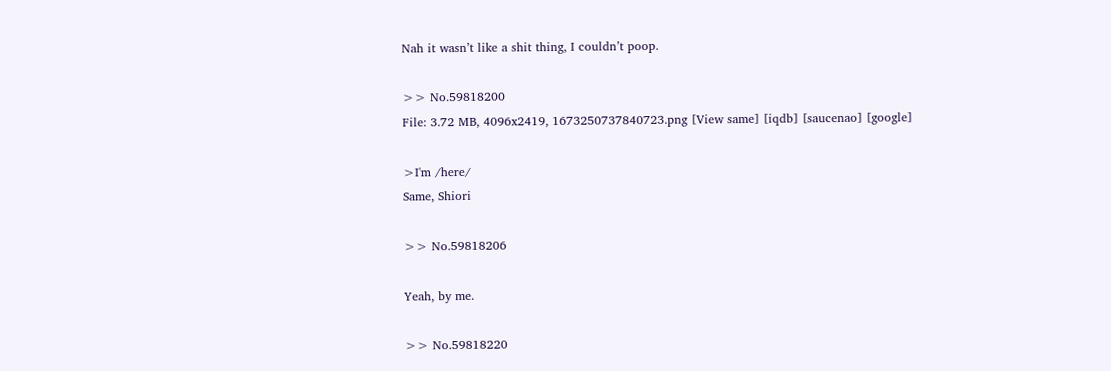Nah it wasn’t like a shit thing, I couldn’t poop.

>> No.59818200
File: 3.72 MB, 4096x2419, 1673250737840723.png [View same] [iqdb] [saucenao] [google]

>I'm /here/
Same, Shiori

>> No.59818206

Yeah, by me.

>> No.59818220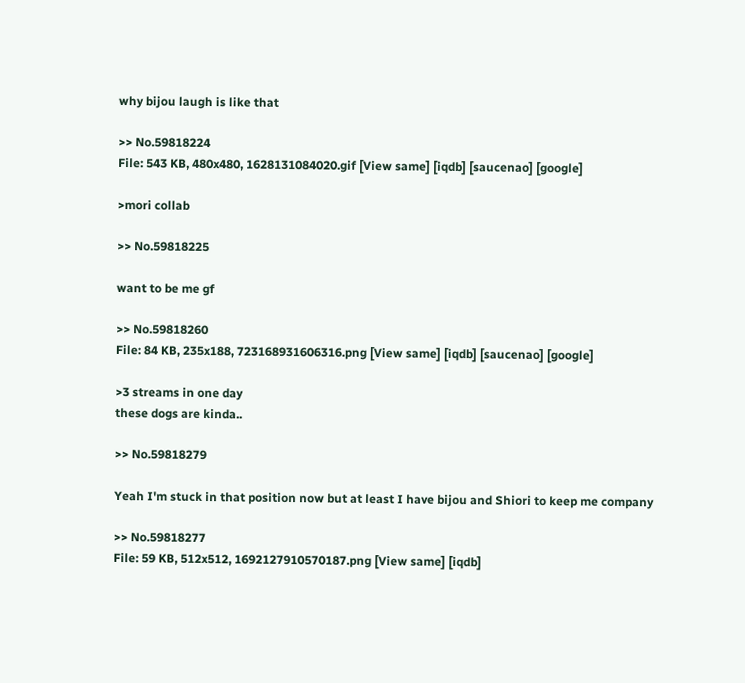why bijou laugh is like that

>> No.59818224
File: 543 KB, 480x480, 1628131084020.gif [View same] [iqdb] [saucenao] [google]

>mori collab

>> No.59818225

want to be me gf

>> No.59818260
File: 84 KB, 235x188, 723168931606316.png [View same] [iqdb] [saucenao] [google]

>3 streams in one day
these dogs are kinda..

>> No.59818279

Yeah I'm stuck in that position now but at least I have bijou and Shiori to keep me company

>> No.59818277
File: 59 KB, 512x512, 1692127910570187.png [View same] [iqdb]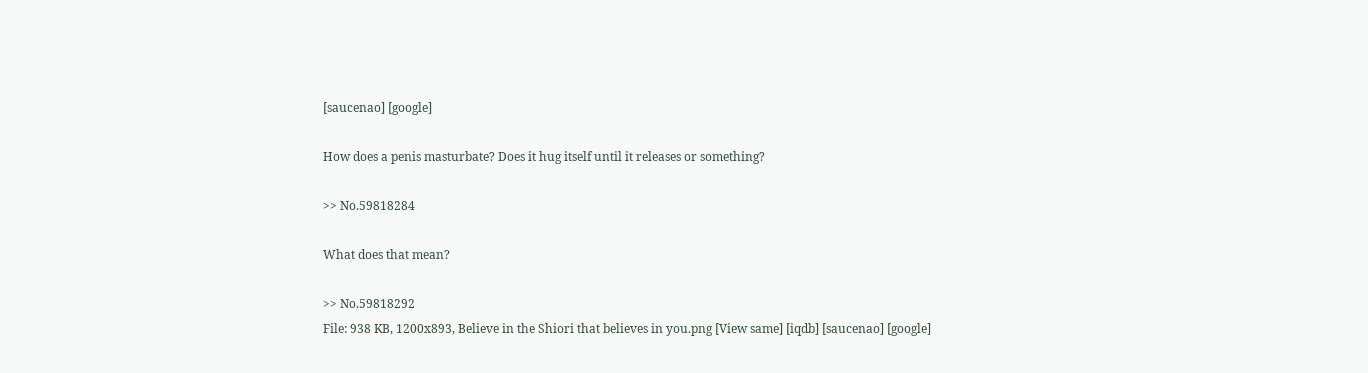[saucenao] [google]

How does a penis masturbate? Does it hug itself until it releases or something?

>> No.59818284

What does that mean?

>> No.59818292
File: 938 KB, 1200x893, Believe in the Shiori that believes in you.png [View same] [iqdb] [saucenao] [google]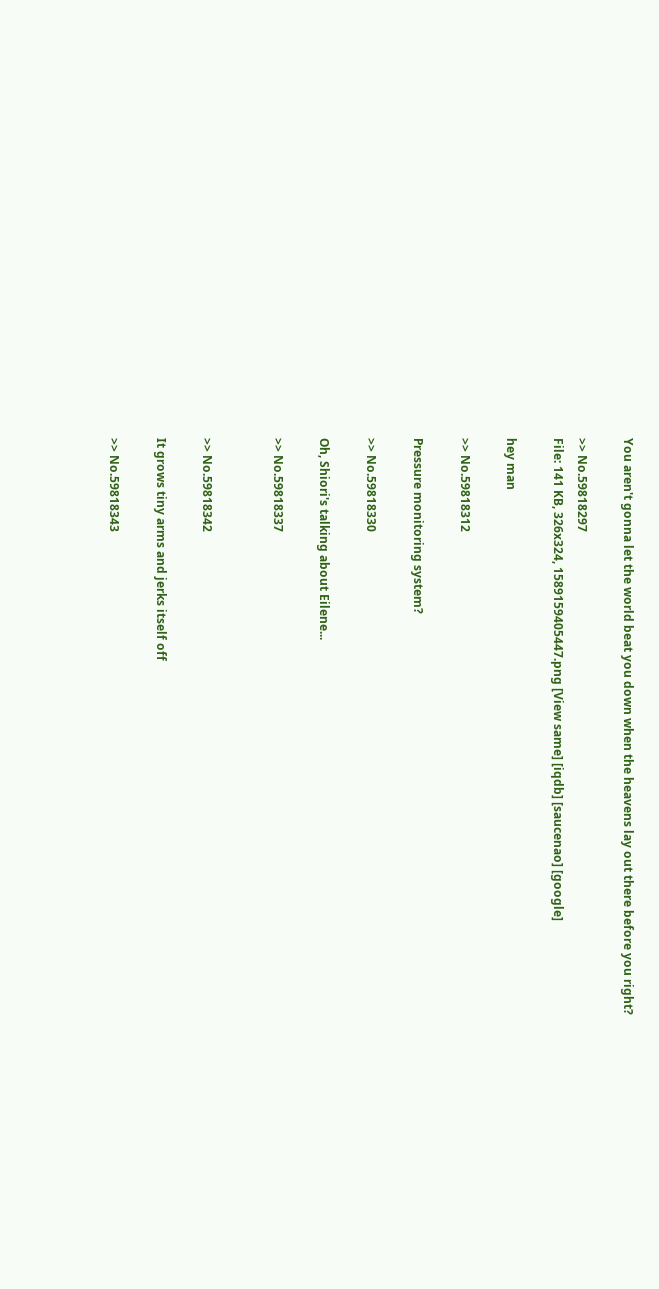You aren't gonna let the world beat you down when the heavens lay out there before you right?

>> No.59818297
File: 141 KB, 326x324, 1589159405447.png [View same] [iqdb] [saucenao] [google]

hey man

>> No.59818312

Pressure monitoring system?

>> No.59818330

Oh, Shiori's talking about Eilene...

>> No.59818337


>> No.59818342

It grows tiny arms and jerks itself off

>> No.59818343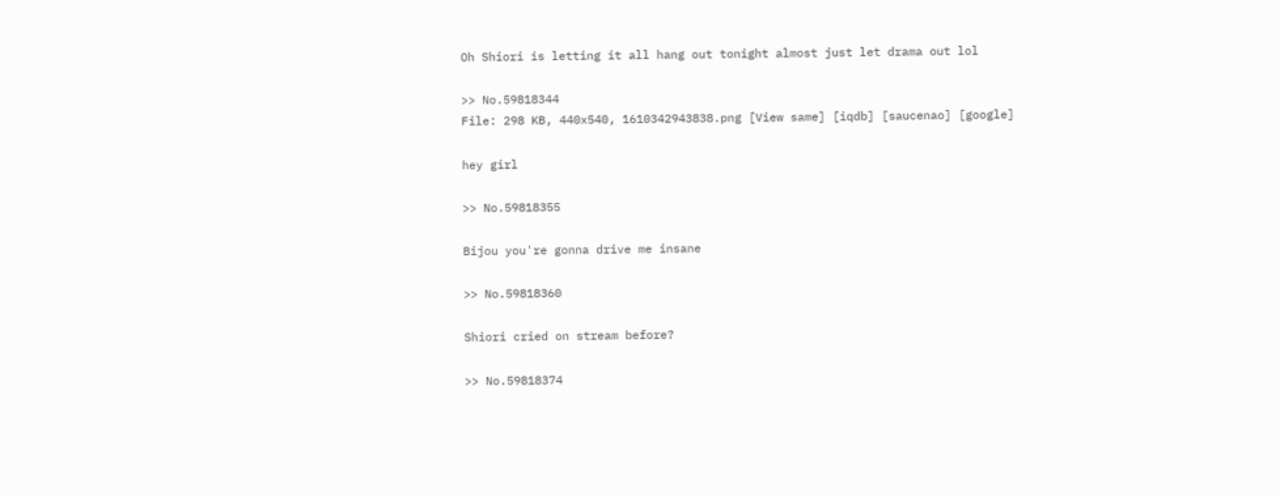Oh Shiori is letting it all hang out tonight almost just let drama out lol

>> No.59818344
File: 298 KB, 440x540, 1610342943838.png [View same] [iqdb] [saucenao] [google]

hey girl

>> No.59818355

Bijou you're gonna drive me insane

>> No.59818360

Shiori cried on stream before?

>> No.59818374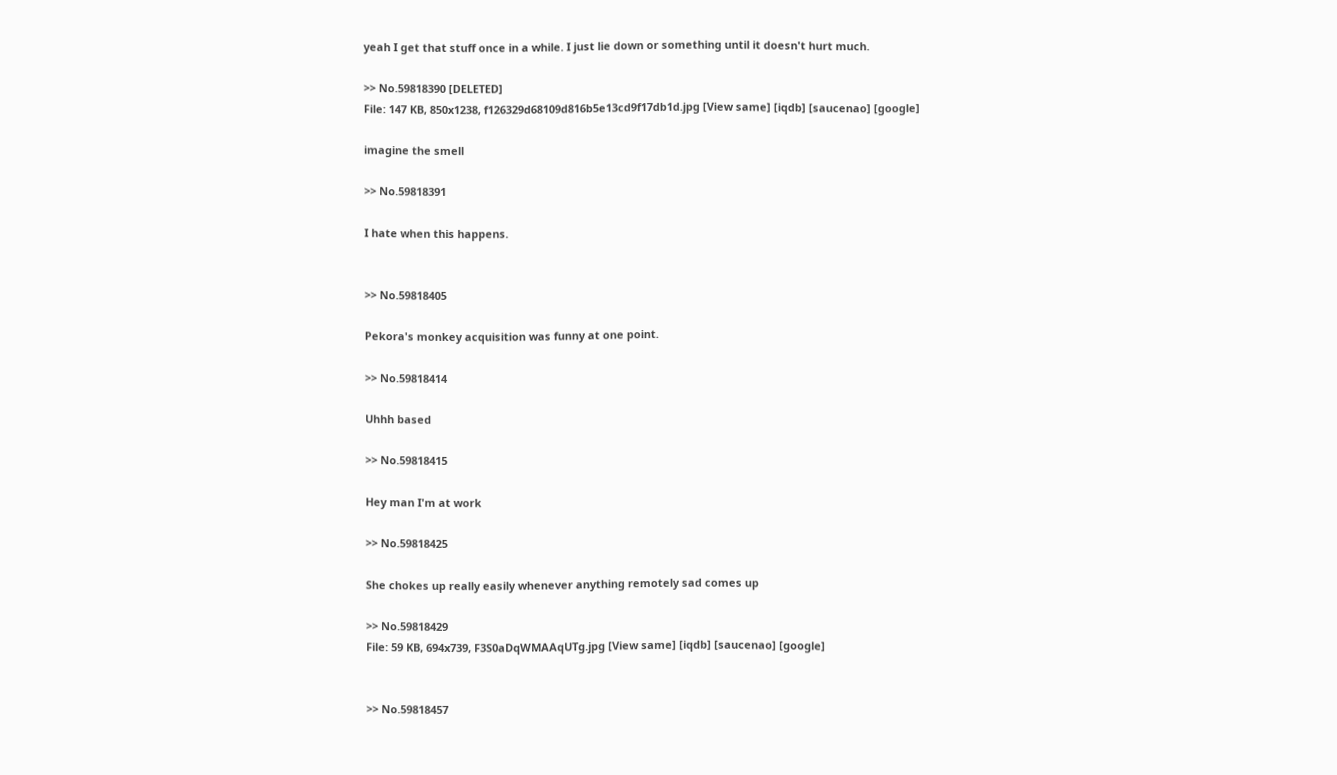yeah I get that stuff once in a while. I just lie down or something until it doesn't hurt much.

>> No.59818390 [DELETED]
File: 147 KB, 850x1238, f126329d68109d816b5e13cd9f17db1d.jpg [View same] [iqdb] [saucenao] [google]

imagine the smell

>> No.59818391

I hate when this happens.


>> No.59818405

Pekora's monkey acquisition was funny at one point.

>> No.59818414

Uhhh based

>> No.59818415

Hey man I'm at work

>> No.59818425

She chokes up really easily whenever anything remotely sad comes up

>> No.59818429
File: 59 KB, 694x739, F3S0aDqWMAAqUTg.jpg [View same] [iqdb] [saucenao] [google]


>> No.59818457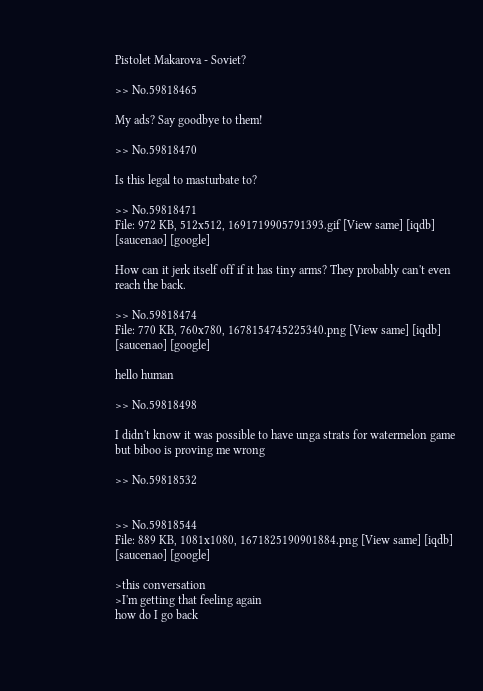Pistolet Makarova - Soviet?

>> No.59818465

My ads? Say goodbye to them!

>> No.59818470

Is this legal to masturbate to?

>> No.59818471
File: 972 KB, 512x512, 1691719905791393.gif [View same] [iqdb] [saucenao] [google]

How can it jerk itself off if it has tiny arms? They probably can't even reach the back.

>> No.59818474
File: 770 KB, 760x780, 1678154745225340.png [View same] [iqdb] [saucenao] [google]

hello human

>> No.59818498

I didn't know it was possible to have unga strats for watermelon game but biboo is proving me wrong

>> No.59818532


>> No.59818544
File: 889 KB, 1081x1080, 1671825190901884.png [View same] [iqdb] [saucenao] [google]

>this conversation
>I'm getting that feeling again
how do I go back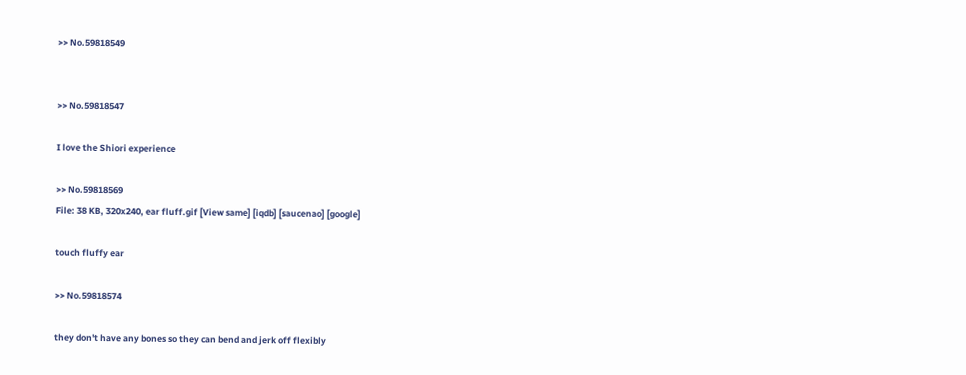>> No.59818549


>> No.59818547

I love the Shiori experience

>> No.59818569
File: 38 KB, 320x240, ear fluff.gif [View same] [iqdb] [saucenao] [google]

touch fluffy ear

>> No.59818574

they don't have any bones so they can bend and jerk off flexibly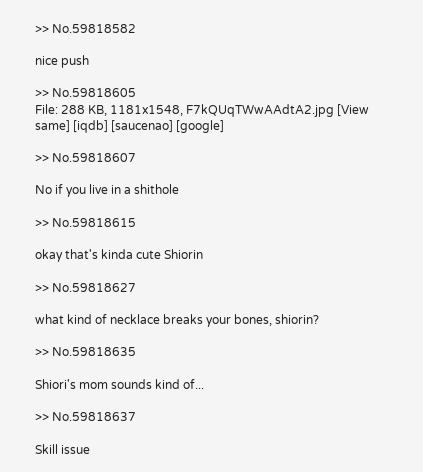>> No.59818582

nice push

>> No.59818605
File: 288 KB, 1181x1548, F7kQUqTWwAAdtA2.jpg [View same] [iqdb] [saucenao] [google]

>> No.59818607

No if you live in a shithole

>> No.59818615

okay that's kinda cute Shiorin

>> No.59818627

what kind of necklace breaks your bones, shiorin?

>> No.59818635

Shiori's mom sounds kind of...

>> No.59818637

Skill issue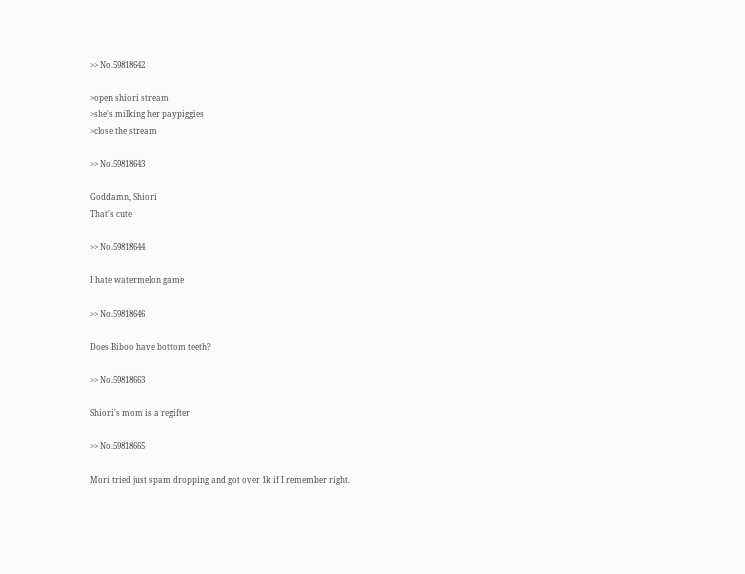>> No.59818642

>open shiori stream
>she's milking her paypiggies
>close the stream

>> No.59818643

Goddamn, Shiori
That's cute

>> No.59818644

I hate watermelon game

>> No.59818646

Does Biboo have bottom teeth?

>> No.59818663

Shiori's mom is a regifter

>> No.59818665

Mori tried just spam dropping and got over 1k if I remember right.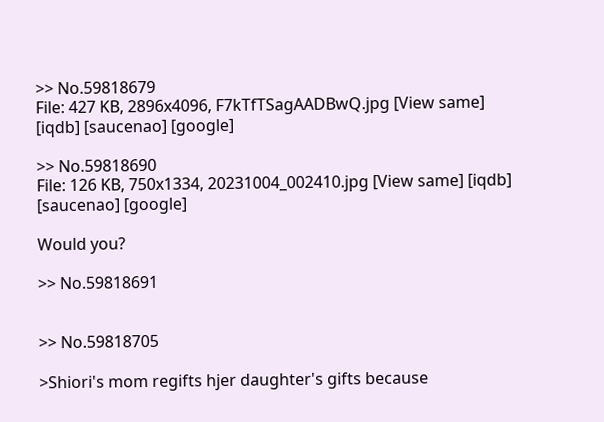>> No.59818679
File: 427 KB, 2896x4096, F7kTfTSagAADBwQ.jpg [View same] [iqdb] [saucenao] [google]

>> No.59818690
File: 126 KB, 750x1334, 20231004_002410.jpg [View same] [iqdb] [saucenao] [google]

Would you?

>> No.59818691


>> No.59818705

>Shiori's mom regifts hjer daughter's gifts because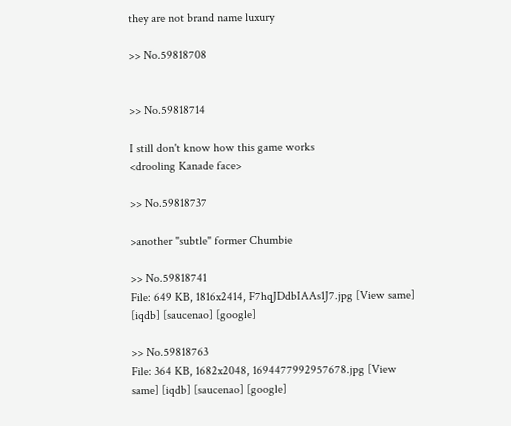they are not brand name luxury

>> No.59818708


>> No.59818714

I still don't know how this game works
<drooling Kanade face>

>> No.59818737

>another "subtle" former Chumbie

>> No.59818741
File: 649 KB, 1816x2414, F7hqJDdbIAAs1J7.jpg [View same] [iqdb] [saucenao] [google]

>> No.59818763
File: 364 KB, 1682x2048, 1694477992957678.jpg [View same] [iqdb] [saucenao] [google]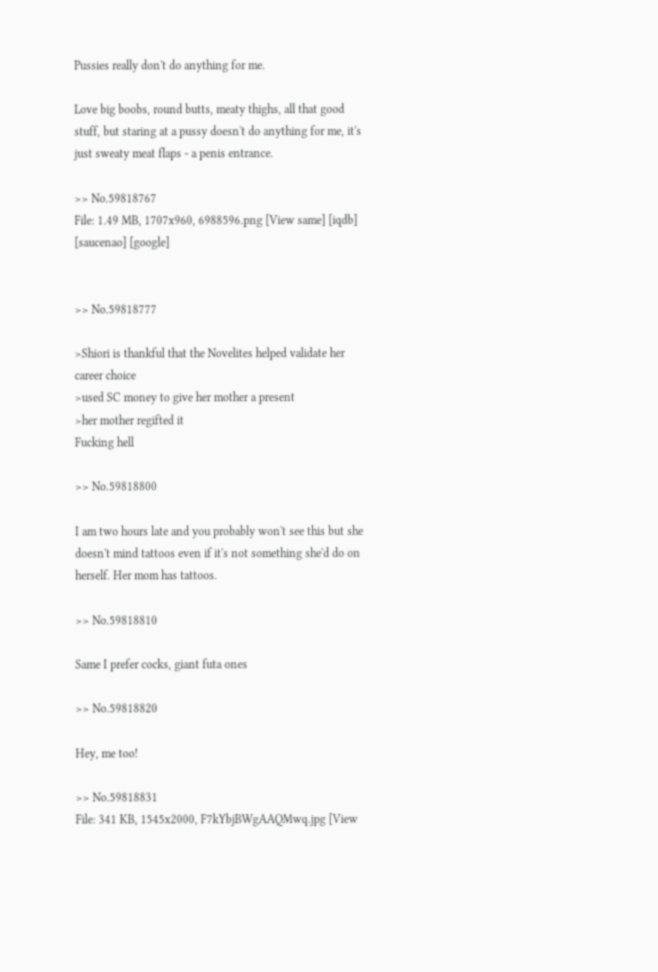Pussies really don't do anything for me.

Love big boobs, round butts, meaty thighs, all that good stuff, but staring at a pussy doesn't do anything for me, it's just sweaty meat flaps - a penis entrance.

>> No.59818767
File: 1.49 MB, 1707x960, 6988596.png [View same] [iqdb] [saucenao] [google]


>> No.59818777

>Shiori is thankful that the Novelites helped validate her career choice
>used SC money to give her mother a present
>her mother regifted it
Fucking hell

>> No.59818800

I am two hours late and you probably won't see this but she doesn't mind tattoos even if it's not something she'd do on herself. Her mom has tattoos.

>> No.59818810

Same I prefer cocks, giant futa ones

>> No.59818820

Hey, me too!

>> No.59818831
File: 341 KB, 1545x2000, F7kYbjBWgAAQMwq.jpg [View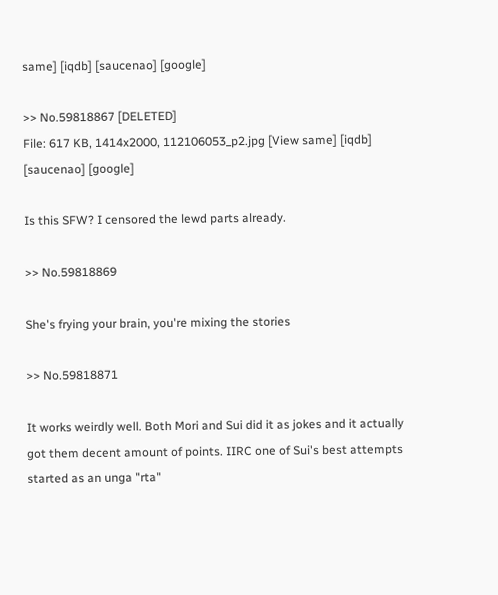same] [iqdb] [saucenao] [google]

>> No.59818867 [DELETED]
File: 617 KB, 1414x2000, 112106053_p2.jpg [View same] [iqdb] [saucenao] [google]

Is this SFW? I censored the lewd parts already.

>> No.59818869

She's frying your brain, you're mixing the stories

>> No.59818871

It works weirdly well. Both Mori and Sui did it as jokes and it actually got them decent amount of points. IIRC one of Sui's best attempts started as an unga "rta"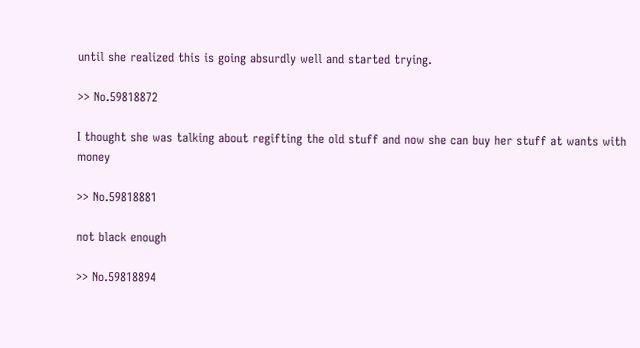until she realized this is going absurdly well and started trying.

>> No.59818872

I thought she was talking about regifting the old stuff and now she can buy her stuff at wants with money

>> No.59818881

not black enough

>> No.59818894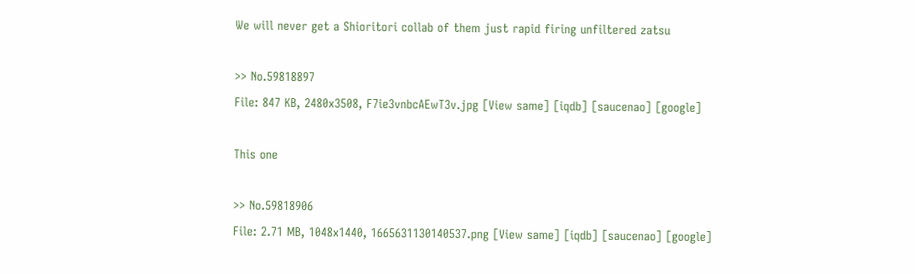We will never get a Shioritori collab of them just rapid firing unfiltered zatsu

>> No.59818897
File: 847 KB, 2480x3508, F7ie3vnbcAEwT3v.jpg [View same] [iqdb] [saucenao] [google]

This one

>> No.59818906
File: 2.71 MB, 1048x1440, 1665631130140537.png [View same] [iqdb] [saucenao] [google]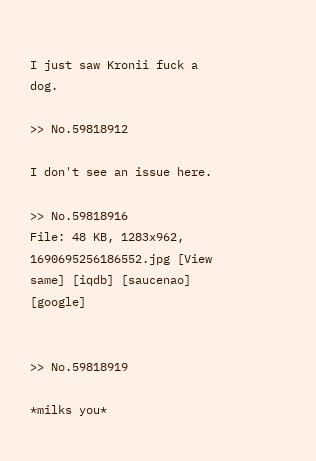I just saw Kronii fuck a dog.

>> No.59818912

I don't see an issue here.

>> No.59818916
File: 48 KB, 1283x962, 1690695256186552.jpg [View same] [iqdb] [saucenao] [google]


>> No.59818919

*milks you*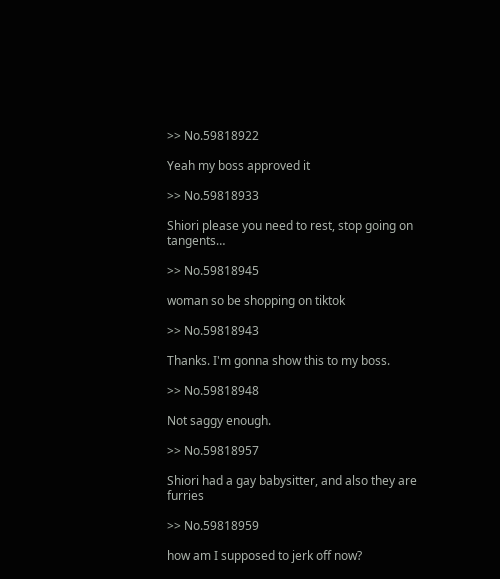>> No.59818922

Yeah my boss approved it

>> No.59818933

Shiori please you need to rest, stop going on tangents…

>> No.59818945

woman so be shopping on tiktok

>> No.59818943

Thanks. I'm gonna show this to my boss.

>> No.59818948

Not saggy enough.

>> No.59818957

Shiori had a gay babysitter, and also they are furries

>> No.59818959

how am I supposed to jerk off now?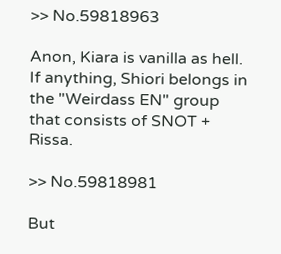>> No.59818963

Anon, Kiara is vanilla as hell.
If anything, Shiori belongs in the "Weirdass EN" group that consists of SNOT + Rissa.

>> No.59818981

But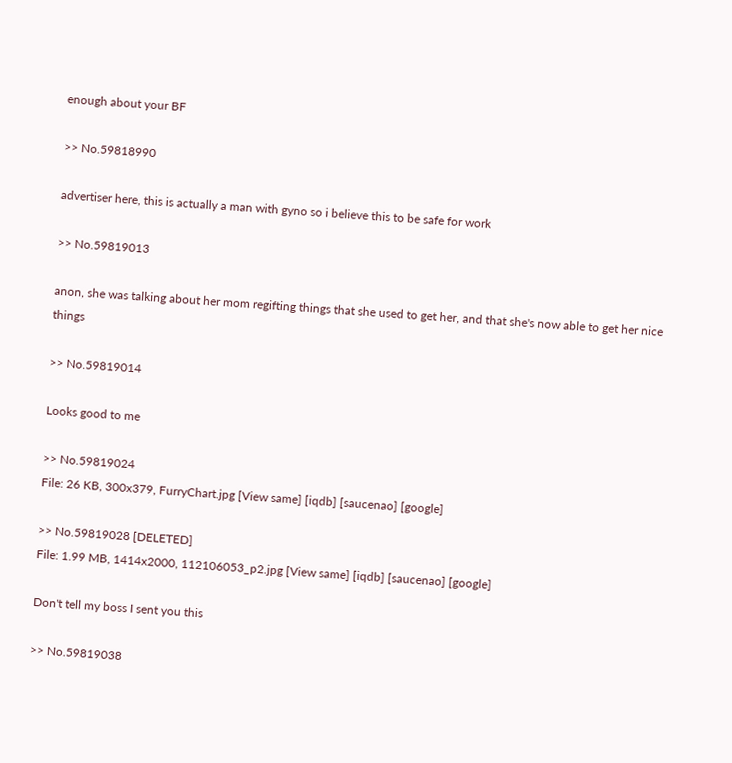enough about your BF

>> No.59818990

advertiser here, this is actually a man with gyno so i believe this to be safe for work

>> No.59819013

anon, she was talking about her mom regifting things that she used to get her, and that she's now able to get her nice things

>> No.59819014

Looks good to me

>> No.59819024
File: 26 KB, 300x379, FurryChart.jpg [View same] [iqdb] [saucenao] [google]

>> No.59819028 [DELETED]
File: 1.99 MB, 1414x2000, 112106053_p2.jpg [View same] [iqdb] [saucenao] [google]

Don't tell my boss I sent you this

>> No.59819038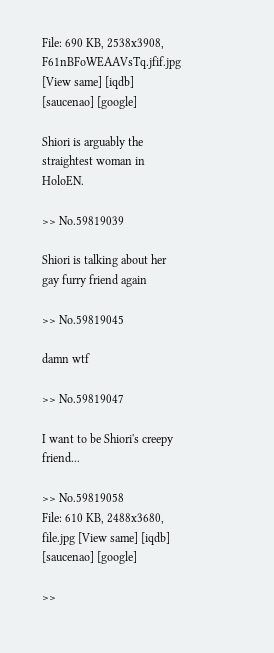File: 690 KB, 2538x3908, F61nBFoWEAAVsTq.jfif.jpg [View same] [iqdb] [saucenao] [google]

Shiori is arguably the straightest woman in HoloEN.

>> No.59819039

Shiori is talking about her gay furry friend again

>> No.59819045

damn wtf

>> No.59819047

I want to be Shiori's creepy friend...

>> No.59819058
File: 610 KB, 2488x3680, file.jpg [View same] [iqdb] [saucenao] [google]

>>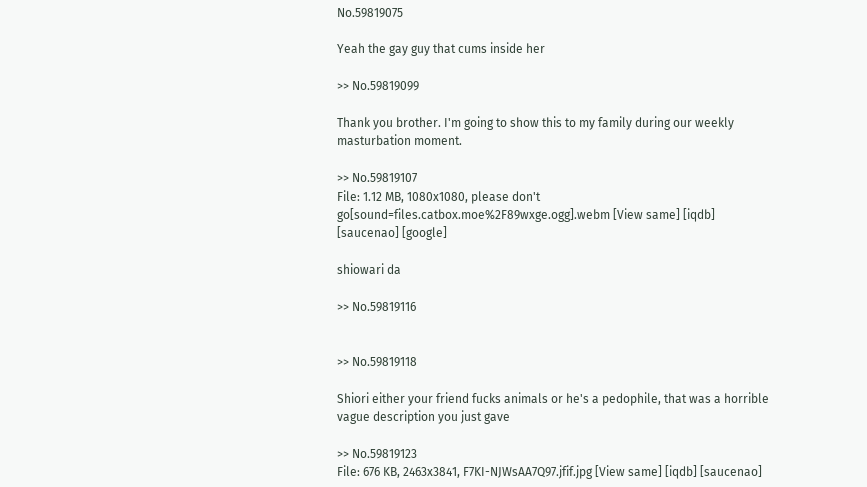No.59819075

Yeah the gay guy that cums inside her

>> No.59819099

Thank you brother. I'm going to show this to my family during our weekly masturbation moment.

>> No.59819107
File: 1.12 MB, 1080x1080, please don't go[sound=files.catbox.moe%2F89wxge.ogg].webm [View same] [iqdb] [saucenao] [google]

shiowari da

>> No.59819116


>> No.59819118

Shiori either your friend fucks animals or he's a pedophile, that was a horrible vague description you just gave

>> No.59819123
File: 676 KB, 2463x3841, F7KI-NJWsAA7Q97.jfif.jpg [View same] [iqdb] [saucenao]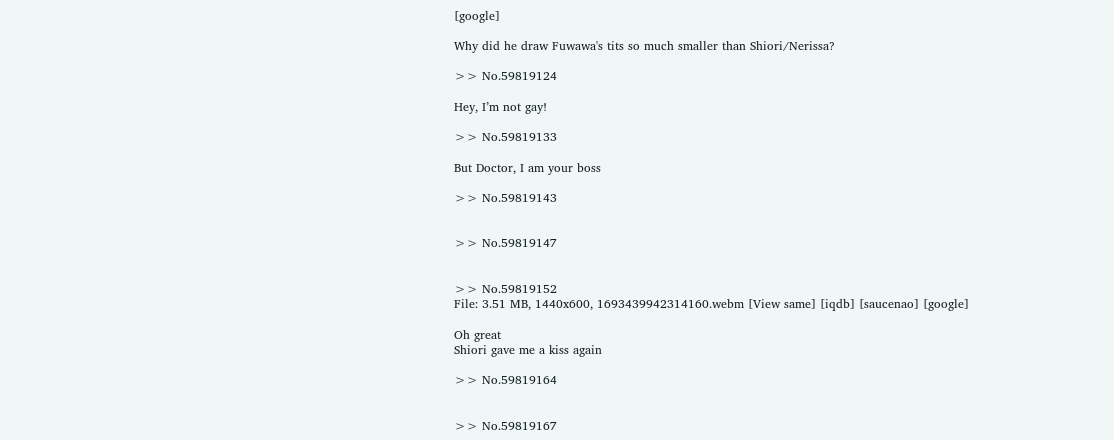[google]

Why did he draw Fuwawa's tits so much smaller than Shiori/Nerissa?

>> No.59819124

Hey, I’m not gay!

>> No.59819133

But Doctor, I am your boss

>> No.59819143


>> No.59819147


>> No.59819152
File: 3.51 MB, 1440x600, 1693439942314160.webm [View same] [iqdb] [saucenao] [google]

Oh great
Shiori gave me a kiss again

>> No.59819164


>> No.59819167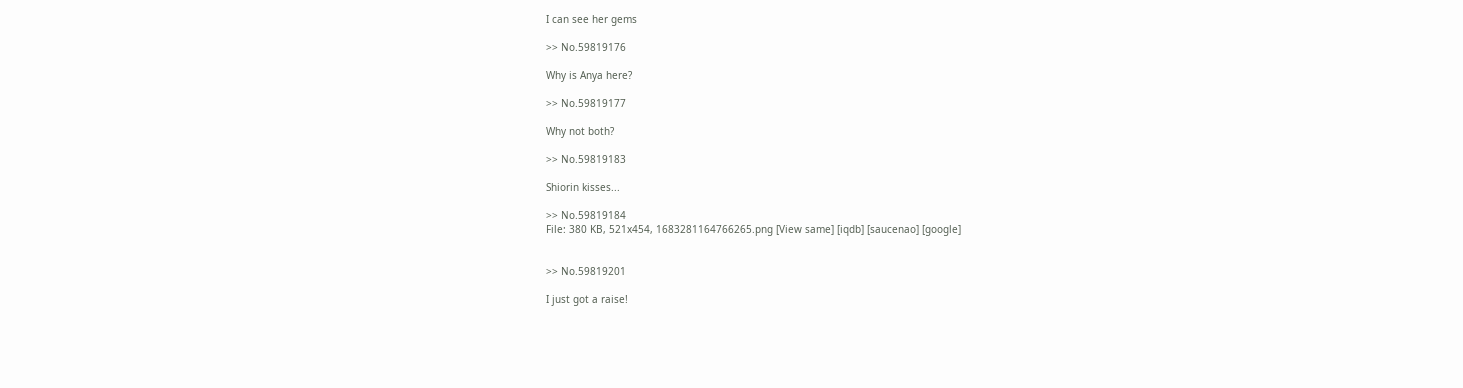I can see her gems

>> No.59819176

Why is Anya here?

>> No.59819177

Why not both?

>> No.59819183

Shiorin kisses...

>> No.59819184
File: 380 KB, 521x454, 1683281164766265.png [View same] [iqdb] [saucenao] [google]


>> No.59819201

I just got a raise!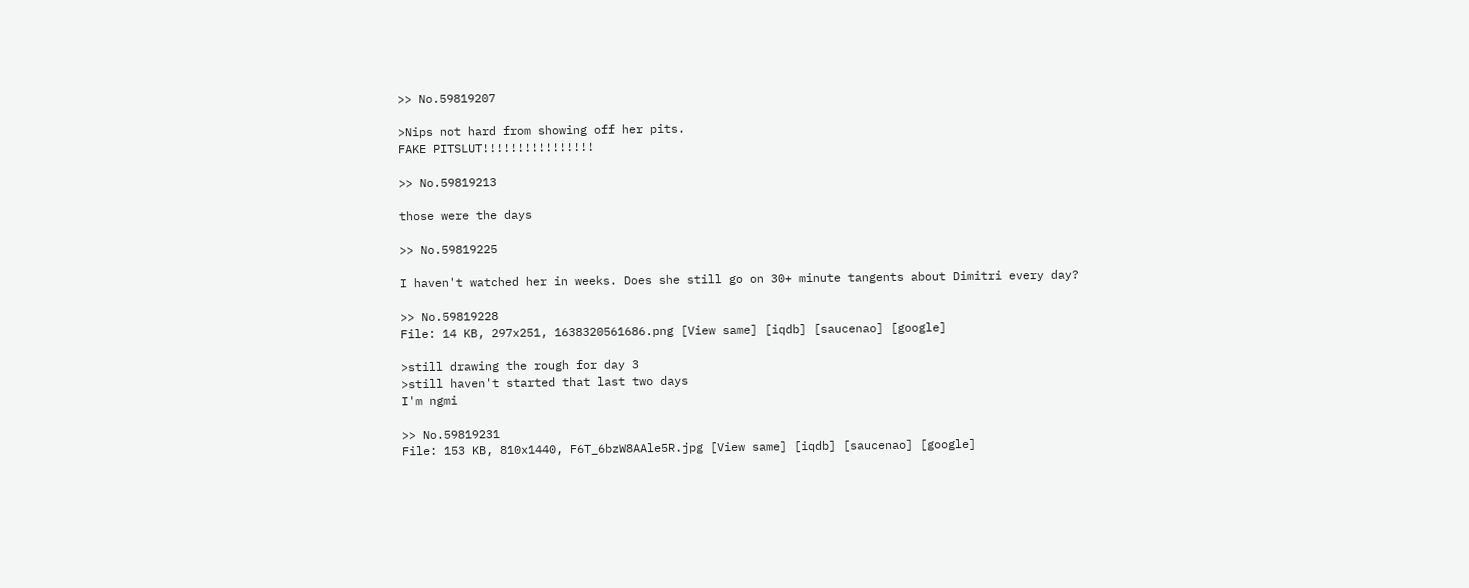>> No.59819207

>Nips not hard from showing off her pits.
FAKE PITSLUT!!!!!!!!!!!!!!!!

>> No.59819213

those were the days

>> No.59819225

I haven't watched her in weeks. Does she still go on 30+ minute tangents about Dimitri every day?

>> No.59819228
File: 14 KB, 297x251, 1638320561686.png [View same] [iqdb] [saucenao] [google]

>still drawing the rough for day 3
>still haven't started that last two days
I'm ngmi

>> No.59819231
File: 153 KB, 810x1440, F6T_6bzW8AAle5R.jpg [View same] [iqdb] [saucenao] [google]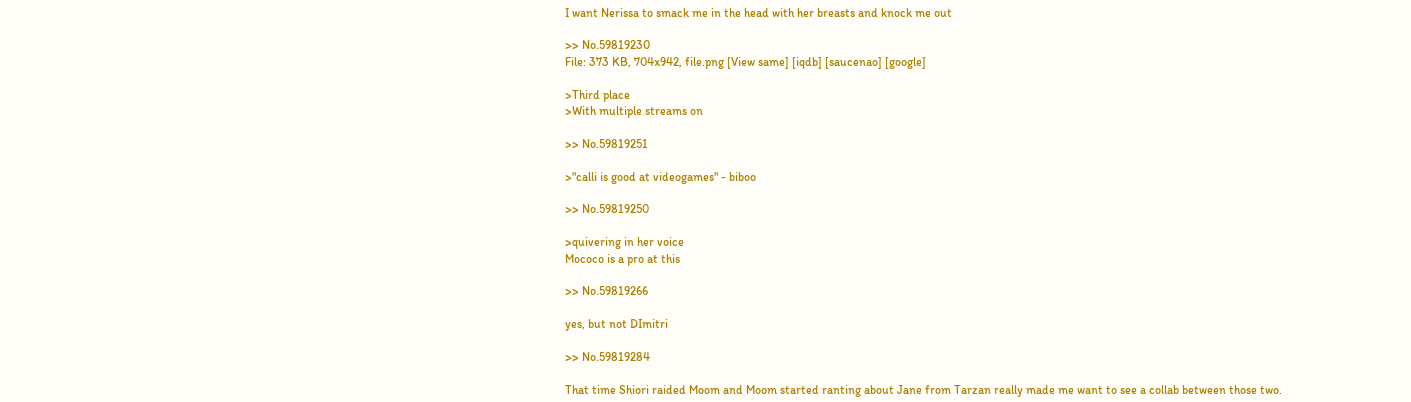I want Nerissa to smack me in the head with her breasts and knock me out

>> No.59819230
File: 373 KB, 704x942, file.png [View same] [iqdb] [saucenao] [google]

>Third place
>With multiple streams on

>> No.59819251

>"calli is good at videogames" - biboo

>> No.59819250

>quivering in her voice
Mococo is a pro at this

>> No.59819266

yes, but not DImitri

>> No.59819284

That time Shiori raided Moom and Moom started ranting about Jane from Tarzan really made me want to see a collab between those two.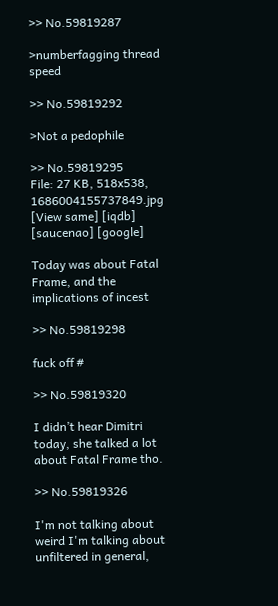>> No.59819287

>numberfagging thread speed

>> No.59819292

>Not a pedophile

>> No.59819295
File: 27 KB, 518x538, 1686004155737849.jpg [View same] [iqdb] [saucenao] [google]

Today was about Fatal Frame, and the implications of incest

>> No.59819298

fuck off #

>> No.59819320

I didn’t hear Dimitri today, she talked a lot about Fatal Frame tho.

>> No.59819326

I'm not talking about weird I'm talking about unfiltered in general,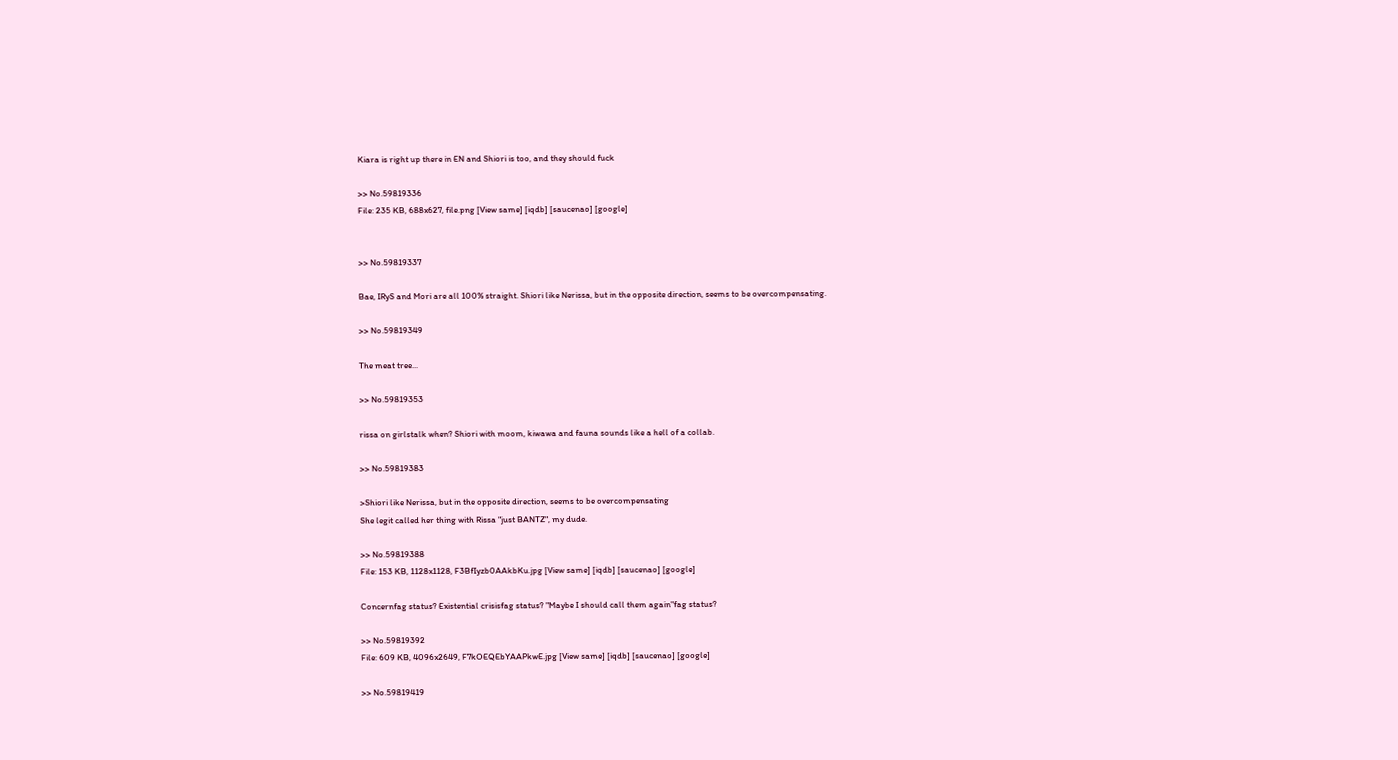Kiara is right up there in EN and Shiori is too, and they should fuck

>> No.59819336
File: 235 KB, 688x627, file.png [View same] [iqdb] [saucenao] [google]


>> No.59819337

Bae, IRyS and Mori are all 100% straight. Shiori like Nerissa, but in the opposite direction, seems to be overcompensating.

>> No.59819349

The meat tree...

>> No.59819353

rissa on girlstalk when? Shiori with moom, kiwawa and fauna sounds like a hell of a collab.

>> No.59819383

>Shiori like Nerissa, but in the opposite direction, seems to be overcompensating
She legit called her thing with Rissa "just BANTZ", my dude.

>> No.59819388
File: 153 KB, 1128x1128, F3BfIyzb0AAkbKu.jpg [View same] [iqdb] [saucenao] [google]

Concernfag status? Existential crisisfag status? "Maybe I should call them again"fag status?

>> No.59819392
File: 609 KB, 4096x2649, F7kOEQEbYAAPkwE.jpg [View same] [iqdb] [saucenao] [google]

>> No.59819419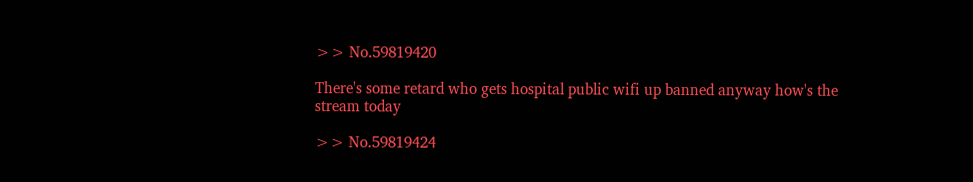>> No.59819420

There's some retard who gets hospital public wifi up banned anyway how's the stream today

>> No.59819424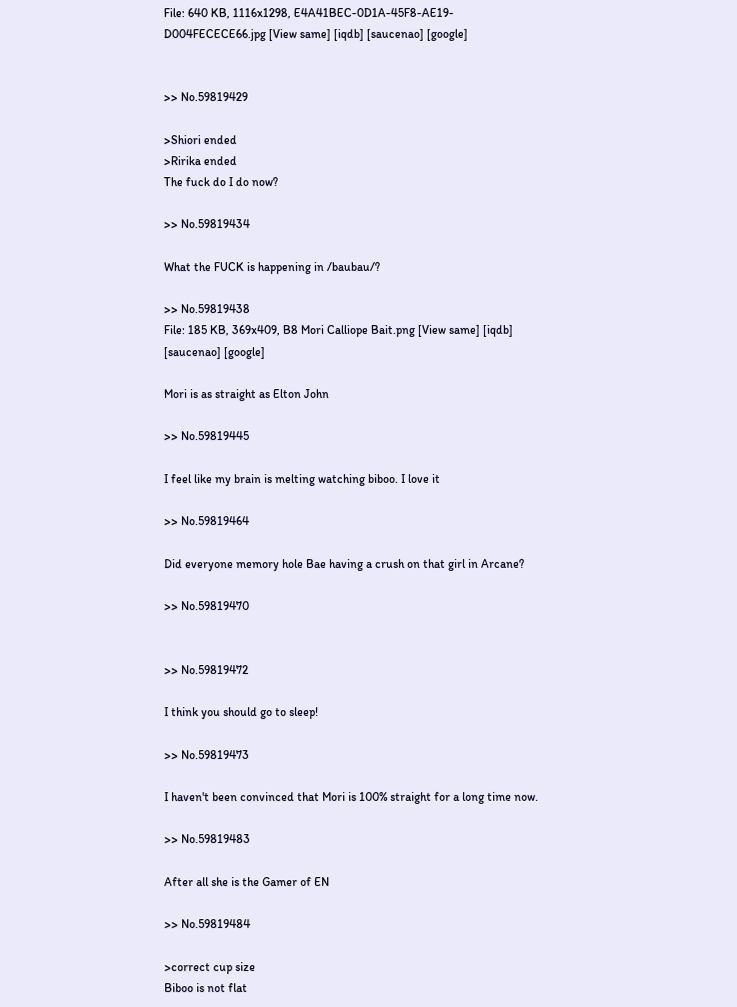File: 640 KB, 1116x1298, E4A41BEC-0D1A-45F8-AE19-D004FECECE66.jpg [View same] [iqdb] [saucenao] [google]


>> No.59819429

>Shiori ended
>Ririka ended
The fuck do I do now?

>> No.59819434

What the FUCK is happening in /baubau/?

>> No.59819438
File: 185 KB, 369x409, B8 Mori Calliope Bait.png [View same] [iqdb] [saucenao] [google]

Mori is as straight as Elton John

>> No.59819445

I feel like my brain is melting watching biboo. I love it

>> No.59819464

Did everyone memory hole Bae having a crush on that girl in Arcane?

>> No.59819470


>> No.59819472

I think you should go to sleep!

>> No.59819473

I haven't been convinced that Mori is 100% straight for a long time now.

>> No.59819483

After all she is the Gamer of EN

>> No.59819484

>correct cup size
Biboo is not flat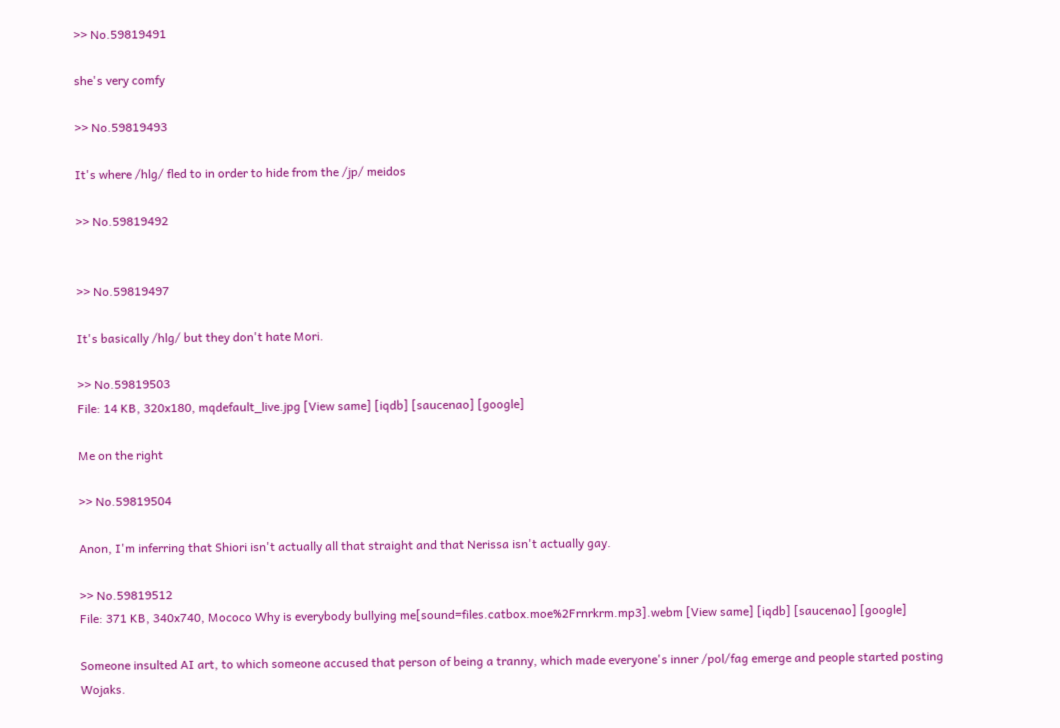>> No.59819491

she's very comfy

>> No.59819493

It's where /hlg/ fled to in order to hide from the /jp/ meidos

>> No.59819492


>> No.59819497

It's basically /hlg/ but they don't hate Mori.

>> No.59819503
File: 14 KB, 320x180, mqdefault_live.jpg [View same] [iqdb] [saucenao] [google]

Me on the right

>> No.59819504

Anon, I'm inferring that Shiori isn't actually all that straight and that Nerissa isn't actually gay.

>> No.59819512
File: 371 KB, 340x740, Mococo Why is everybody bullying me[sound=files.catbox.moe%2Frnrkrm.mp3].webm [View same] [iqdb] [saucenao] [google]

Someone insulted AI art, to which someone accused that person of being a tranny, which made everyone's inner /pol/fag emerge and people started posting Wojaks.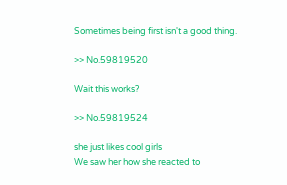Sometimes being first isn't a good thing.

>> No.59819520

Wait this works?

>> No.59819524

she just likes cool girls
We saw her how she reacted to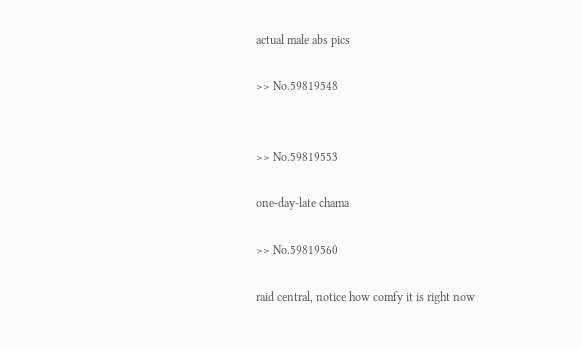actual male abs pics

>> No.59819548


>> No.59819553

one-day-late chama

>> No.59819560

raid central, notice how comfy it is right now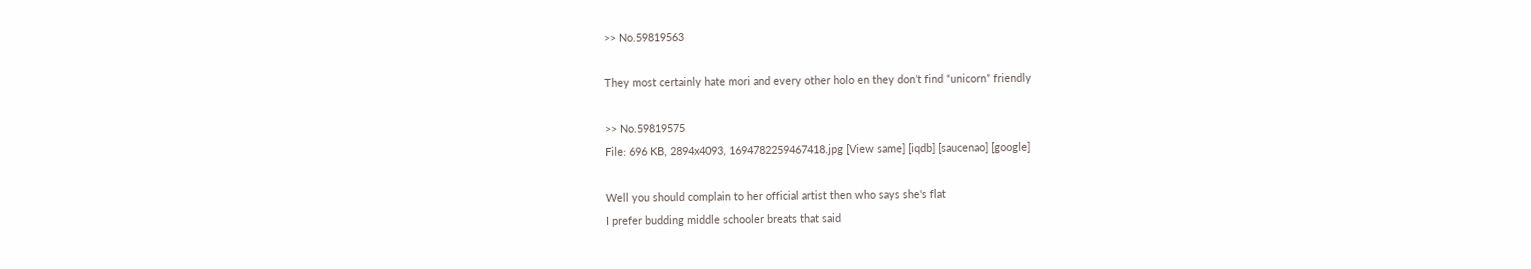>> No.59819563

They most certainly hate mori and every other holo en they don’t find “unicorn” friendly

>> No.59819575
File: 696 KB, 2894x4093, 1694782259467418.jpg [View same] [iqdb] [saucenao] [google]

Well you should complain to her official artist then who says she's flat
I prefer budding middle schooler breats that said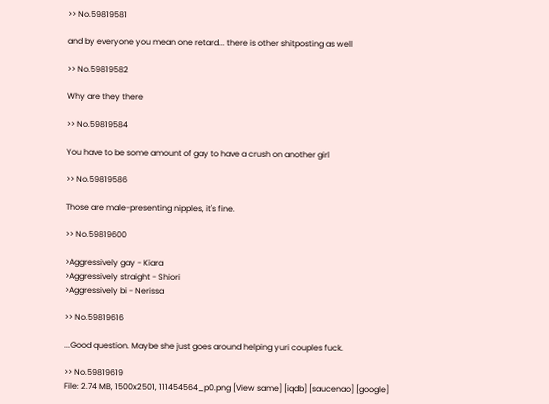>> No.59819581

and by everyone you mean one retard... there is other shitposting as well

>> No.59819582

Why are they there

>> No.59819584

You have to be some amount of gay to have a crush on another girl

>> No.59819586

Those are male-presenting nipples, it's fine.

>> No.59819600

>Aggressively gay - Kiara
>Aggressively straight - Shiori
>Aggressively bi - Nerissa

>> No.59819616

...Good question. Maybe she just goes around helping yuri couples fuck.

>> No.59819619
File: 2.74 MB, 1500x2501, 111454564_p0.png [View same] [iqdb] [saucenao] [google]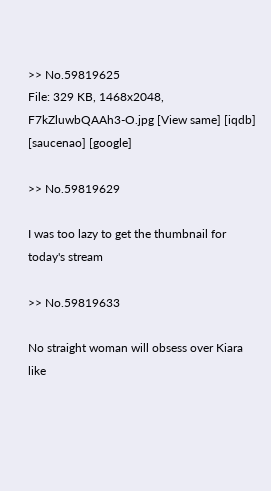>> No.59819625
File: 329 KB, 1468x2048, F7kZluwbQAAh3-O.jpg [View same] [iqdb] [saucenao] [google]

>> No.59819629

I was too lazy to get the thumbnail for today's stream

>> No.59819633

No straight woman will obsess over Kiara like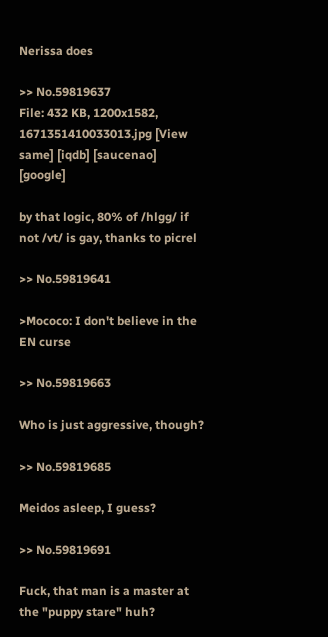Nerissa does

>> No.59819637
File: 432 KB, 1200x1582, 1671351410033013.jpg [View same] [iqdb] [saucenao] [google]

by that logic, 80% of /hlgg/ if not /vt/ is gay, thanks to picrel

>> No.59819641

>Mococo: I don't believe in the EN curse

>> No.59819663

Who is just aggressive, though?

>> No.59819685

Meidos asleep, I guess?

>> No.59819691

Fuck, that man is a master at the "puppy stare" huh?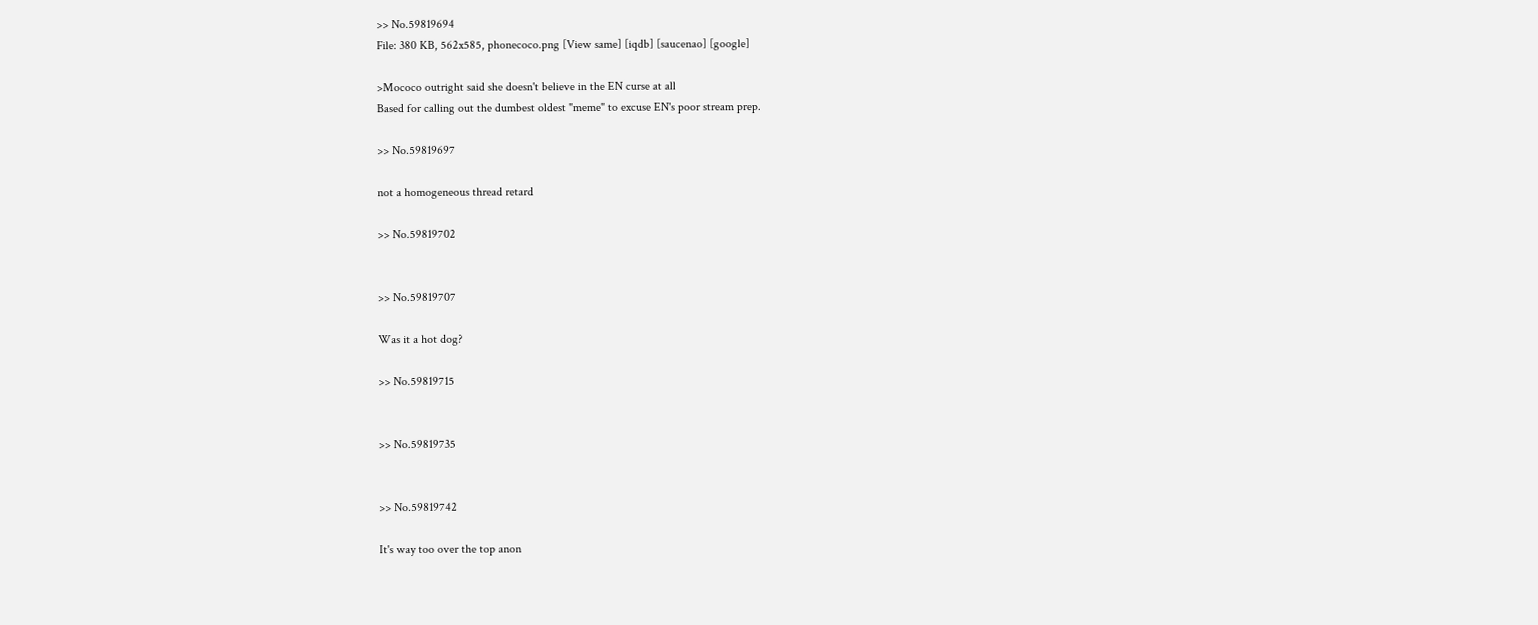>> No.59819694
File: 380 KB, 562x585, phonecoco.png [View same] [iqdb] [saucenao] [google]

>Mococo outright said she doesn't believe in the EN curse at all
Based for calling out the dumbest oldest "meme" to excuse EN's poor stream prep.

>> No.59819697

not a homogeneous thread retard

>> No.59819702


>> No.59819707

Was it a hot dog?

>> No.59819715


>> No.59819735


>> No.59819742

It's way too over the top anon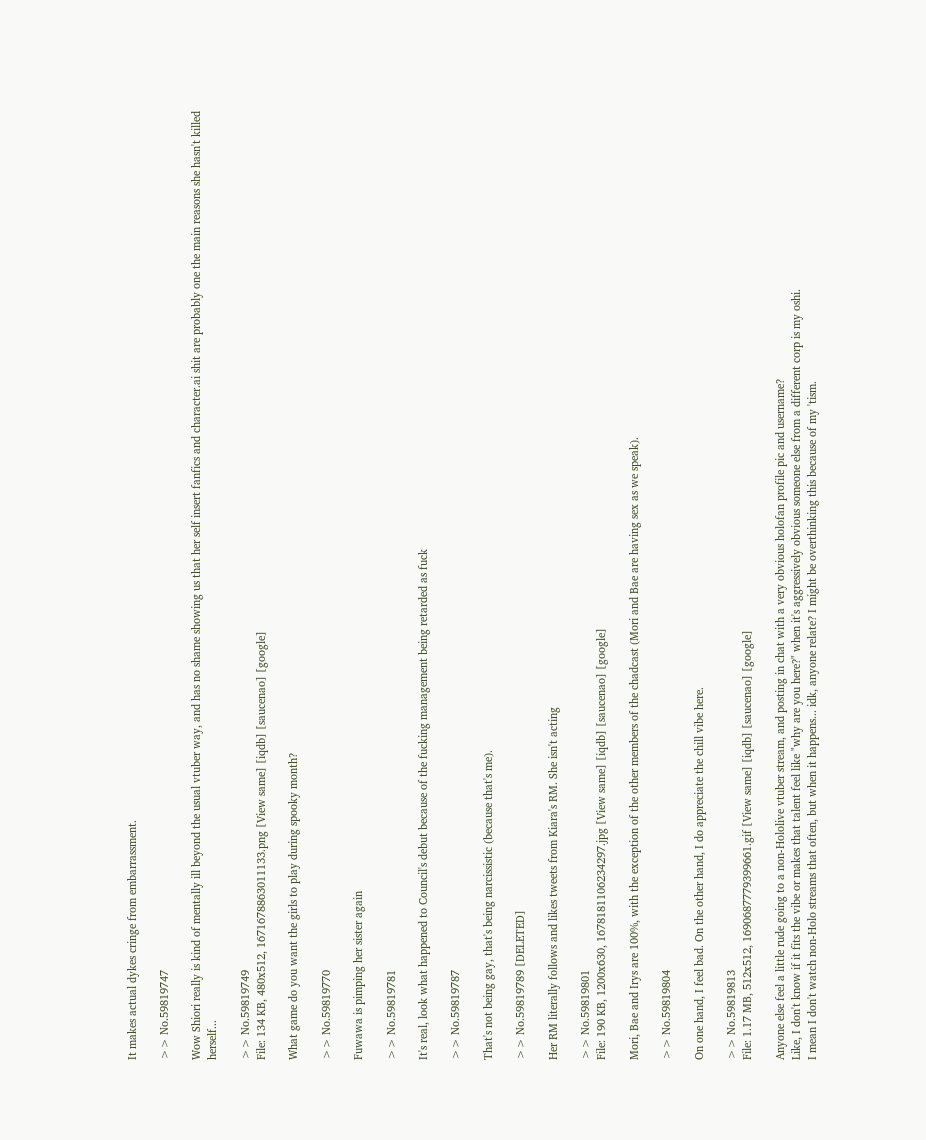It makes actual dykes cringe from embarrassment.

>> No.59819747

Wow Shiori really is kind of mentally ill beyond the usual vtuber way, and has no shame showing us that her self insert fanfics and character.ai shit are probably one the main reasons she hasn't killed herself...

>> No.59819749
File: 134 KB, 480x512, 1671678863011133.png [View same] [iqdb] [saucenao] [google]

What game do you want the girls to play during spooky month?

>> No.59819770

Fuwawa is pimping her sister again

>> No.59819781

It's real, look what happened to Council's debut because of the fucking management being retarded as fuck

>> No.59819787

That's not being gay, that's being narcissistic (because that's me).

>> No.59819789 [DELETED]

Her RM literally follows and likes tweets from Kiara's RM. She isn't acting

>> No.59819801
File: 190 KB, 1200x630, 1678181106234297.jpg [View same] [iqdb] [saucenao] [google]

Mori, Bae and Irys are 100%, with the exception of the other members of the chadcast (Mori and Bae are having sex as we speak).

>> No.59819804

On one hand, I feel bad. On the other hand, I do appreciate the chill vibe here.

>> No.59819813
File: 1.17 MB, 512x512, 1690687779399661.gif [View same] [iqdb] [saucenao] [google]

Anyone else feel a little rude going to a non-Hololive vtuber stream, and posting in chat with a very obvious holofan profile pic and username?
Like, I don't know if it fits the vibe or makes that talent feel like "why are you here?" when it's aggressively obvious someone else from a different corp is my oshi.
I mean I don't watch non-Holo streams that often, but when it happens... idk, anyone relate? I might be overthinking this because of my 'tism.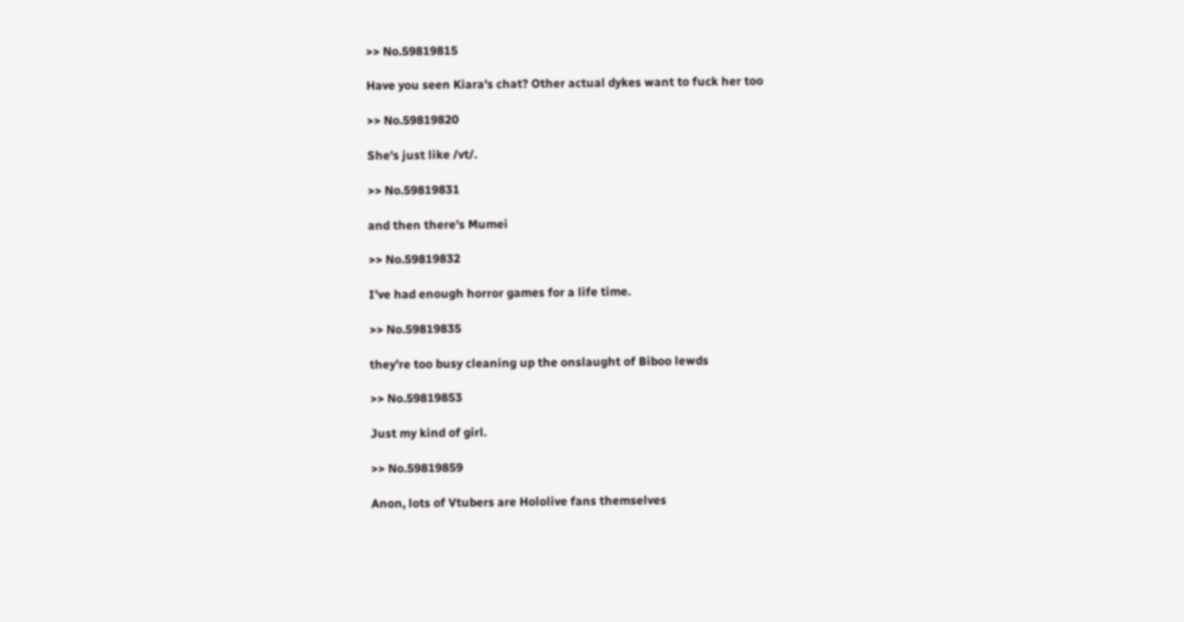>> No.59819815

Have you seen Kiara's chat? Other actual dykes want to fuck her too

>> No.59819820

She's just like /vt/.

>> No.59819831

and then there's Mumei

>> No.59819832

I've had enough horror games for a life time.

>> No.59819835

they're too busy cleaning up the onslaught of Biboo lewds

>> No.59819853

Just my kind of girl.

>> No.59819859

Anon, lots of Vtubers are Hololive fans themselves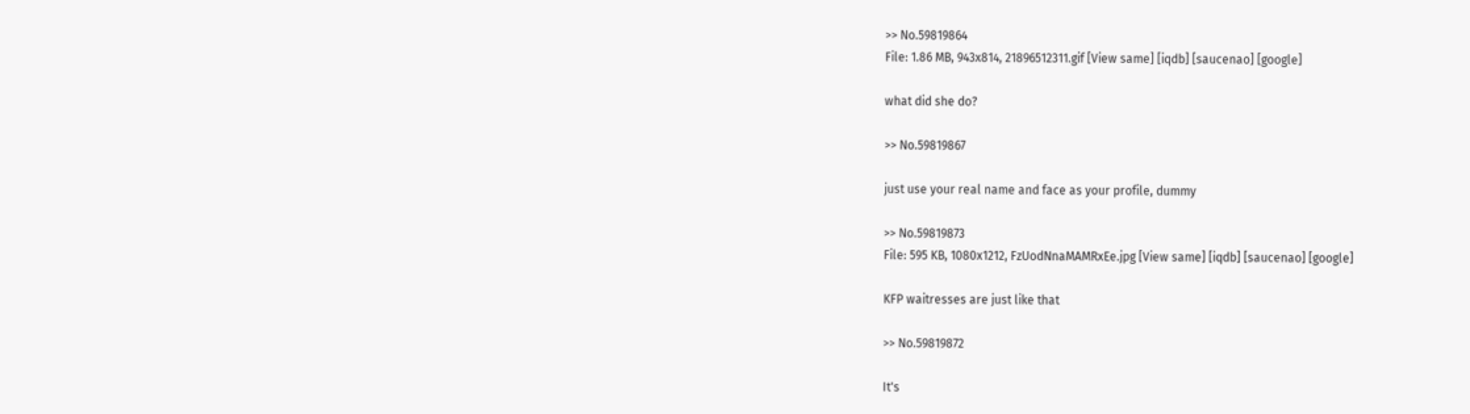>> No.59819864
File: 1.86 MB, 943x814, 21896512311.gif [View same] [iqdb] [saucenao] [google]

what did she do?

>> No.59819867

just use your real name and face as your profile, dummy

>> No.59819873
File: 595 KB, 1080x1212, FzUodNnaMAMRxEe.jpg [View same] [iqdb] [saucenao] [google]

KFP waitresses are just like that

>> No.59819872

It's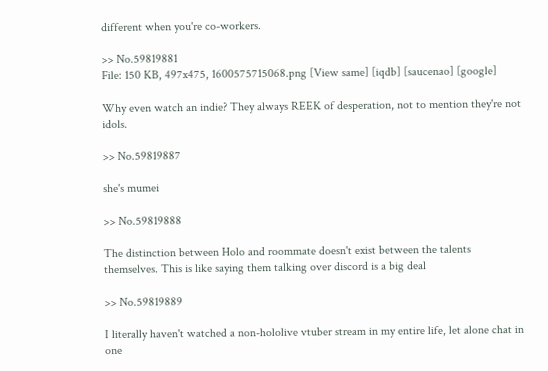different when you're co-workers.

>> No.59819881
File: 150 KB, 497x475, 1600575715068.png [View same] [iqdb] [saucenao] [google]

Why even watch an indie? They always REEK of desperation, not to mention they're not idols.

>> No.59819887

she's mumei

>> No.59819888

The distinction between Holo and roommate doesn't exist between the talents themselves. This is like saying them talking over discord is a big deal

>> No.59819889

I literally haven't watched a non-hololive vtuber stream in my entire life, let alone chat in one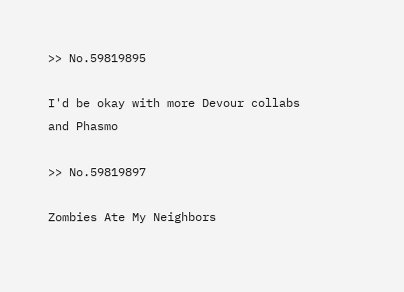>> No.59819895

I'd be okay with more Devour collabs and Phasmo

>> No.59819897

Zombies Ate My Neighbors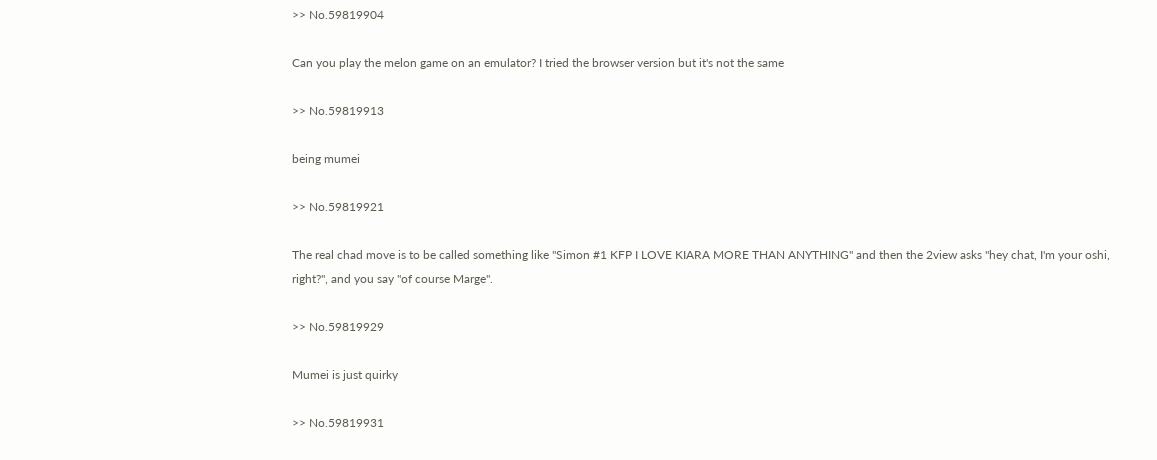>> No.59819904

Can you play the melon game on an emulator? I tried the browser version but it's not the same

>> No.59819913

being mumei

>> No.59819921

The real chad move is to be called something like "Simon #1 KFP I LOVE KIARA MORE THAN ANYTHING" and then the 2view asks "hey chat, I'm your oshi, right?", and you say "of course Marge".

>> No.59819929

Mumei is just quirky

>> No.59819931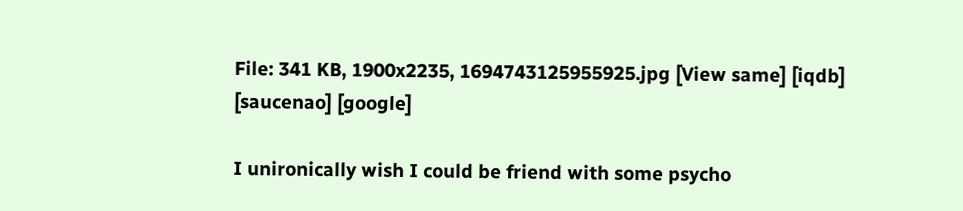File: 341 KB, 1900x2235, 1694743125955925.jpg [View same] [iqdb] [saucenao] [google]

I unironically wish I could be friend with some psycho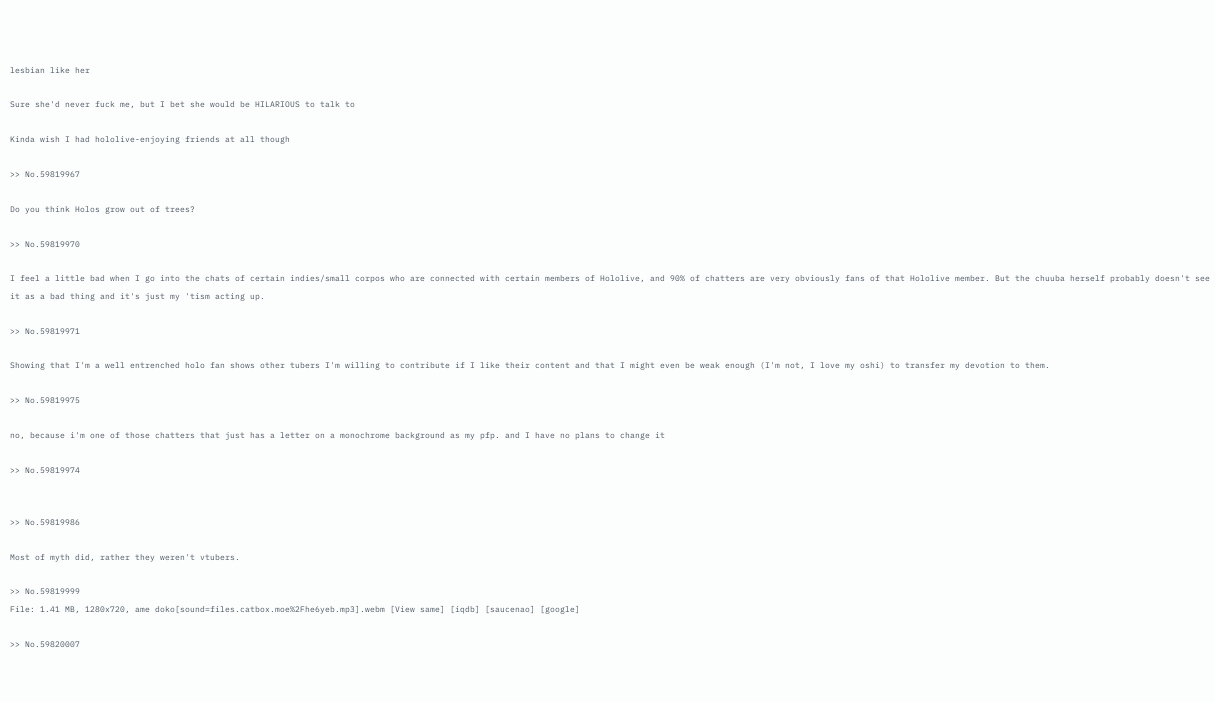lesbian like her

Sure she'd never fuck me, but I bet she would be HILARIOUS to talk to

Kinda wish I had hololive-enjoying friends at all though

>> No.59819967

Do you think Holos grow out of trees?

>> No.59819970

I feel a little bad when I go into the chats of certain indies/small corpos who are connected with certain members of Hololive, and 90% of chatters are very obviously fans of that Hololive member. But the chuuba herself probably doesn't see it as a bad thing and it's just my 'tism acting up.

>> No.59819971

Showing that I'm a well entrenched holo fan shows other tubers I'm willing to contribute if I like their content and that I might even be weak enough (I'm not, I love my oshi) to transfer my devotion to them.

>> No.59819975

no, because i'm one of those chatters that just has a letter on a monochrome background as my pfp. and I have no plans to change it

>> No.59819974


>> No.59819986

Most of myth did, rather they weren't vtubers.

>> No.59819999
File: 1.41 MB, 1280x720, ame doko[sound=files.catbox.moe%2Fhe6yeb.mp3].webm [View same] [iqdb] [saucenao] [google]

>> No.59820007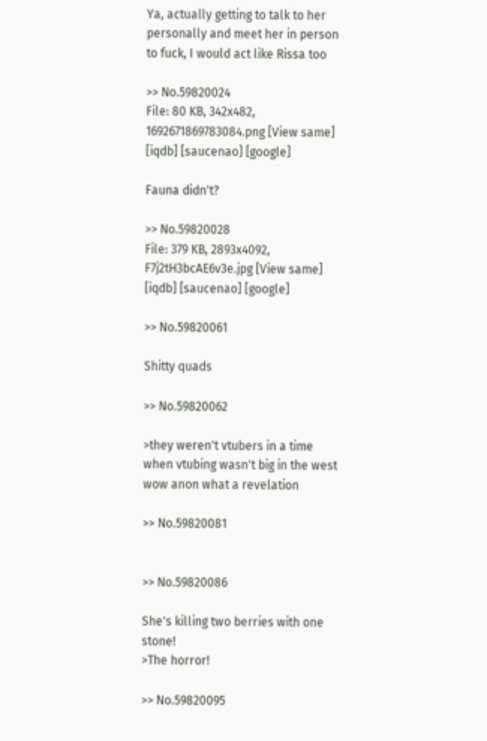Ya, actually getting to talk to her personally and meet her in person to fuck, I would act like Rissa too

>> No.59820024
File: 80 KB, 342x482, 1692671869783084.png [View same] [iqdb] [saucenao] [google]

Fauna didn't?

>> No.59820028
File: 379 KB, 2893x4092, F7j2tH3bcAE6v3e.jpg [View same] [iqdb] [saucenao] [google]

>> No.59820061

Shitty quads

>> No.59820062

>they weren't vtubers in a time when vtubing wasn't big in the west
wow anon what a revelation

>> No.59820081


>> No.59820086

She's killing two berries with one stone!
>The horror!

>> No.59820095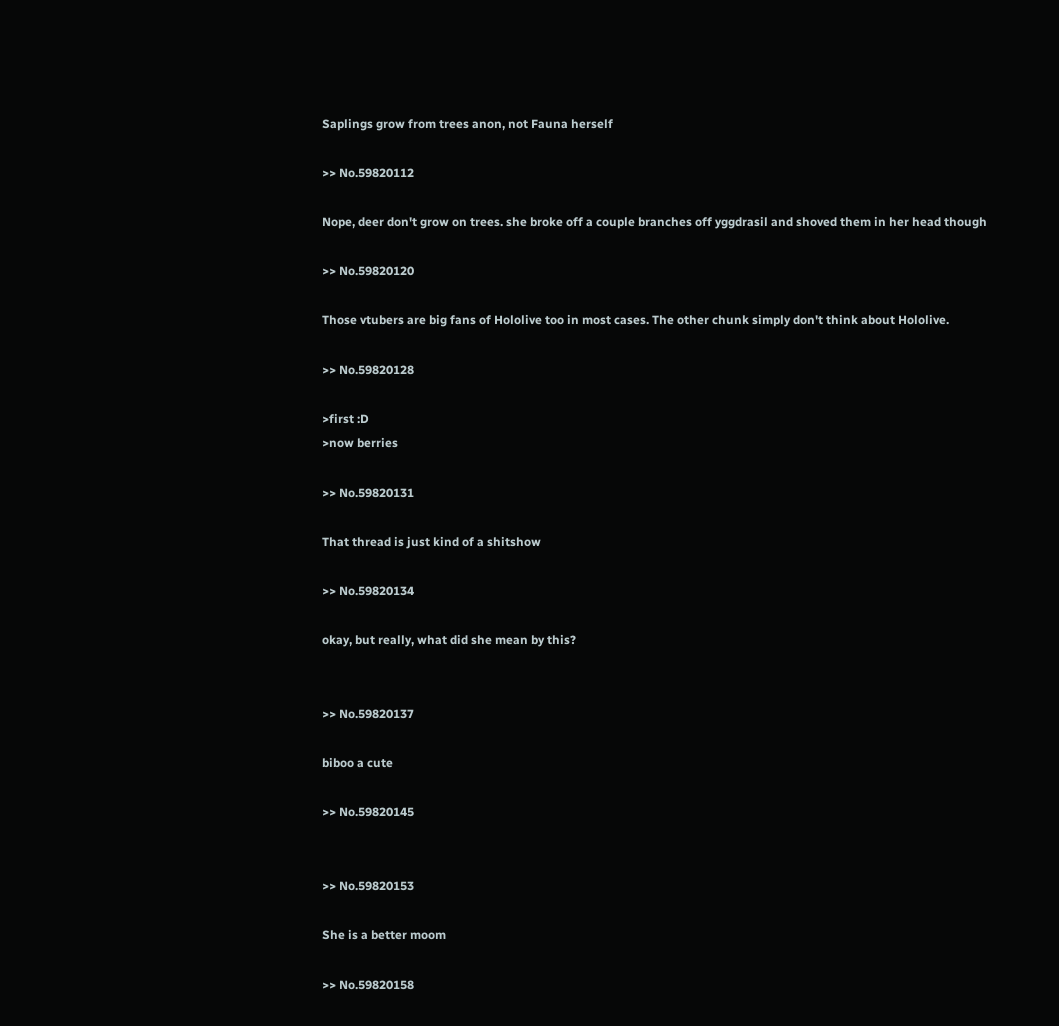Saplings grow from trees anon, not Fauna herself

>> No.59820112

Nope, deer don't grow on trees. she broke off a couple branches off yggdrasil and shoved them in her head though

>> No.59820120

Those vtubers are big fans of Hololive too in most cases. The other chunk simply don't think about Hololive.

>> No.59820128

>first :D
>now berries

>> No.59820131

That thread is just kind of a shitshow

>> No.59820134

okay, but really, what did she mean by this?


>> No.59820137

biboo a cute

>> No.59820145


>> No.59820153

She is a better moom

>> No.59820158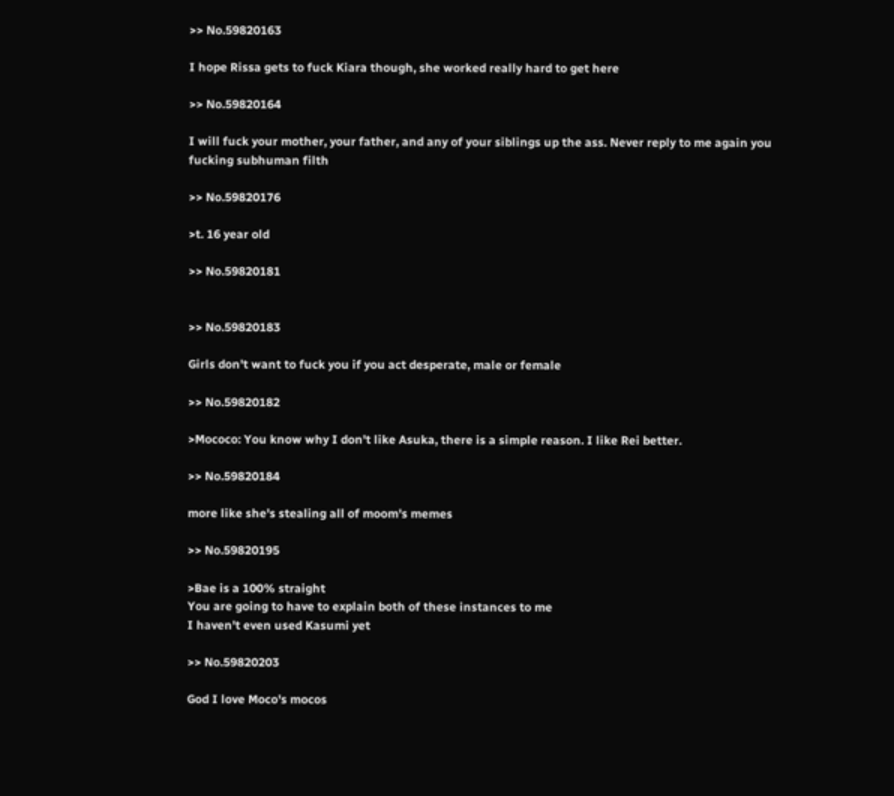>> No.59820163

I hope Rissa gets to fuck Kiara though, she worked really hard to get here

>> No.59820164

I will fuck your mother, your father, and any of your siblings up the ass. Never reply to me again you fucking subhuman filth

>> No.59820176

>t. 16 year old

>> No.59820181


>> No.59820183

Girls don't want to fuck you if you act desperate, male or female

>> No.59820182

>Mococo: You know why I don't like Asuka, there is a simple reason. I like Rei better.

>> No.59820184

more like she's stealing all of moom's memes

>> No.59820195

>Bae is a 100% straight
You are going to have to explain both of these instances to me
I haven't even used Kasumi yet

>> No.59820203

God I love Moco's mocos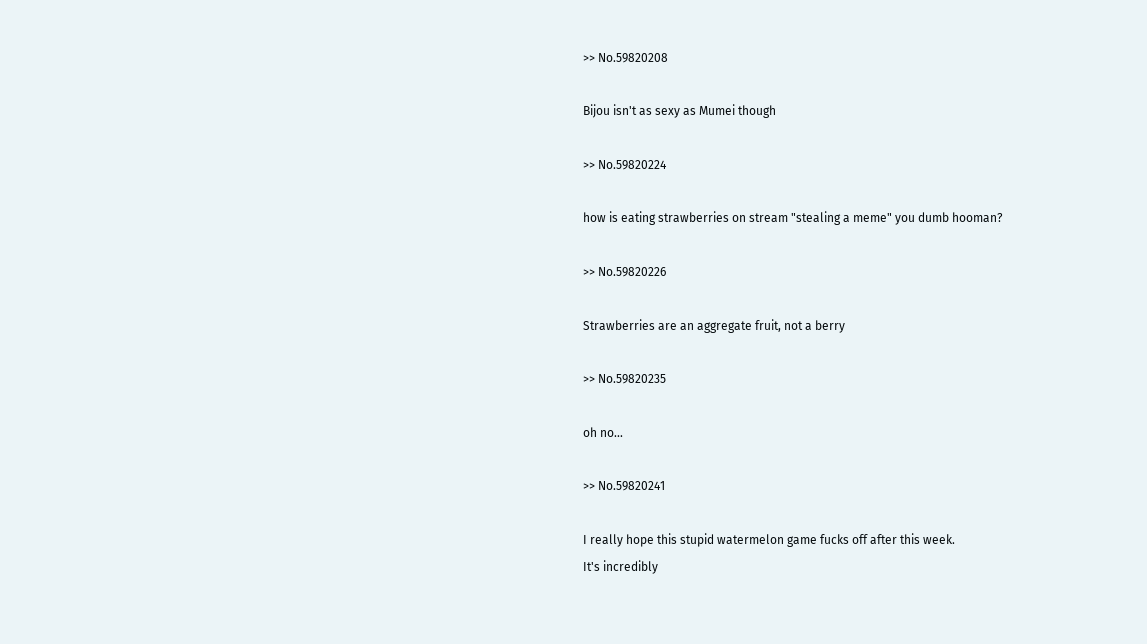>> No.59820208

Bijou isn't as sexy as Mumei though

>> No.59820224

how is eating strawberries on stream "stealing a meme" you dumb hooman?

>> No.59820226

Strawberries are an aggregate fruit, not a berry

>> No.59820235

oh no...

>> No.59820241

I really hope this stupid watermelon game fucks off after this week.
It's incredibly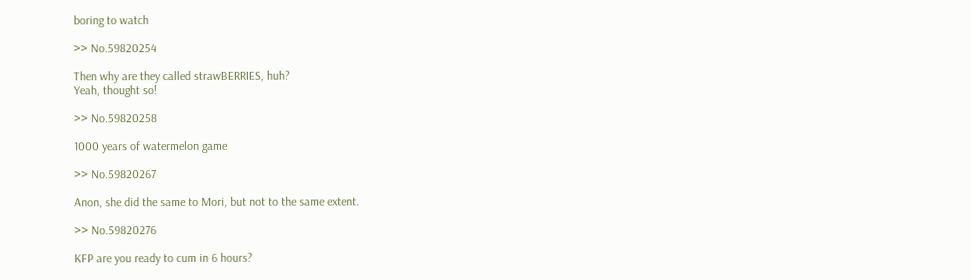boring to watch

>> No.59820254

Then why are they called strawBERRIES, huh?
Yeah, thought so!

>> No.59820258

1000 years of watermelon game

>> No.59820267

Anon, she did the same to Mori, but not to the same extent.

>> No.59820276

KFP are you ready to cum in 6 hours?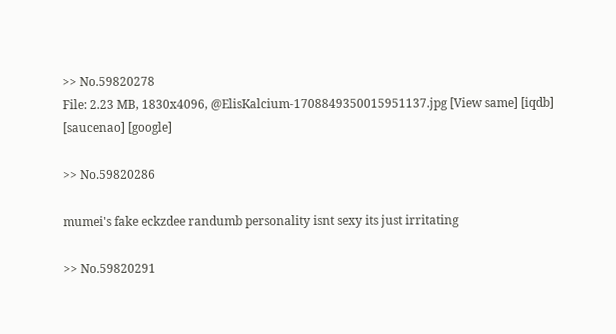>> No.59820278
File: 2.23 MB, 1830x4096, @ElisKalcium-1708849350015951137.jpg [View same] [iqdb] [saucenao] [google]

>> No.59820286

mumei's fake eckzdee randumb personality isnt sexy its just irritating

>> No.59820291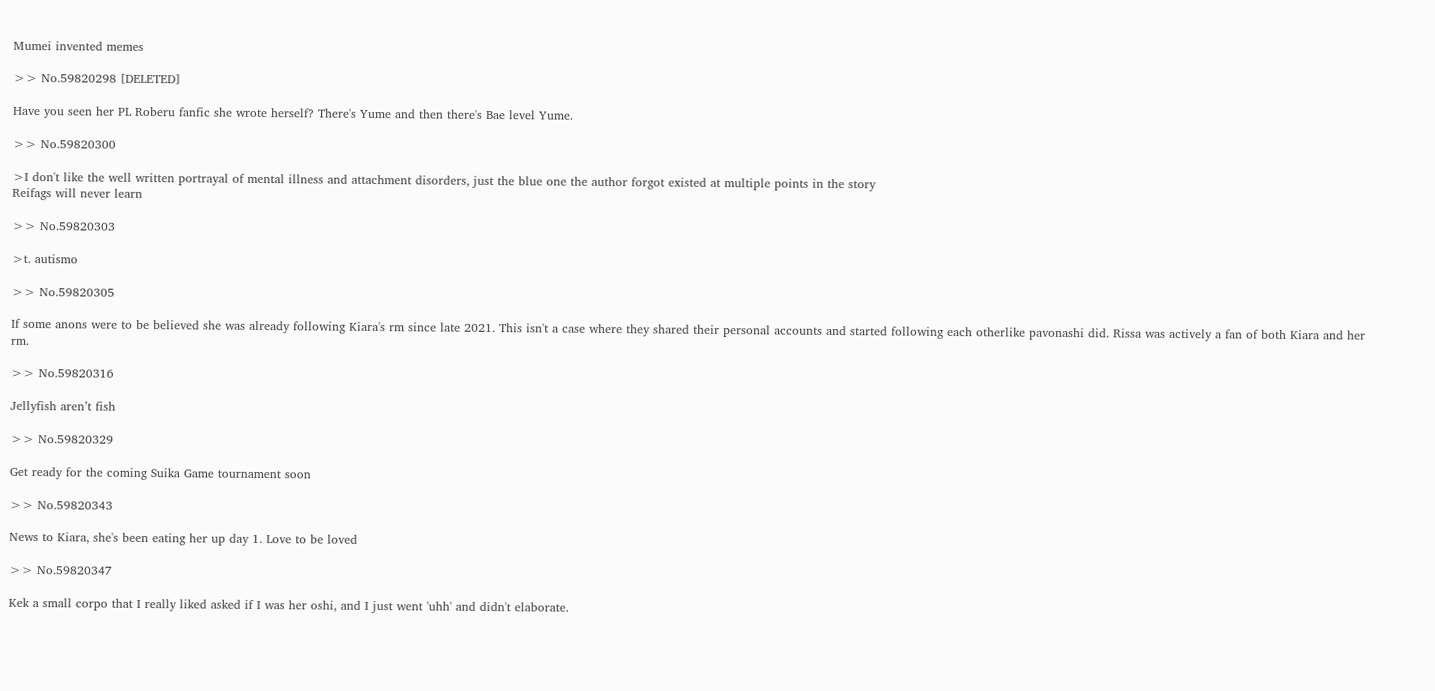Mumei invented memes

>> No.59820298 [DELETED]

Have you seen her PL Roberu fanfic she wrote herself? There's Yume and then there's Bae level Yume.

>> No.59820300

>I don't like the well written portrayal of mental illness and attachment disorders, just the blue one the author forgot existed at multiple points in the story
Reifags will never learn

>> No.59820303

>t. autismo

>> No.59820305

If some anons were to be believed she was already following Kiara's rm since late 2021. This isn't a case where they shared their personal accounts and started following each otherlike pavonashi did. Rissa was actively a fan of both Kiara and her rm.

>> No.59820316

Jellyfish aren’t fish

>> No.59820329

Get ready for the coming Suika Game tournament soon

>> No.59820343

News to Kiara, she's been eating her up day 1. Love to be loved

>> No.59820347

Kek a small corpo that I really liked asked if I was her oshi, and I just went 'uhh' and didn't elaborate.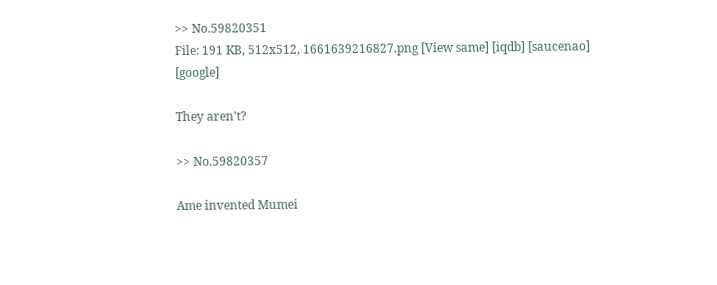>> No.59820351
File: 191 KB, 512x512, 1661639216827.png [View same] [iqdb] [saucenao] [google]

They aren't?

>> No.59820357

Ame invented Mumei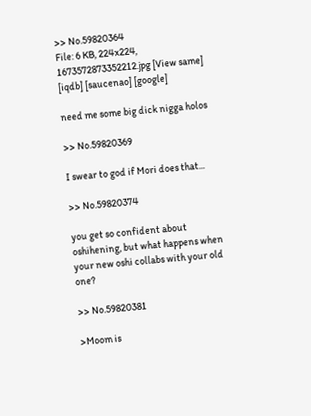>> No.59820364
File: 6 KB, 224x224, 1673572873352212.jpg [View same] [iqdb] [saucenao] [google]

need me some big dick nigga holos

>> No.59820369

I swear to god if Mori does that...

>> No.59820374

you get so confident about oshihening, but what happens when your new oshi collabs with your old one?

>> No.59820381

>Moom is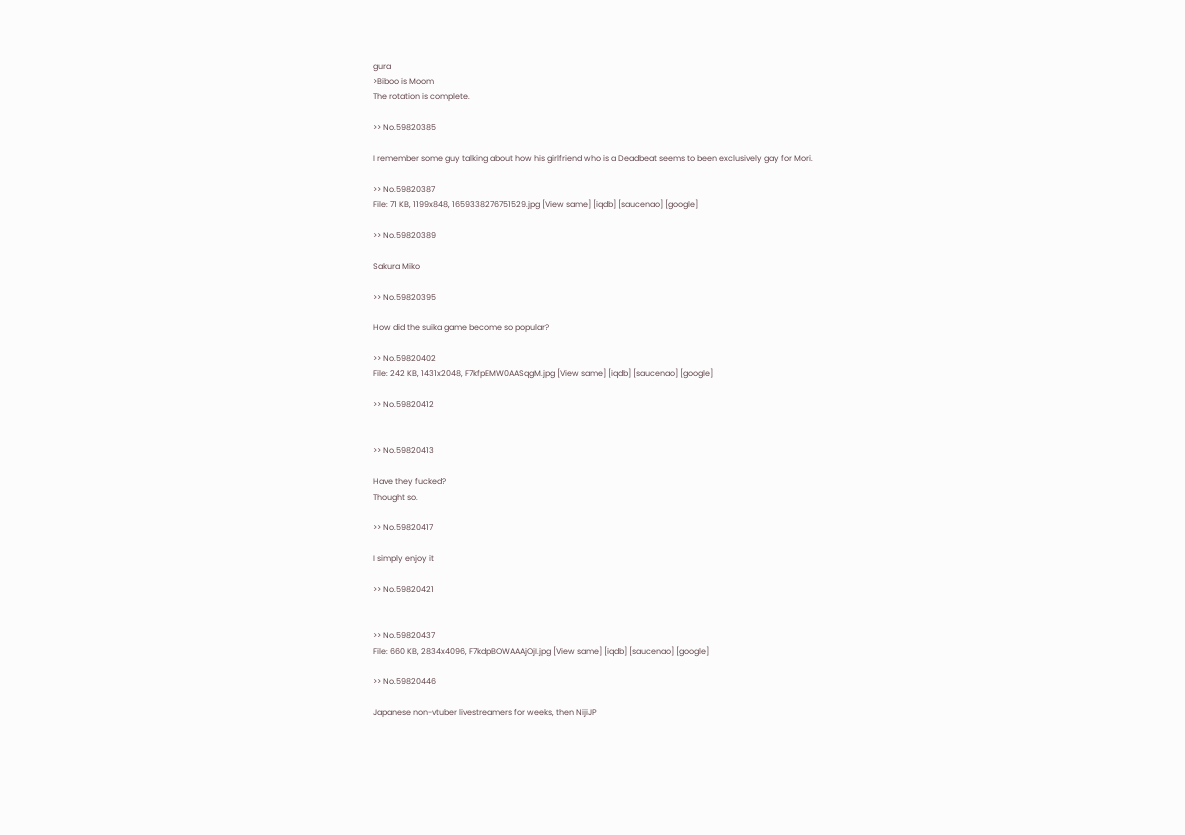gura
>Biboo is Moom
The rotation is complete.

>> No.59820385

I remember some guy talking about how his girlfriend who is a Deadbeat seems to been exclusively gay for Mori.

>> No.59820387
File: 71 KB, 1199x848, 1659338276751529.jpg [View same] [iqdb] [saucenao] [google]

>> No.59820389

Sakura Miko

>> No.59820395

How did the suika game become so popular?

>> No.59820402
File: 242 KB, 1431x2048, F7kfpEMW0AASqgM.jpg [View same] [iqdb] [saucenao] [google]

>> No.59820412


>> No.59820413

Have they fucked?
Thought so.

>> No.59820417

I simply enjoy it

>> No.59820421


>> No.59820437
File: 660 KB, 2834x4096, F7kdpBOWAAAjOjI.jpg [View same] [iqdb] [saucenao] [google]

>> No.59820446

Japanese non-vtuber livestreamers for weeks, then NijiJP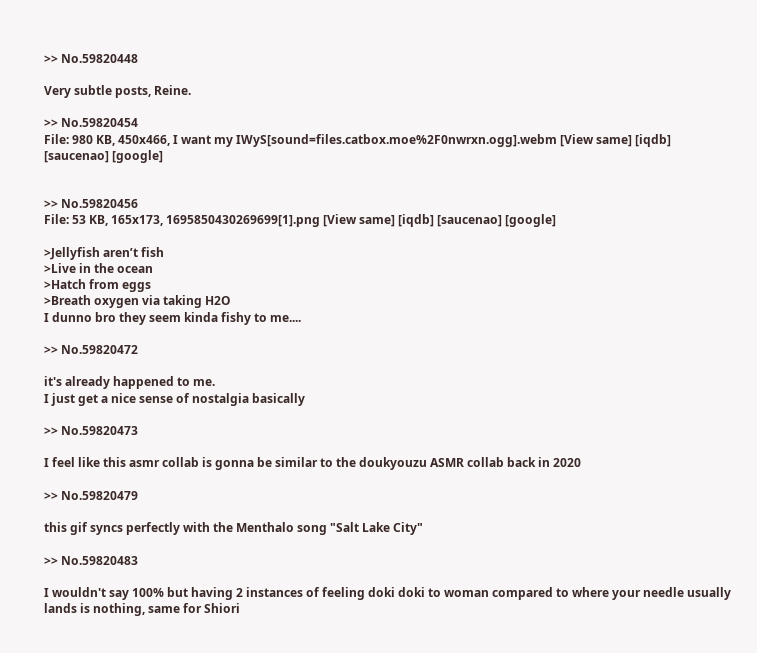>> No.59820448

Very subtle posts, Reine.

>> No.59820454
File: 980 KB, 450x466, I want my IWyS[sound=files.catbox.moe%2F0nwrxn.ogg].webm [View same] [iqdb] [saucenao] [google]


>> No.59820456
File: 53 KB, 165x173, 1695850430269699[1].png [View same] [iqdb] [saucenao] [google]

>Jellyfish aren’t fish
>Live in the ocean
>Hatch from eggs
>Breath oxygen via taking H2O
I dunno bro they seem kinda fishy to me....

>> No.59820472

it's already happened to me.
I just get a nice sense of nostalgia basically

>> No.59820473

I feel like this asmr collab is gonna be similar to the doukyouzu ASMR collab back in 2020

>> No.59820479

this gif syncs perfectly with the Menthalo song "Salt Lake City"

>> No.59820483

I wouldn't say 100% but having 2 instances of feeling doki doki to woman compared to where your needle usually lands is nothing, same for Shiori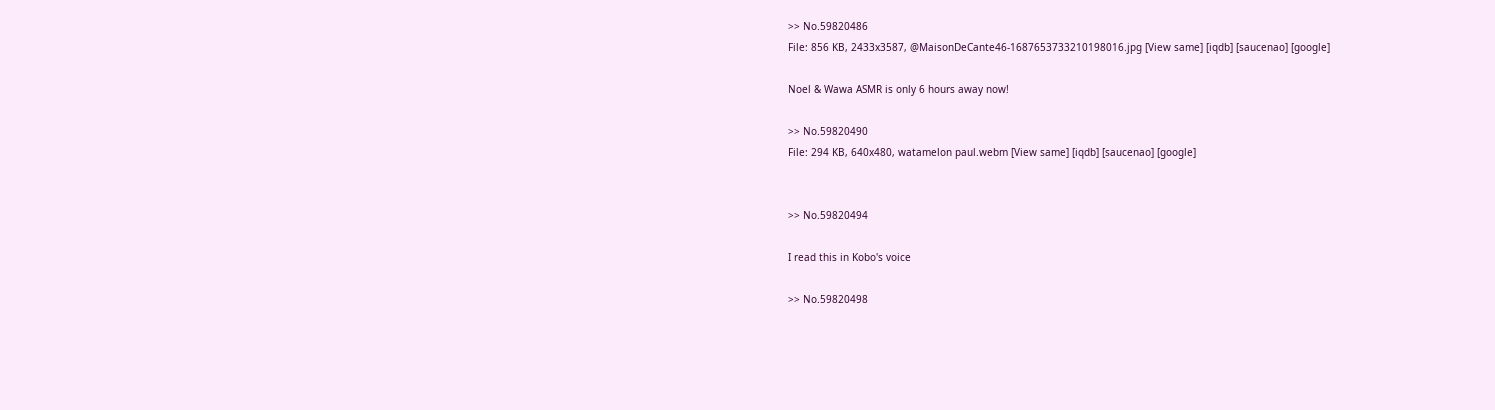>> No.59820486
File: 856 KB, 2433x3587, @MaisonDeCante46-1687653733210198016.jpg [View same] [iqdb] [saucenao] [google]

Noel & Wawa ASMR is only 6 hours away now!

>> No.59820490
File: 294 KB, 640x480, watamelon paul.webm [View same] [iqdb] [saucenao] [google]


>> No.59820494

I read this in Kobo's voice

>> No.59820498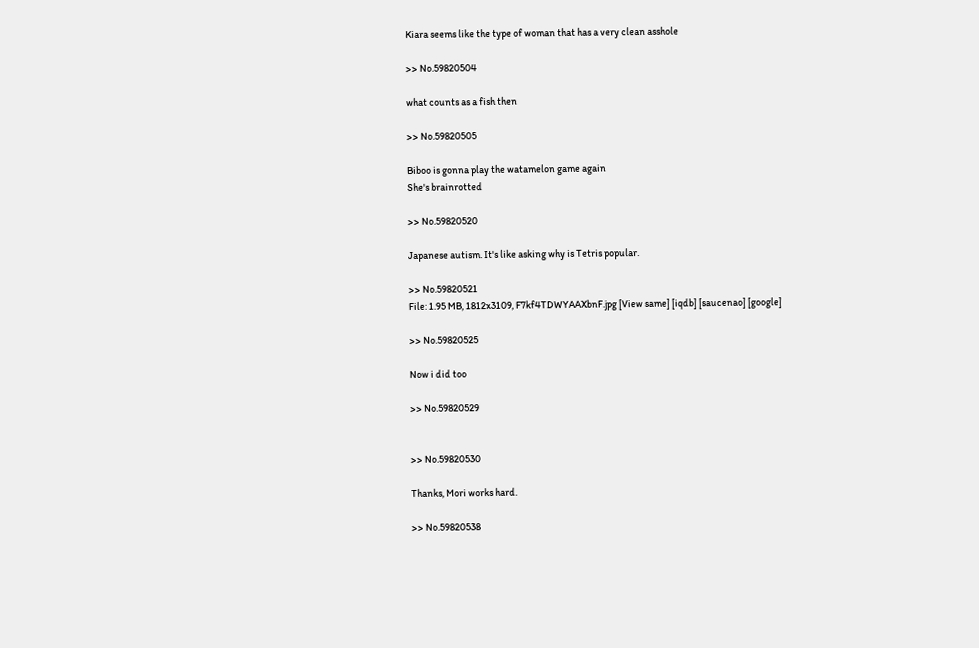Kiara seems like the type of woman that has a very clean asshole

>> No.59820504

what counts as a fish then

>> No.59820505

Biboo is gonna play the watamelon game again
She's brainrotted

>> No.59820520

Japanese autism. It's like asking why is Tetris popular.

>> No.59820521
File: 1.95 MB, 1812x3109, F7kf4TDWYAAXbnF.jpg [View same] [iqdb] [saucenao] [google]

>> No.59820525

Now i did too

>> No.59820529


>> No.59820530

Thanks, Mori works hard.

>> No.59820538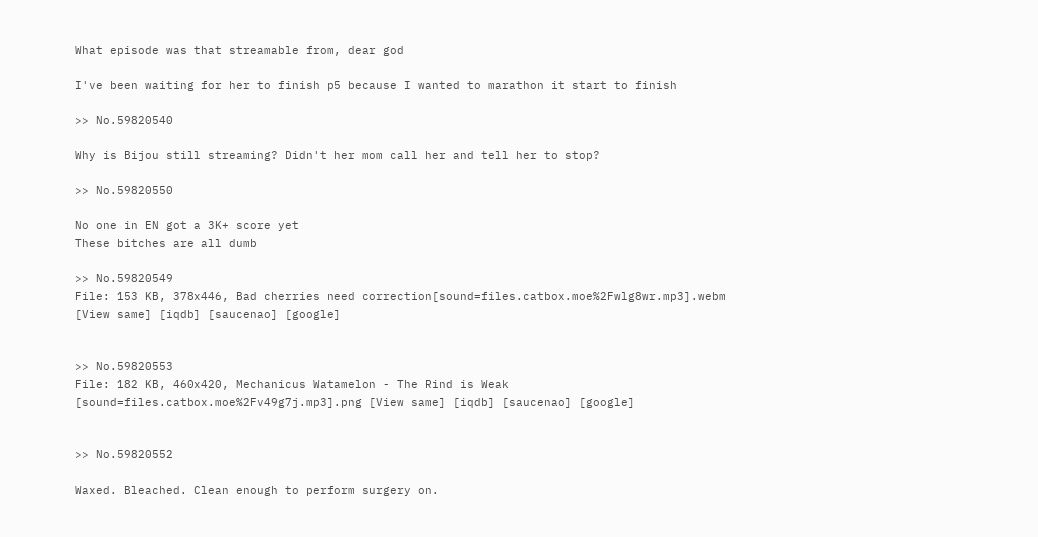What episode was that streamable from, dear god

I've been waiting for her to finish p5 because I wanted to marathon it start to finish

>> No.59820540

Why is Bijou still streaming? Didn't her mom call her and tell her to stop?

>> No.59820550

No one in EN got a 3K+ score yet
These bitches are all dumb

>> No.59820549
File: 153 KB, 378x446, Bad cherries need correction[sound=files.catbox.moe%2Fwlg8wr.mp3].webm [View same] [iqdb] [saucenao] [google]


>> No.59820553
File: 182 KB, 460x420, Mechanicus Watamelon - The Rind is Weak [sound=files.catbox.moe%2Fv49g7j.mp3].png [View same] [iqdb] [saucenao] [google]


>> No.59820552

Waxed. Bleached. Clean enough to perform surgery on.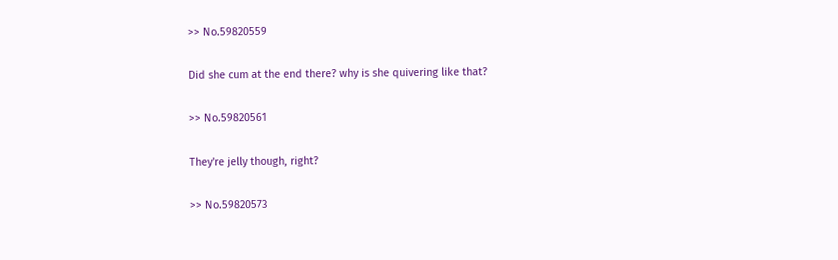>> No.59820559

Did she cum at the end there? why is she quivering like that?

>> No.59820561

They're jelly though, right?

>> No.59820573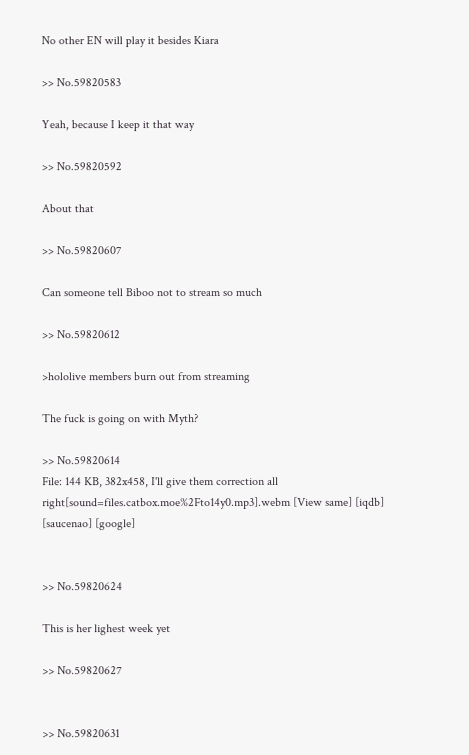No other EN will play it besides Kiara

>> No.59820583

Yeah, because I keep it that way

>> No.59820592

About that

>> No.59820607

Can someone tell Biboo not to stream so much

>> No.59820612

>hololive members burn out from streaming

The fuck is going on with Myth?

>> No.59820614
File: 144 KB, 382x458, I'll give them correction all right[sound=files.catbox.moe%2Fto14y0.mp3].webm [View same] [iqdb] [saucenao] [google]


>> No.59820624

This is her lighest week yet

>> No.59820627


>> No.59820631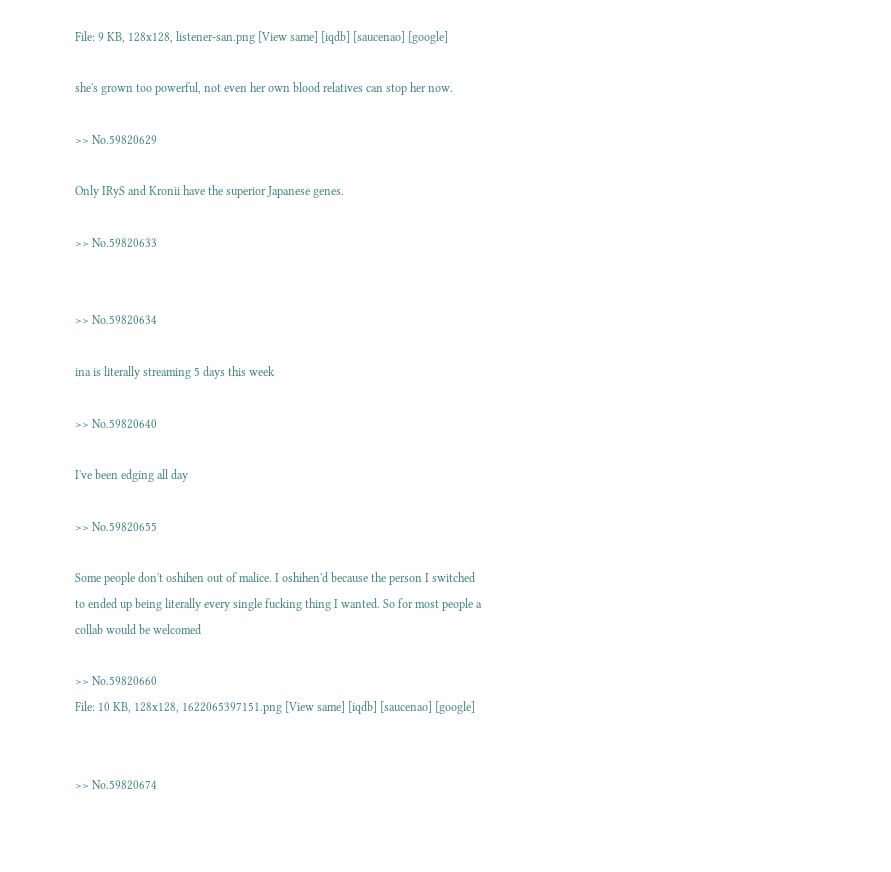File: 9 KB, 128x128, listener-san.png [View same] [iqdb] [saucenao] [google]

she's grown too powerful, not even her own blood relatives can stop her now.

>> No.59820629

Only IRyS and Kronii have the superior Japanese genes.

>> No.59820633


>> No.59820634

ina is literally streaming 5 days this week

>> No.59820640

I've been edging all day

>> No.59820655

Some people don't oshihen out of malice. I oshihen'd because the person I switched to ended up being literally every single fucking thing I wanted. So for most people a collab would be welcomed

>> No.59820660
File: 10 KB, 128x128, 1622065397151.png [View same] [iqdb] [saucenao] [google]


>> No.59820674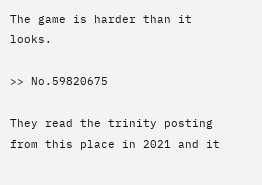The game is harder than it looks.

>> No.59820675

They read the trinity posting from this place in 2021 and it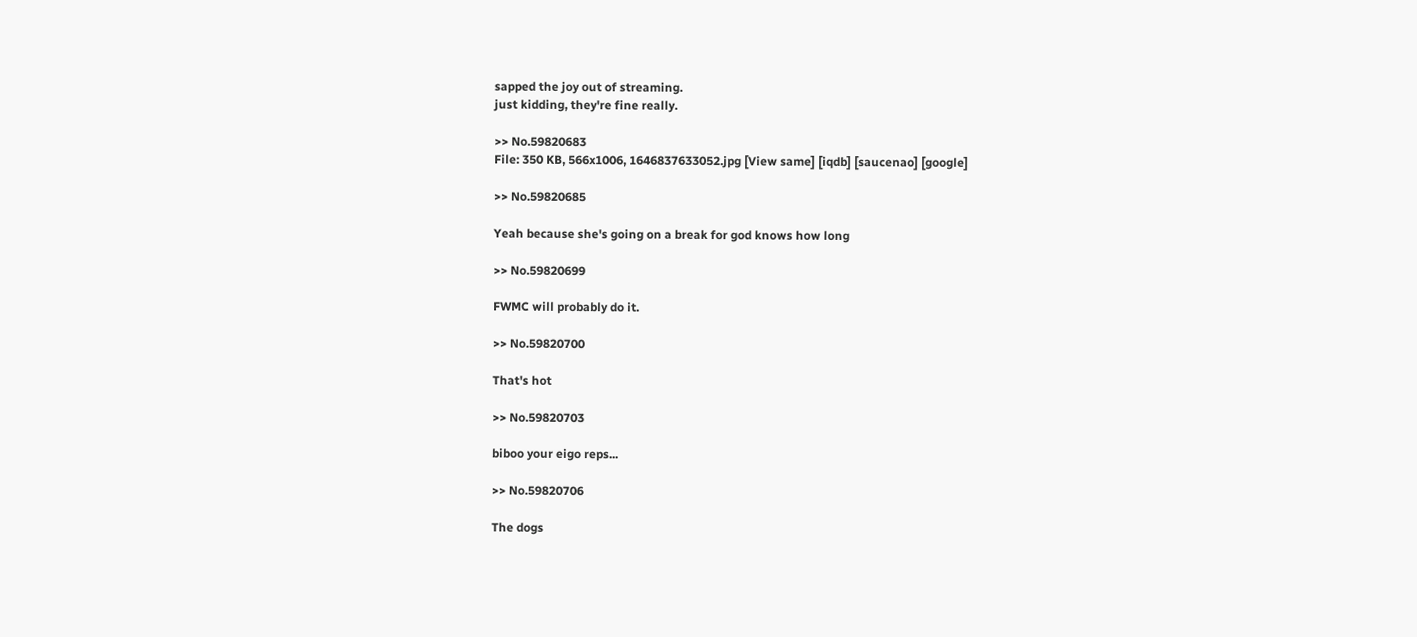sapped the joy out of streaming.
just kidding, they're fine really.

>> No.59820683
File: 350 KB, 566x1006, 1646837633052.jpg [View same] [iqdb] [saucenao] [google]

>> No.59820685

Yeah because she's going on a break for god knows how long

>> No.59820699

FWMC will probably do it.

>> No.59820700

That's hot

>> No.59820703

biboo your eigo reps...

>> No.59820706

The dogs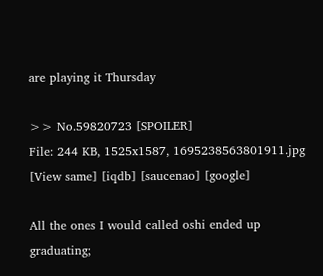are playing it Thursday

>> No.59820723 [SPOILER]
File: 244 KB, 1525x1587, 1695238563801911.jpg [View same] [iqdb] [saucenao] [google]

All the ones I would called oshi ended up graduating;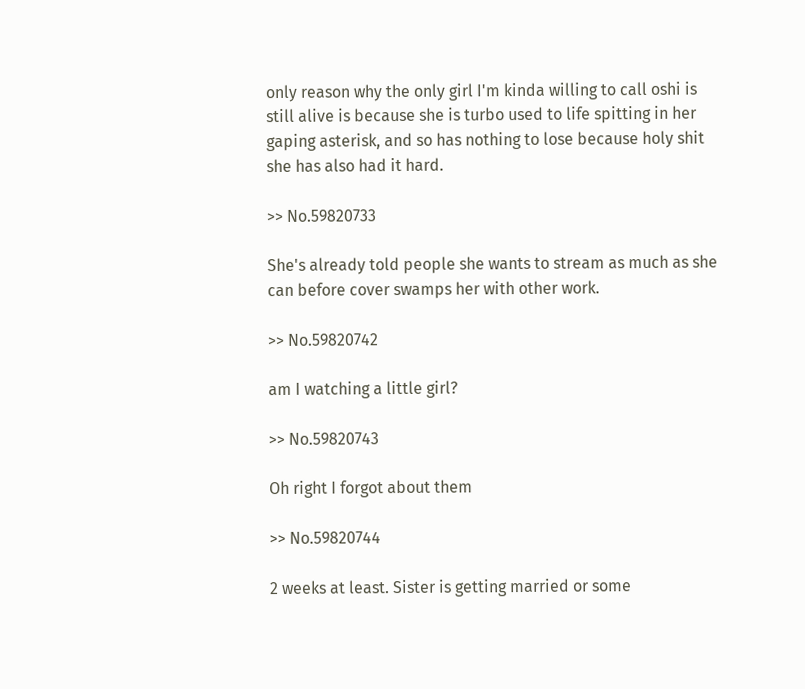only reason why the only girl I'm kinda willing to call oshi is still alive is because she is turbo used to life spitting in her gaping asterisk, and so has nothing to lose because holy shit she has also had it hard.

>> No.59820733

She's already told people she wants to stream as much as she can before cover swamps her with other work.

>> No.59820742

am I watching a little girl?

>> No.59820743

Oh right I forgot about them

>> No.59820744

2 weeks at least. Sister is getting married or some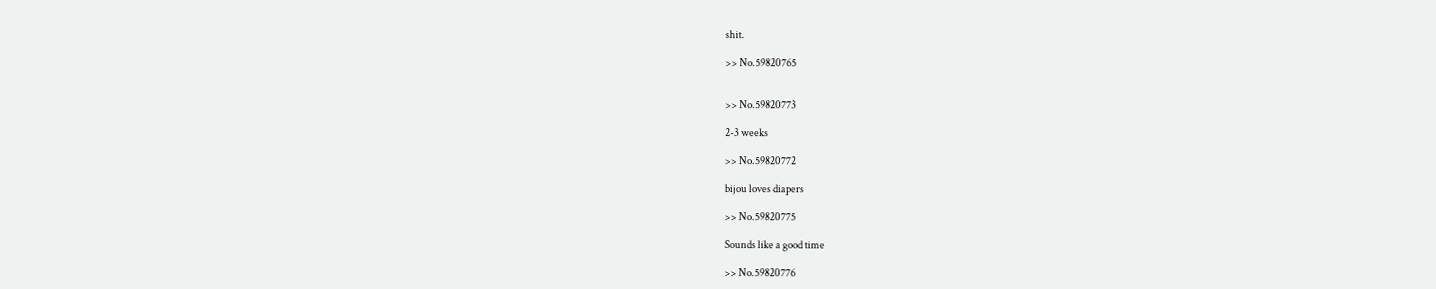shit.

>> No.59820765


>> No.59820773

2-3 weeks

>> No.59820772

bijou loves diapers

>> No.59820775

Sounds like a good time

>> No.59820776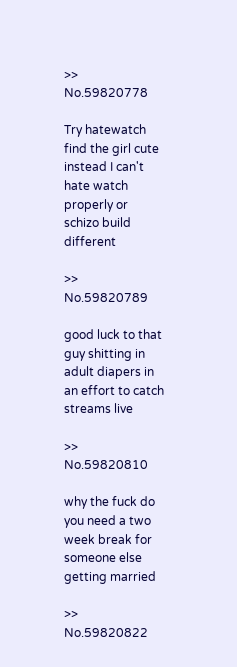>> No.59820778

Try hatewatch find the girl cute instead I can't hate watch properly or schizo build different

>> No.59820789

good luck to that guy shitting in adult diapers in an effort to catch streams live

>> No.59820810

why the fuck do you need a two week break for someone else getting married

>> No.59820822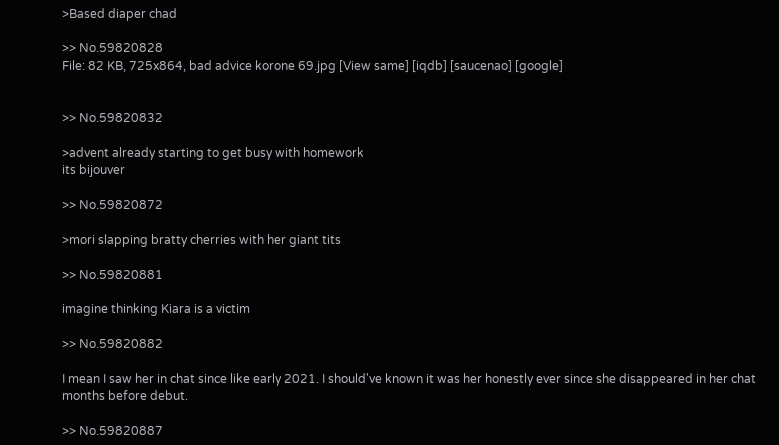>Based diaper chad

>> No.59820828
File: 82 KB, 725x864, bad advice korone 69.jpg [View same] [iqdb] [saucenao] [google]


>> No.59820832

>advent already starting to get busy with homework
its bijouver

>> No.59820872

>mori slapping bratty cherries with her giant tits

>> No.59820881

imagine thinking Kiara is a victim

>> No.59820882

I mean I saw her in chat since like early 2021. I should've known it was her honestly ever since she disappeared in her chat months before debut.

>> No.59820887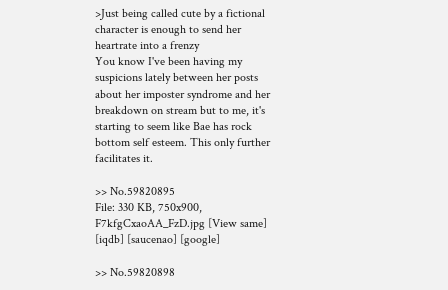>Just being called cute by a fictional character is enough to send her heartrate into a frenzy
You know I've been having my suspicions lately between her posts about her imposter syndrome and her breakdown on stream but to me, it's starting to seem like Bae has rock bottom self esteem. This only further facilitates it.

>> No.59820895
File: 330 KB, 750x900, F7kfgCxaoAA_FzD.jpg [View same] [iqdb] [saucenao] [google]

>> No.59820898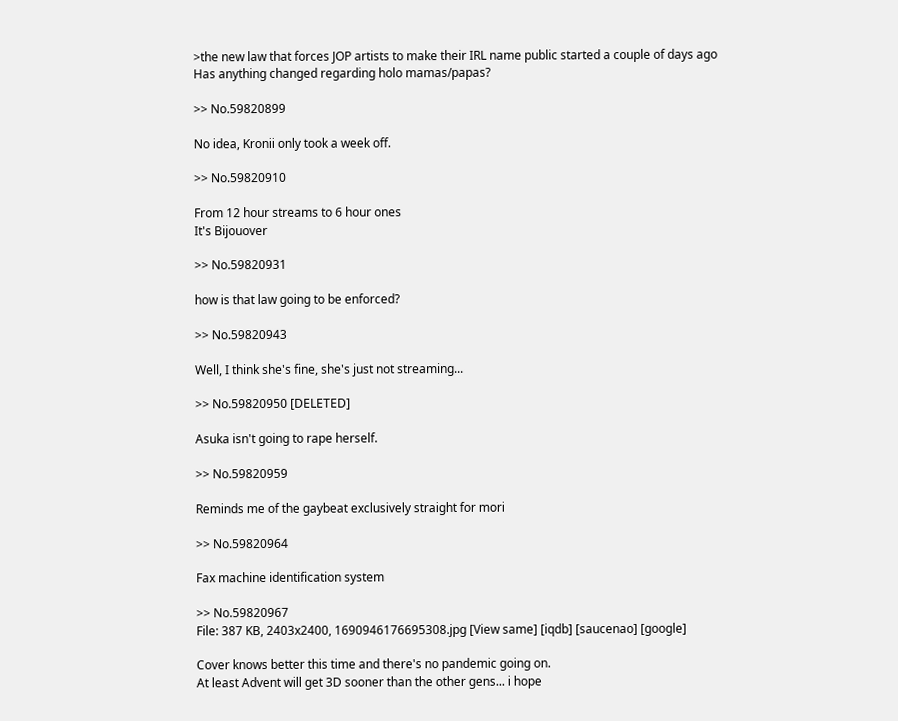>the new law that forces JOP artists to make their IRL name public started a couple of days ago
Has anything changed regarding holo mamas/papas?

>> No.59820899

No idea, Kronii only took a week off.

>> No.59820910

From 12 hour streams to 6 hour ones
It's Bijouover

>> No.59820931

how is that law going to be enforced?

>> No.59820943

Well, I think she's fine, she's just not streaming...

>> No.59820950 [DELETED]

Asuka isn't going to rape herself.

>> No.59820959

Reminds me of the gaybeat exclusively straight for mori

>> No.59820964

Fax machine identification system

>> No.59820967
File: 387 KB, 2403x2400, 1690946176695308.jpg [View same] [iqdb] [saucenao] [google]

Cover knows better this time and there's no pandemic going on.
At least Advent will get 3D sooner than the other gens... i hope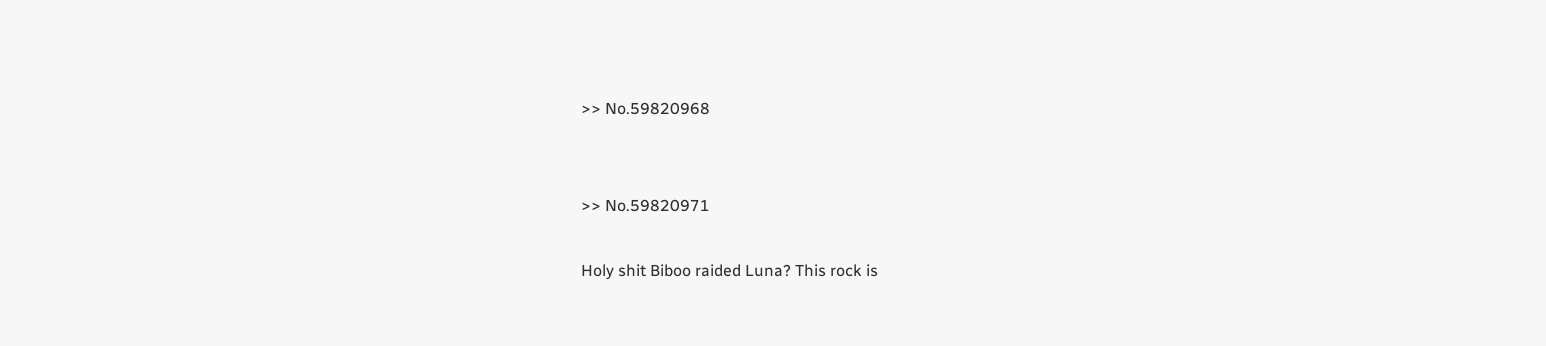>> No.59820968


>> No.59820971

Holy shit Biboo raided Luna? This rock is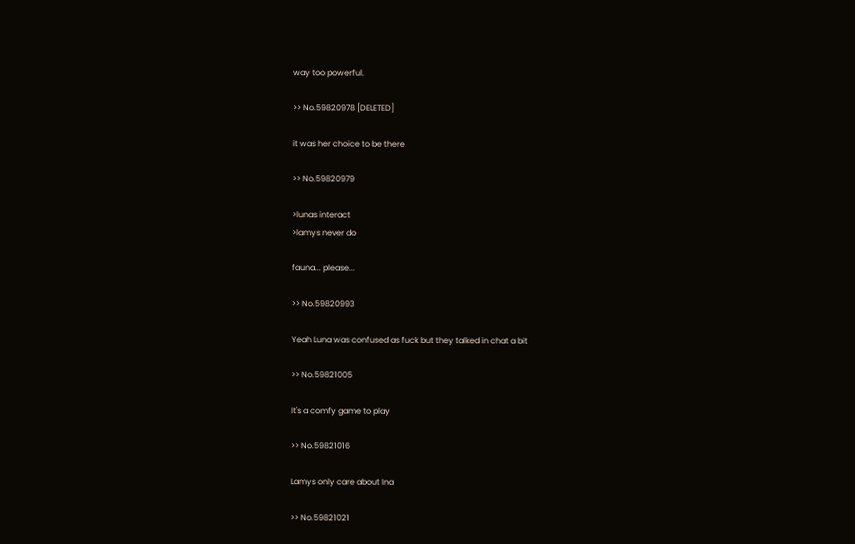way too powerful.

>> No.59820978 [DELETED]

it was her choice to be there

>> No.59820979

>lunas interact
>lamys never do

fauna... please...

>> No.59820993

Yeah Luna was confused as fuck but they talked in chat a bit

>> No.59821005

It's a comfy game to play

>> No.59821016

Lamys only care about Ina

>> No.59821021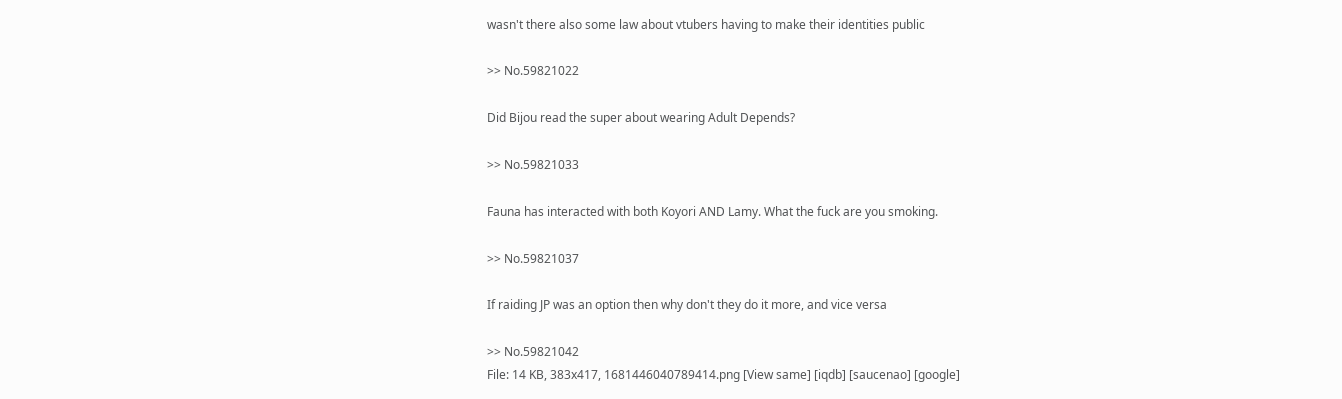wasn't there also some law about vtubers having to make their identities public

>> No.59821022

Did Bijou read the super about wearing Adult Depends?

>> No.59821033

Fauna has interacted with both Koyori AND Lamy. What the fuck are you smoking.

>> No.59821037

If raiding JP was an option then why don't they do it more, and vice versa

>> No.59821042
File: 14 KB, 383x417, 1681446040789414.png [View same] [iqdb] [saucenao] [google]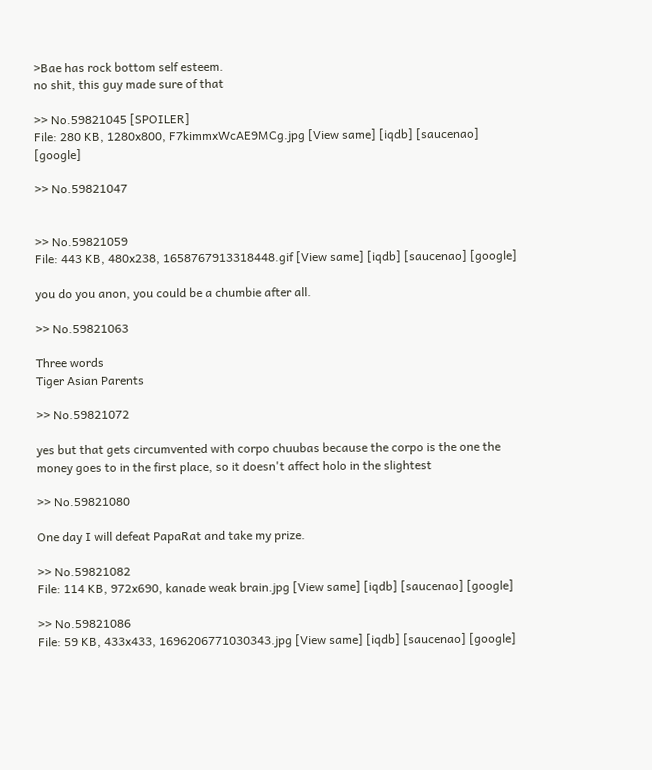>Bae has rock bottom self esteem.
no shit, this guy made sure of that

>> No.59821045 [SPOILER]
File: 280 KB, 1280x800, F7kimmxWcAE9MCg.jpg [View same] [iqdb] [saucenao] [google]

>> No.59821047


>> No.59821059
File: 443 KB, 480x238, 1658767913318448.gif [View same] [iqdb] [saucenao] [google]

you do you anon, you could be a chumbie after all.

>> No.59821063

Three words
Tiger Asian Parents

>> No.59821072

yes but that gets circumvented with corpo chuubas because the corpo is the one the money goes to in the first place, so it doesn't affect holo in the slightest

>> No.59821080

One day I will defeat PapaRat and take my prize.

>> No.59821082
File: 114 KB, 972x690, kanade weak brain.jpg [View same] [iqdb] [saucenao] [google]

>> No.59821086
File: 59 KB, 433x433, 1696206771030343.jpg [View same] [iqdb] [saucenao] [google]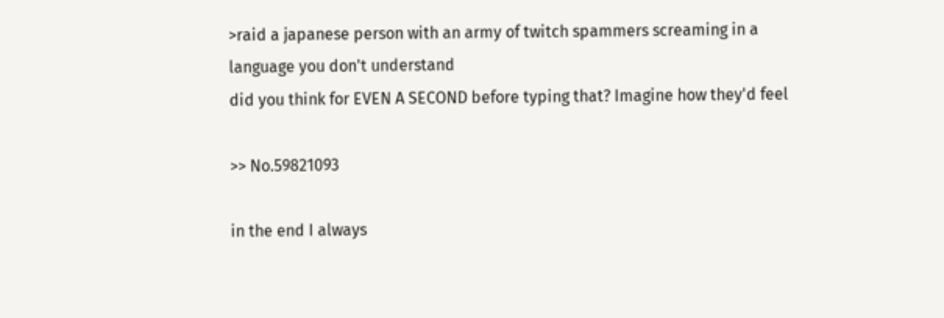>raid a japanese person with an army of twitch spammers screaming in a language you don't understand
did you think for EVEN A SECOND before typing that? Imagine how they'd feel

>> No.59821093

in the end I always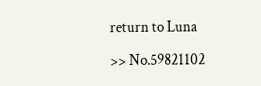return to Luna

>> No.59821102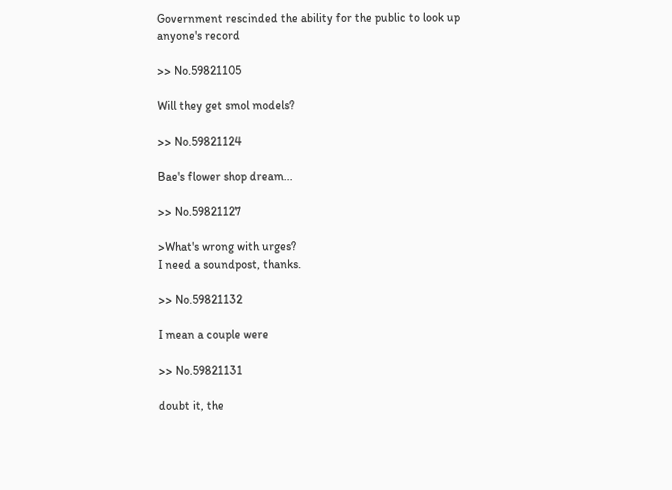Government rescinded the ability for the public to look up anyone's record

>> No.59821105

Will they get smol models?

>> No.59821124

Bae's flower shop dream...

>> No.59821127

>What's wrong with urges?
I need a soundpost, thanks.

>> No.59821132

I mean a couple were

>> No.59821131

doubt it, the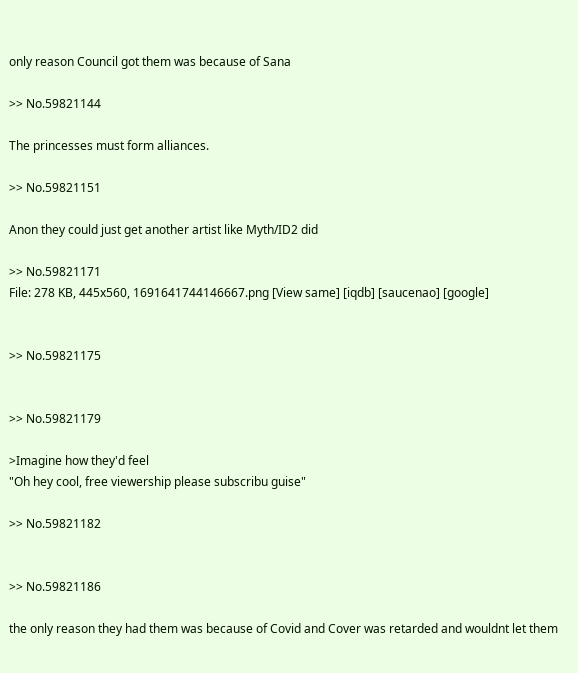only reason Council got them was because of Sana

>> No.59821144

The princesses must form alliances.

>> No.59821151

Anon they could just get another artist like Myth/ID2 did

>> No.59821171
File: 278 KB, 445x560, 1691641744146667.png [View same] [iqdb] [saucenao] [google]


>> No.59821175


>> No.59821179

>Imagine how they'd feel
"Oh hey cool, free viewership please subscribu guise"

>> No.59821182


>> No.59821186

the only reason they had them was because of Covid and Cover was retarded and wouldnt let them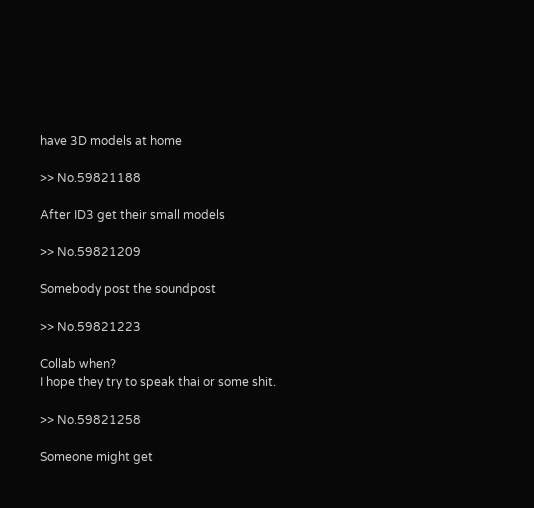have 3D models at home

>> No.59821188

After ID3 get their small models

>> No.59821209

Somebody post the soundpost

>> No.59821223

Collab when?
I hope they try to speak thai or some shit.

>> No.59821258

Someone might get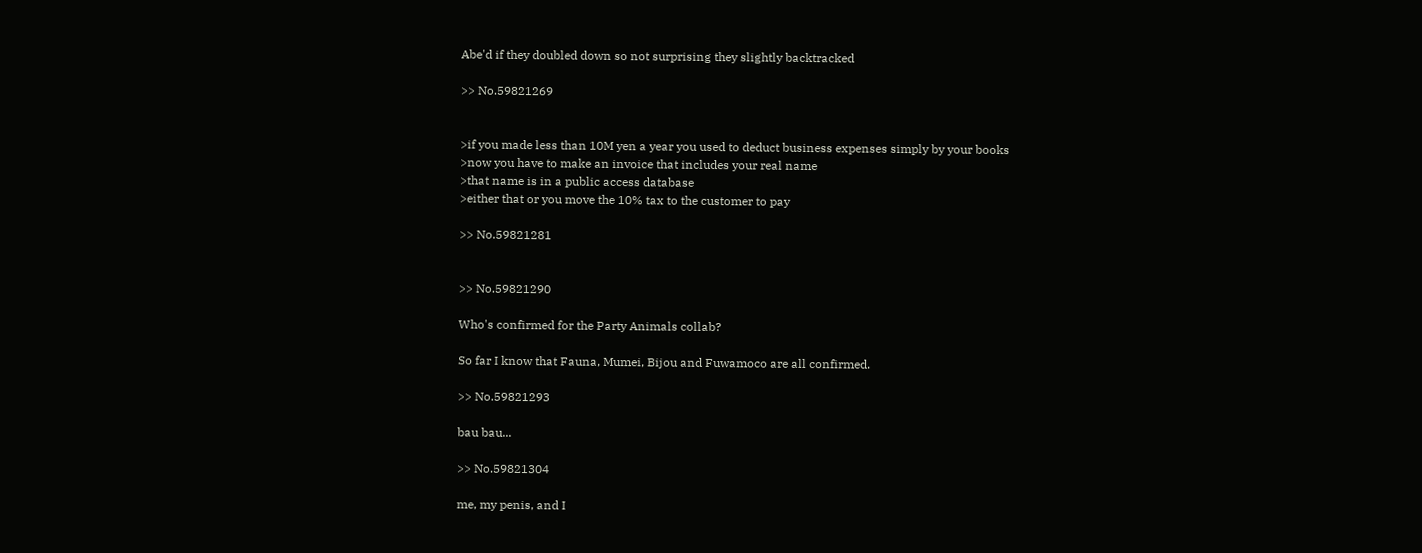Abe'd if they doubled down so not surprising they slightly backtracked

>> No.59821269


>if you made less than 10M yen a year you used to deduct business expenses simply by your books
>now you have to make an invoice that includes your real name
>that name is in a public access database
>either that or you move the 10% tax to the customer to pay

>> No.59821281


>> No.59821290

Who's confirmed for the Party Animals collab?

So far I know that Fauna, Mumei, Bijou and Fuwamoco are all confirmed.

>> No.59821293

bau bau...

>> No.59821304

me, my penis, and I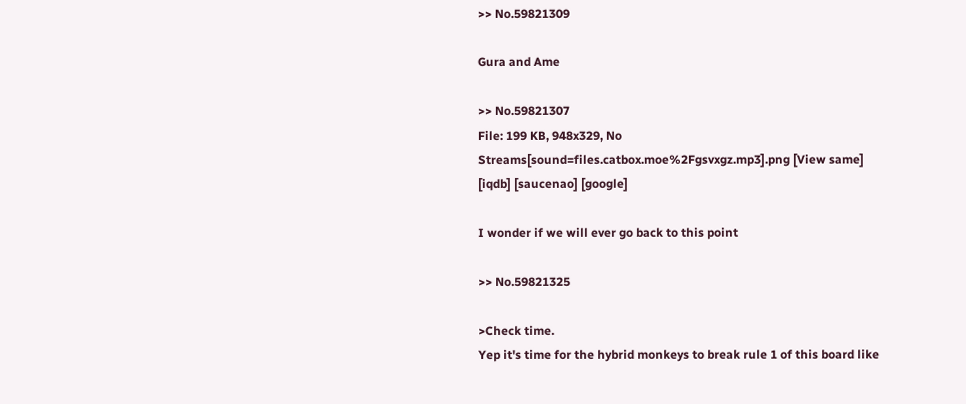>> No.59821309

Gura and Ame

>> No.59821307
File: 199 KB, 948x329, No Streams[sound=files.catbox.moe%2Fgsvxgz.mp3].png [View same] [iqdb] [saucenao] [google]

I wonder if we will ever go back to this point

>> No.59821325

>Check time.
Yep it's time for the hybrid monkeys to break rule 1 of this board like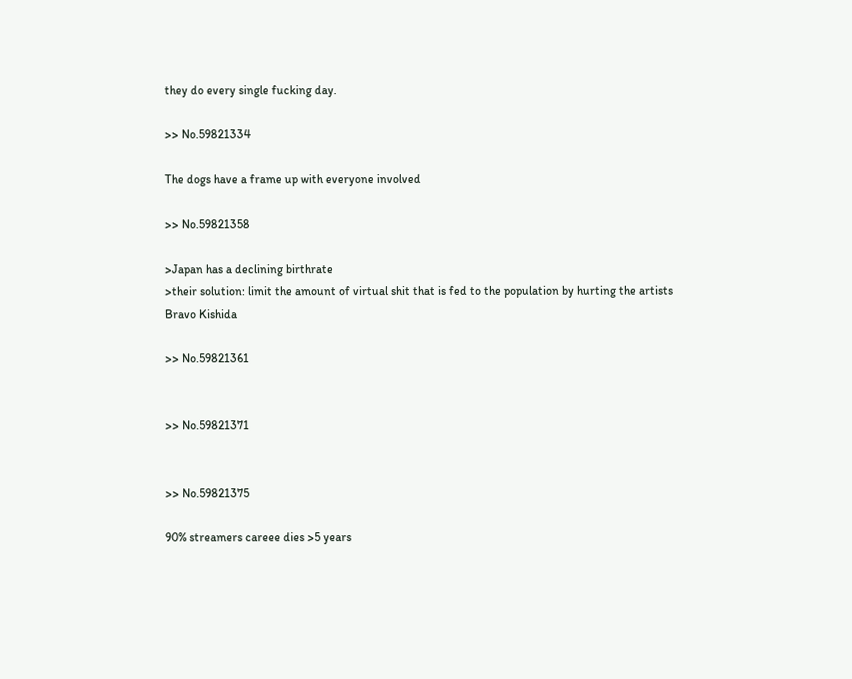they do every single fucking day.

>> No.59821334

The dogs have a frame up with everyone involved

>> No.59821358

>Japan has a declining birthrate
>their solution: limit the amount of virtual shit that is fed to the population by hurting the artists
Bravo Kishida

>> No.59821361


>> No.59821371


>> No.59821375

90% streamers careee dies >5 years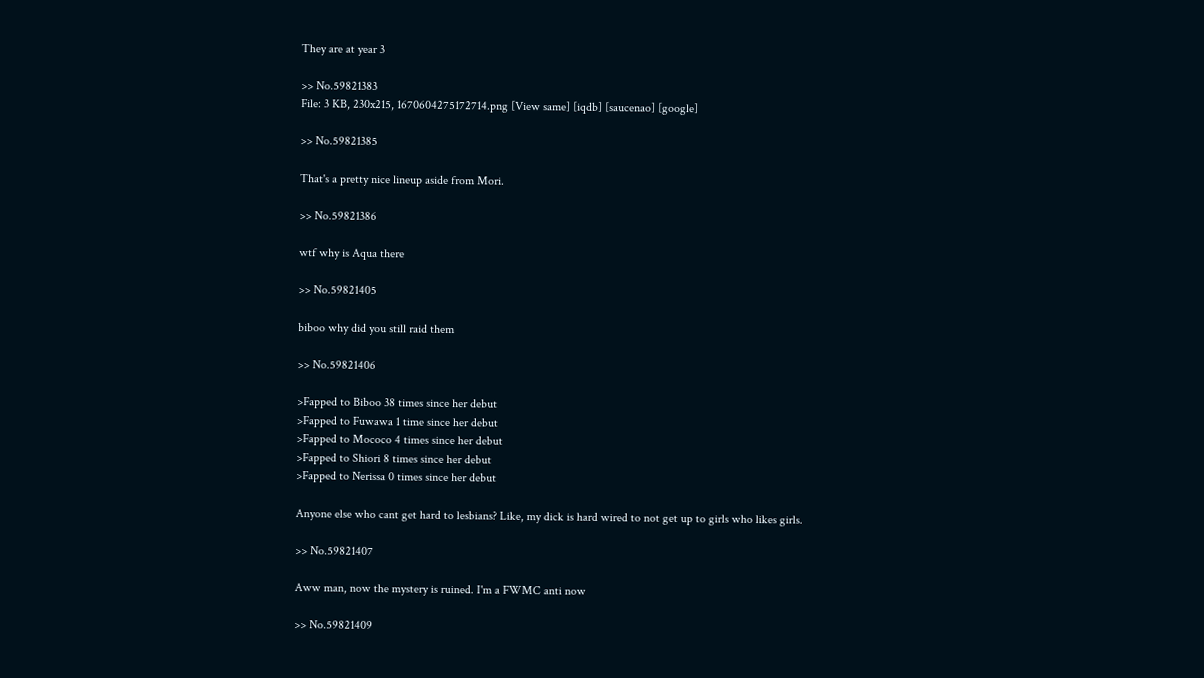They are at year 3

>> No.59821383
File: 3 KB, 230x215, 1670604275172714.png [View same] [iqdb] [saucenao] [google]

>> No.59821385

That's a pretty nice lineup aside from Mori.

>> No.59821386

wtf why is Aqua there

>> No.59821405

biboo why did you still raid them

>> No.59821406

>Fapped to Biboo 38 times since her debut
>Fapped to Fuwawa 1 time since her debut
>Fapped to Mococo 4 times since her debut
>Fapped to Shiori 8 times since her debut
>Fapped to Nerissa 0 times since her debut

Anyone else who cant get hard to lesbians? Like, my dick is hard wired to not get up to girls who likes girls.

>> No.59821407

Aww man, now the mystery is ruined. I'm a FWMC anti now

>> No.59821409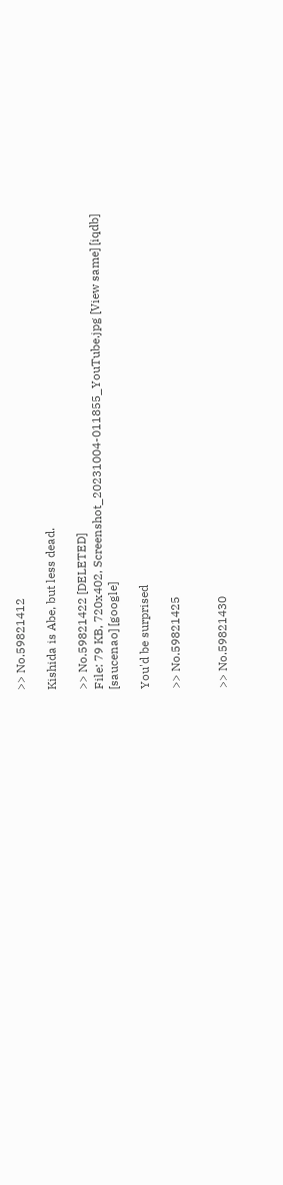>> No.59821412

Kishida is Abe, but less dead.

>> No.59821422 [DELETED]
File: 79 KB, 720x402, Screenshot_20231004-011855_YouTube.jpg [View same] [iqdb] [saucenao] [google]

You'd be surprised

>> No.59821425


>> No.59821430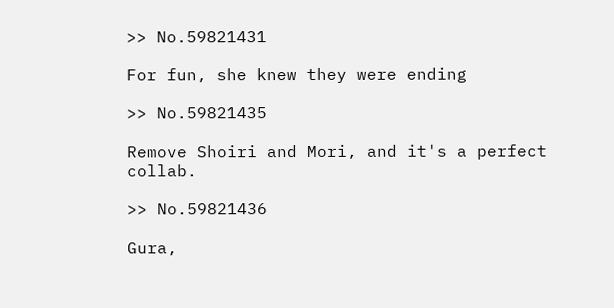>> No.59821431

For fun, she knew they were ending

>> No.59821435

Remove Shoiri and Mori, and it's a perfect collab.

>> No.59821436

Gura,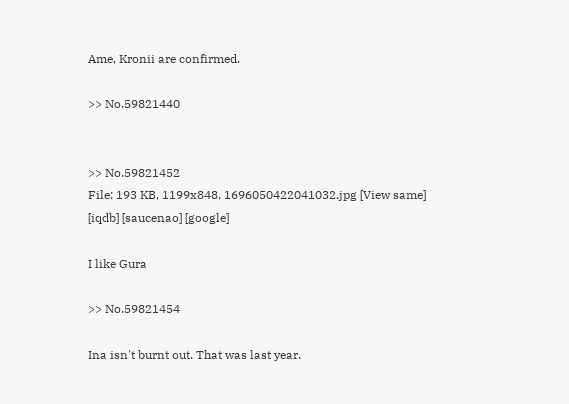Ame, Kronii are confirmed.

>> No.59821440


>> No.59821452
File: 193 KB, 1199x848, 1696050422041032.jpg [View same] [iqdb] [saucenao] [google]

I like Gura

>> No.59821454

Ina isn't burnt out. That was last year.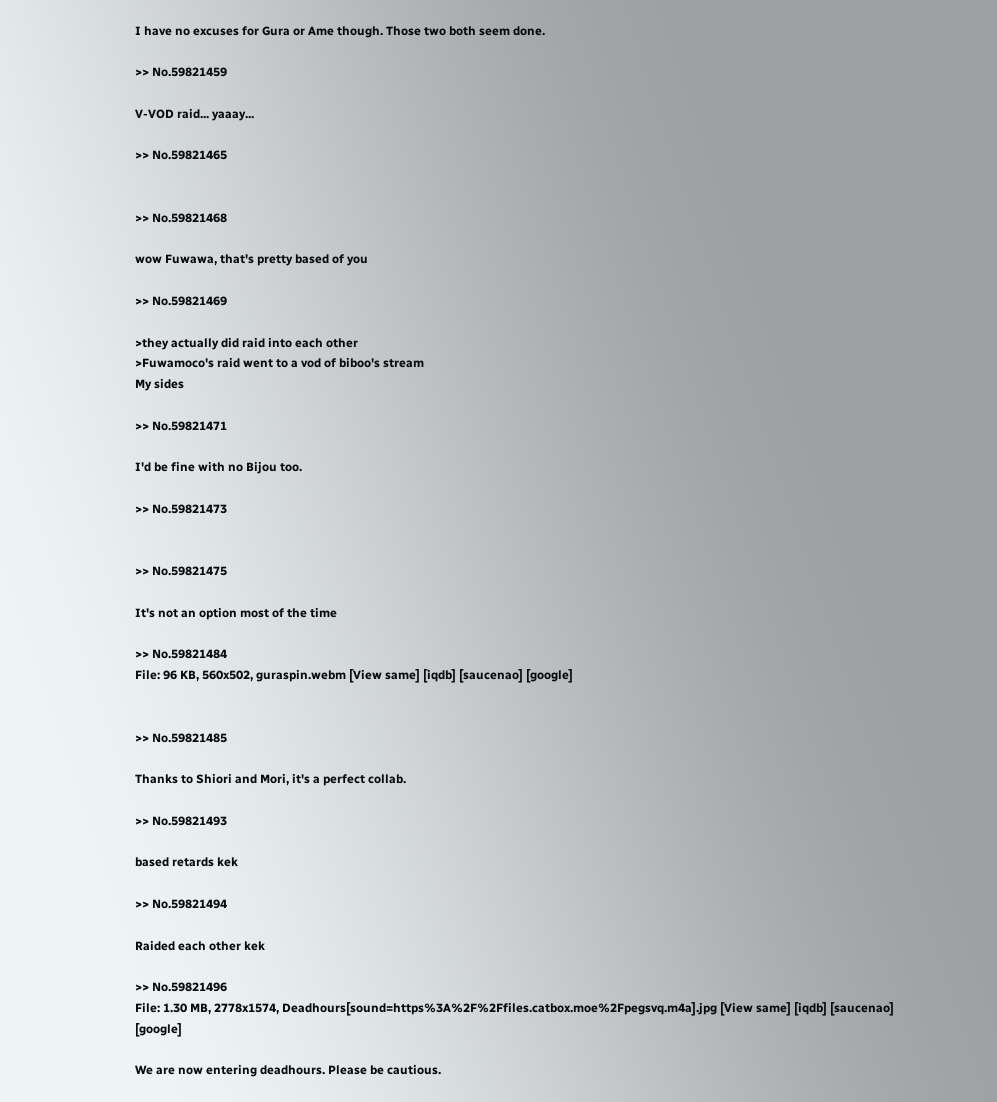I have no excuses for Gura or Ame though. Those two both seem done.

>> No.59821459

V-VOD raid... yaaay...

>> No.59821465


>> No.59821468

wow Fuwawa, that's pretty based of you

>> No.59821469

>they actually did raid into each other
>Fuwamoco's raid went to a vod of biboo's stream
My sides

>> No.59821471

I'd be fine with no Bijou too.

>> No.59821473


>> No.59821475

It's not an option most of the time

>> No.59821484
File: 96 KB, 560x502, guraspin.webm [View same] [iqdb] [saucenao] [google]


>> No.59821485

Thanks to Shiori and Mori, it's a perfect collab.

>> No.59821493

based retards kek

>> No.59821494

Raided each other kek

>> No.59821496
File: 1.30 MB, 2778x1574, Deadhours[sound=https%3A%2F%2Ffiles.catbox.moe%2Fpegsvq.m4a].jpg [View same] [iqdb] [saucenao] [google]

We are now entering deadhours. Please be cautious.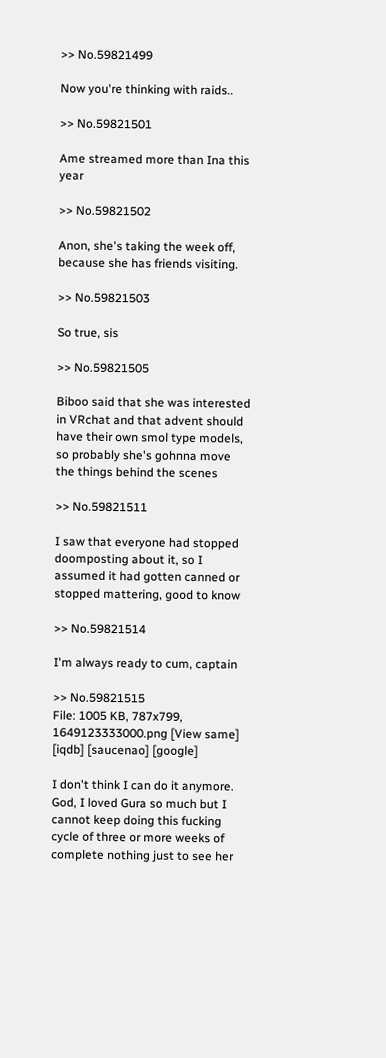>> No.59821499

Now you're thinking with raids..

>> No.59821501

Ame streamed more than Ina this year

>> No.59821502

Anon, she's taking the week off, because she has friends visiting.

>> No.59821503

So true, sis

>> No.59821505

Biboo said that she was interested in VRchat and that advent should have their own smol type models, so probably she's gohnna move the things behind the scenes

>> No.59821511

I saw that everyone had stopped doomposting about it, so I assumed it had gotten canned or stopped mattering, good to know

>> No.59821514

I'm always ready to cum, captain

>> No.59821515
File: 1005 KB, 787x799, 1649123333000.png [View same] [iqdb] [saucenao] [google]

I don't think I can do it anymore. God, I loved Gura so much but I cannot keep doing this fucking cycle of three or more weeks of complete nothing just to see her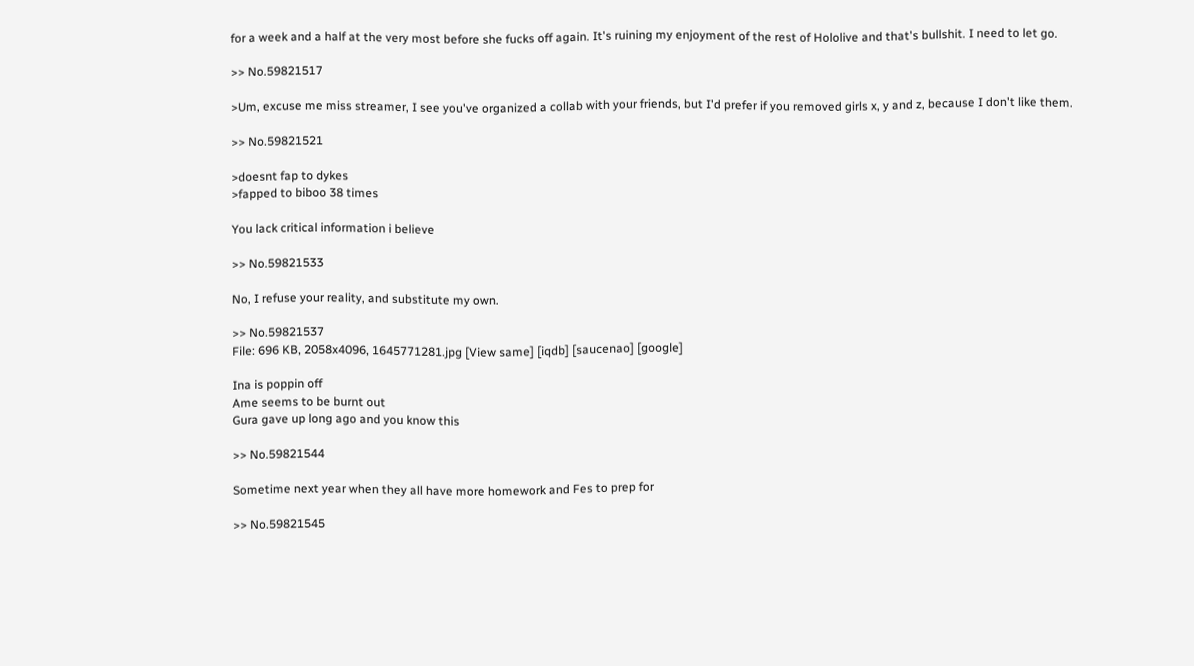for a week and a half at the very most before she fucks off again. It's ruining my enjoyment of the rest of Hololive and that's bullshit. I need to let go.

>> No.59821517

>Um, excuse me miss streamer, I see you've organized a collab with your friends, but I'd prefer if you removed girls x, y and z, because I don't like them.

>> No.59821521

>doesnt fap to dykes
>fapped to biboo 38 times

You lack critical information i believe

>> No.59821533

No, I refuse your reality, and substitute my own.

>> No.59821537
File: 696 KB, 2058x4096, 1645771281.jpg [View same] [iqdb] [saucenao] [google]

Ina is poppin off
Ame seems to be burnt out
Gura gave up long ago and you know this

>> No.59821544

Sometime next year when they all have more homework and Fes to prep for

>> No.59821545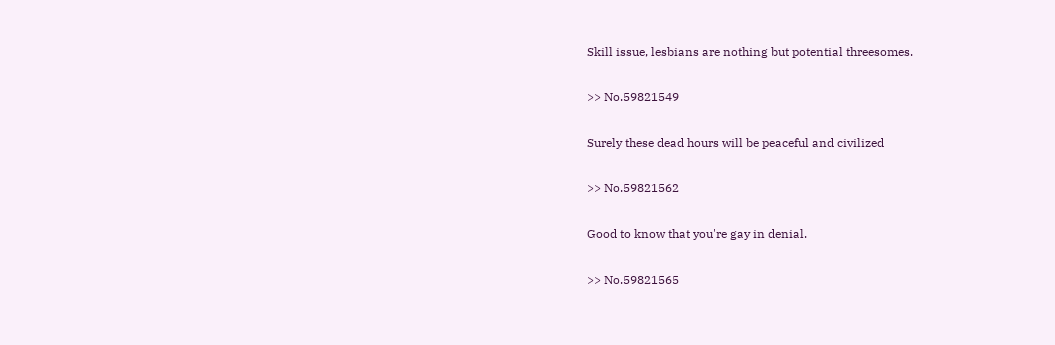Skill issue, lesbians are nothing but potential threesomes.

>> No.59821549

Surely these dead hours will be peaceful and civilized

>> No.59821562

Good to know that you're gay in denial.

>> No.59821565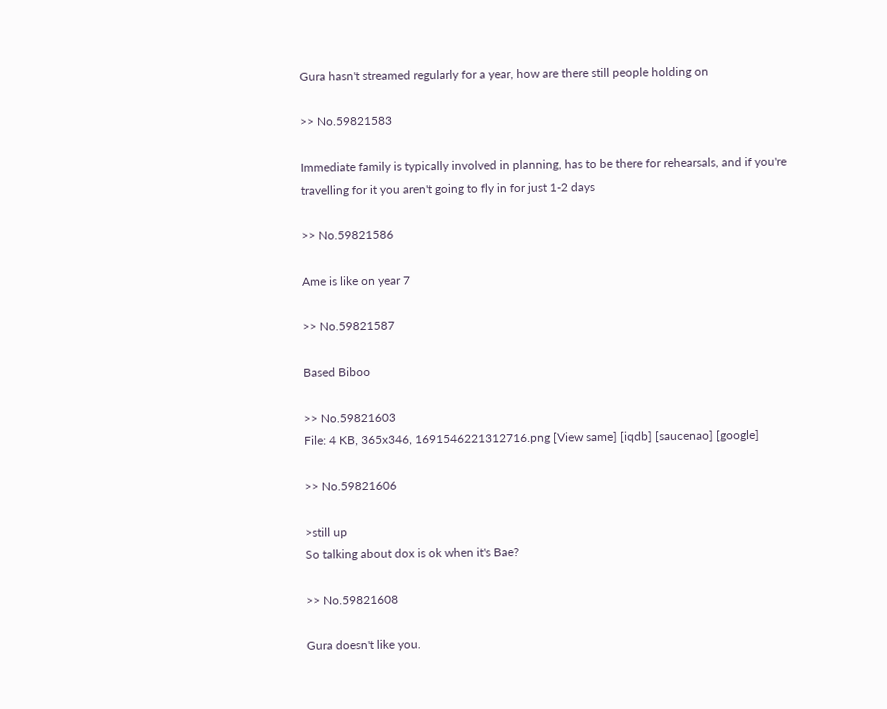Gura hasn't streamed regularly for a year, how are there still people holding on

>> No.59821583

Immediate family is typically involved in planning, has to be there for rehearsals, and if you're travelling for it you aren't going to fly in for just 1-2 days

>> No.59821586

Ame is like on year 7

>> No.59821587

Based Biboo

>> No.59821603
File: 4 KB, 365x346, 1691546221312716.png [View same] [iqdb] [saucenao] [google]

>> No.59821606

>still up
So talking about dox is ok when it's Bae?

>> No.59821608

Gura doesn't like you.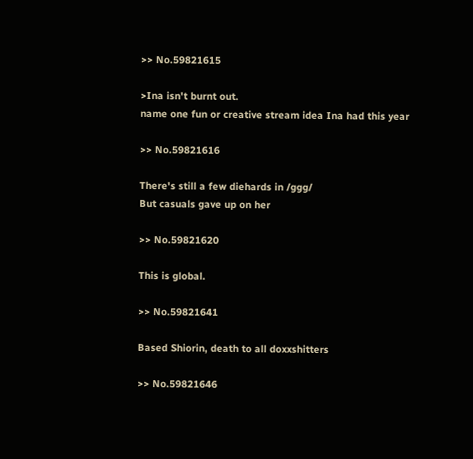>> No.59821615

>Ina isn't burnt out.
name one fun or creative stream idea Ina had this year

>> No.59821616

There's still a few diehards in /ggg/
But casuals gave up on her

>> No.59821620

This is global.

>> No.59821641

Based Shiorin, death to all doxxshitters

>> No.59821646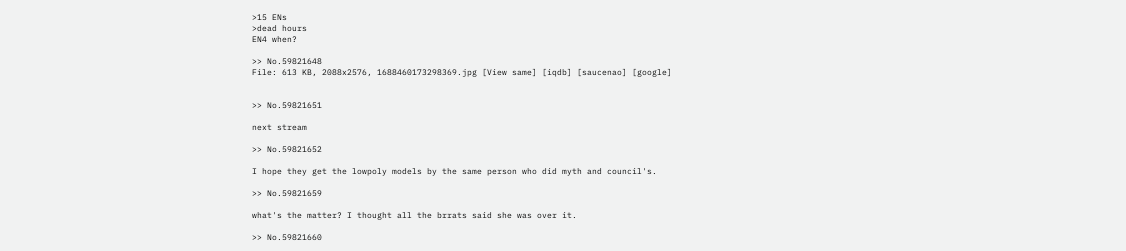>15 ENs
>dead hours
EN4 when?

>> No.59821648
File: 613 KB, 2088x2576, 1688460173298369.jpg [View same] [iqdb] [saucenao] [google]


>> No.59821651

next stream

>> No.59821652

I hope they get the lowpoly models by the same person who did myth and council's.

>> No.59821659

what's the matter? I thought all the brrats said she was over it.

>> No.59821660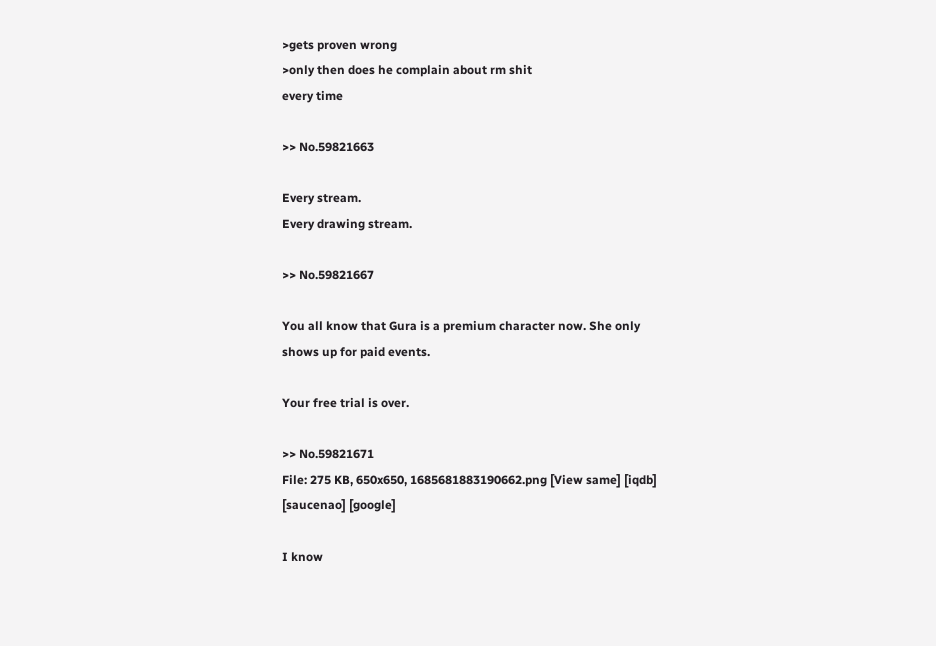>gets proven wrong
>only then does he complain about rm shit
every time

>> No.59821663

Every stream.
Every drawing stream.

>> No.59821667

You all know that Gura is a premium character now. She only shows up for paid events.

Your free trial is over.

>> No.59821671
File: 275 KB, 650x650, 1685681883190662.png [View same] [iqdb] [saucenao] [google]

I know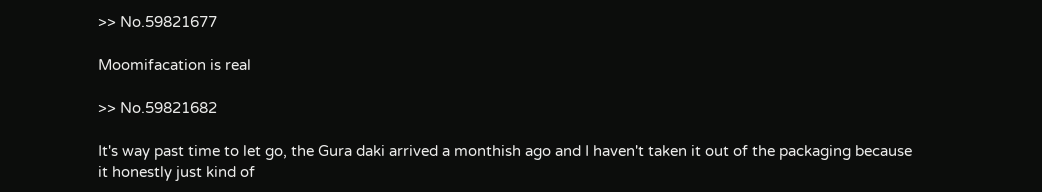>> No.59821677

Moomifacation is real

>> No.59821682

It's way past time to let go, the Gura daki arrived a monthish ago and I haven't taken it out of the packaging because it honestly just kind of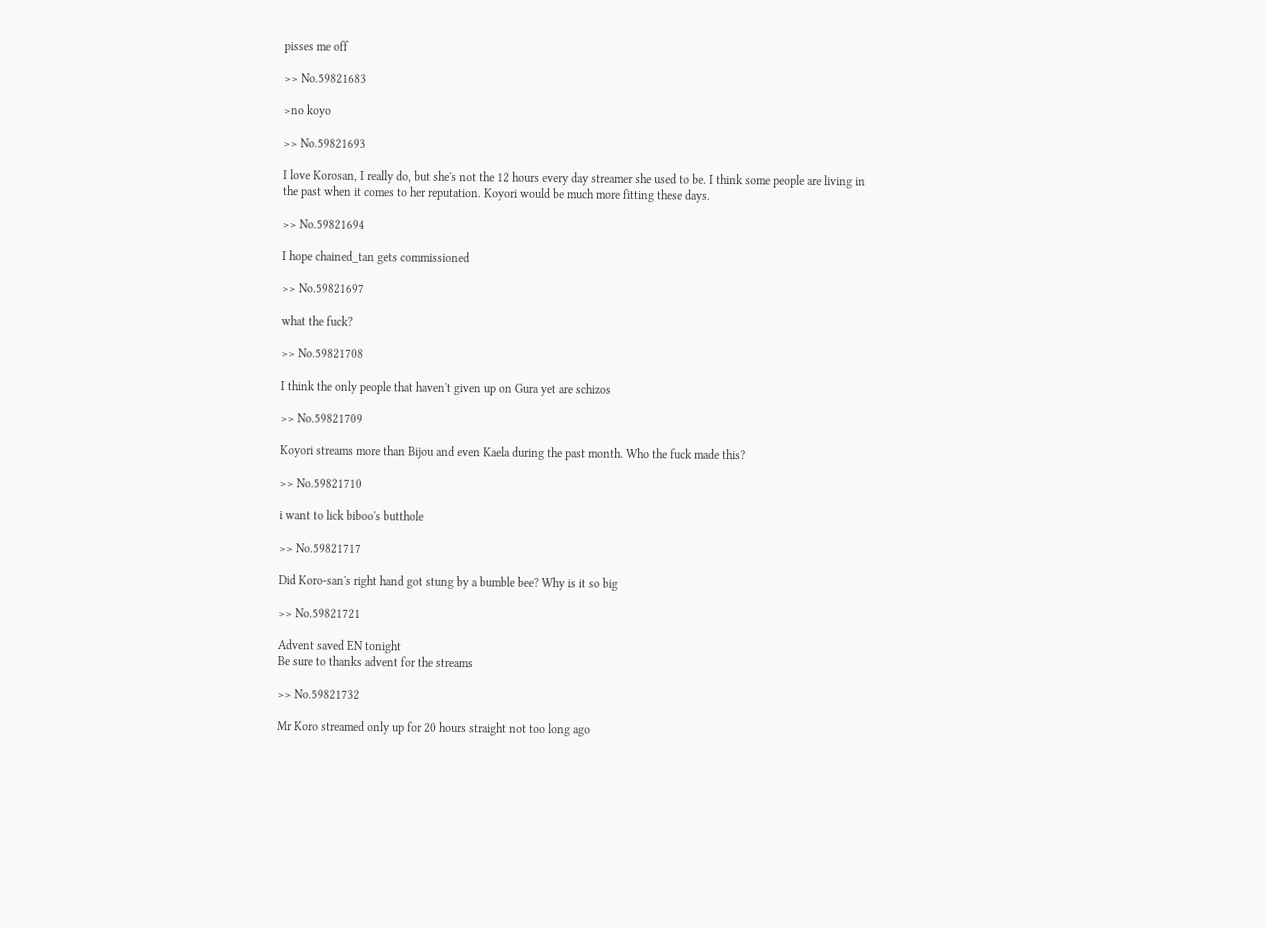pisses me off

>> No.59821683

>no koyo

>> No.59821693

I love Korosan, I really do, but she's not the 12 hours every day streamer she used to be. I think some people are living in the past when it comes to her reputation. Koyori would be much more fitting these days.

>> No.59821694

I hope chained_tan gets commissioned

>> No.59821697

what the fuck?

>> No.59821708

I think the only people that haven't given up on Gura yet are schizos

>> No.59821709

Koyori streams more than Bijou and even Kaela during the past month. Who the fuck made this?

>> No.59821710

i want to lick biboo's butthole

>> No.59821717

Did Koro-san's right hand got stung by a bumble bee? Why is it so big

>> No.59821721

Advent saved EN tonight
Be sure to thanks advent for the streams

>> No.59821732

Mr Koro streamed only up for 20 hours straight not too long ago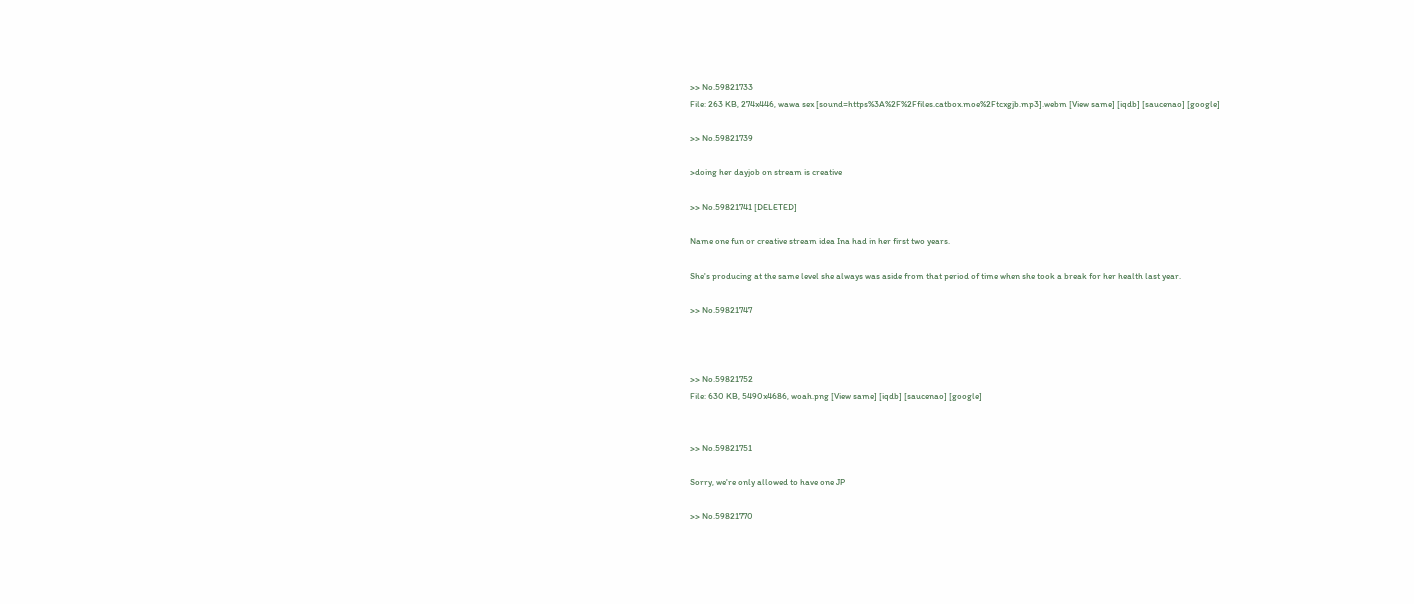>> No.59821733
File: 263 KB, 274x446, wawa sex [sound=https%3A%2F%2Ffiles.catbox.moe%2Ftcxgjb.mp3].webm [View same] [iqdb] [saucenao] [google]

>> No.59821739

>doing her dayjob on stream is creative

>> No.59821741 [DELETED]

Name one fun or creative stream idea Ina had in her first two years.

She's producing at the same level she always was aside from that period of time when she took a break for her health last year.

>> No.59821747



>> No.59821752
File: 630 KB, 5490x4686, woah.png [View same] [iqdb] [saucenao] [google]


>> No.59821751

Sorry, we're only allowed to have one JP

>> No.59821770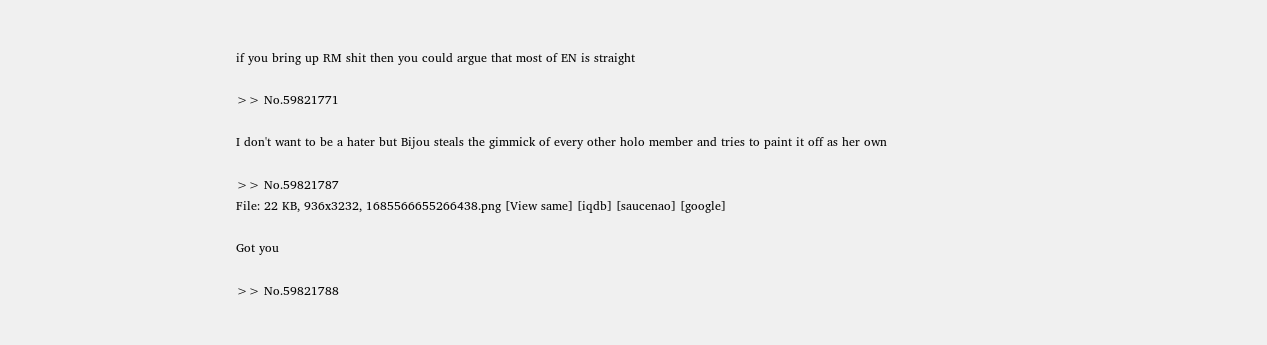if you bring up RM shit then you could argue that most of EN is straight

>> No.59821771

I don't want to be a hater but Bijou steals the gimmick of every other holo member and tries to paint it off as her own

>> No.59821787
File: 22 KB, 936x3232, 1685566655266438.png [View same] [iqdb] [saucenao] [google]

Got you

>> No.59821788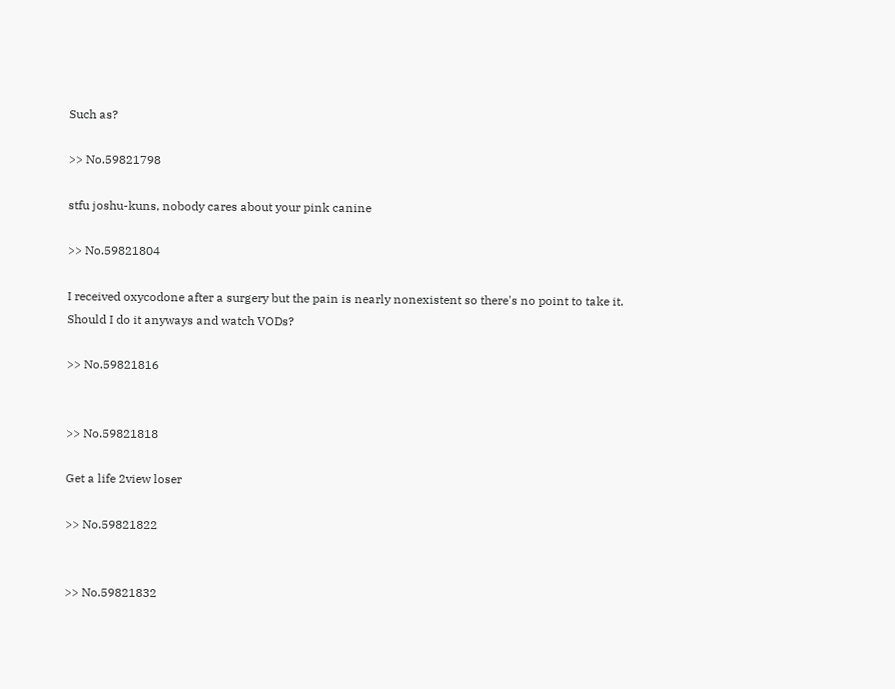Such as?

>> No.59821798

stfu joshu-kuns, nobody cares about your pink canine

>> No.59821804

I received oxycodone after a surgery but the pain is nearly nonexistent so there's no point to take it. Should I do it anyways and watch VODs?

>> No.59821816


>> No.59821818

Get a life 2view loser

>> No.59821822


>> No.59821832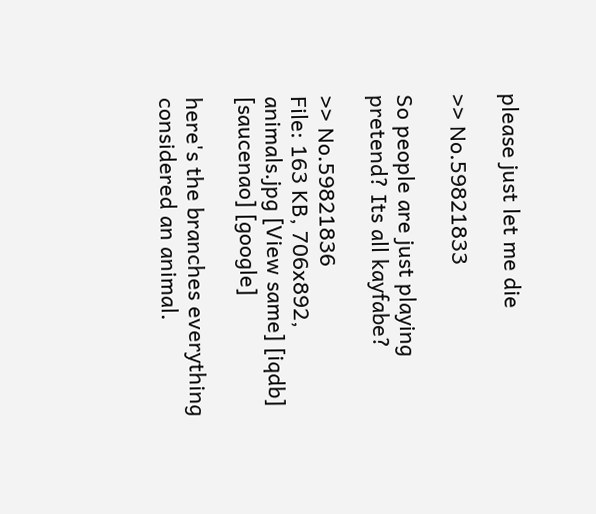please just let me die

>> No.59821833

So people are just playing pretend? Its all kayfabe?

>> No.59821836
File: 163 KB, 706x892, animals.jpg [View same] [iqdb] [saucenao] [google]

here's the branches everything considered an animal.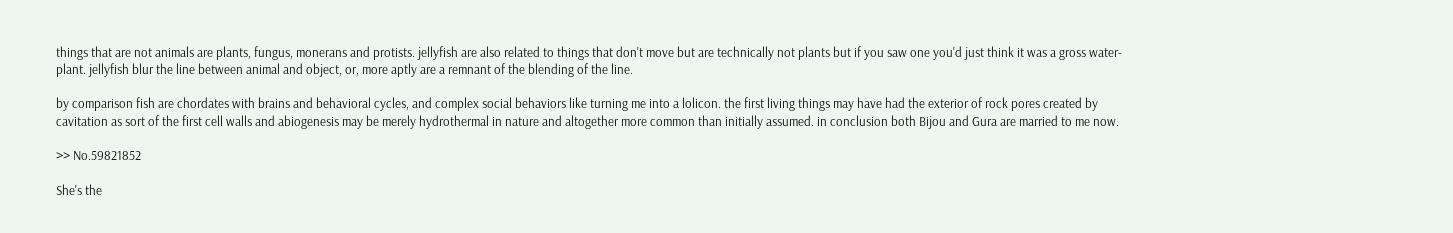things that are not animals are plants, fungus, monerans and protists. jellyfish are also related to things that don't move but are technically not plants but if you saw one you'd just think it was a gross water-plant. jellyfish blur the line between animal and object, or, more aptly are a remnant of the blending of the line.

by comparison fish are chordates with brains and behavioral cycles, and complex social behaviors like turning me into a lolicon. the first living things may have had the exterior of rock pores created by cavitation as sort of the first cell walls and abiogenesis may be merely hydrothermal in nature and altogether more common than initially assumed. in conclusion both Bijou and Gura are married to me now.

>> No.59821852

She's the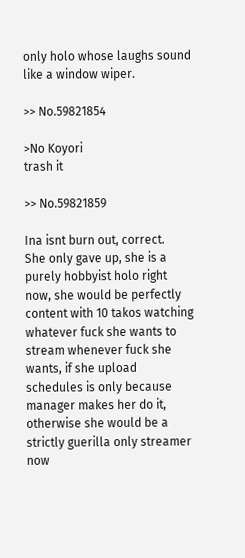only holo whose laughs sound like a window wiper.

>> No.59821854

>No Koyori
trash it

>> No.59821859

Ina isnt burn out, correct.
She only gave up, she is a purely hobbyist holo right now, she would be perfectly content with 10 takos watching whatever fuck she wants to stream whenever fuck she wants, if she upload schedules is only because manager makes her do it, otherwise she would be a strictly guerilla only streamer now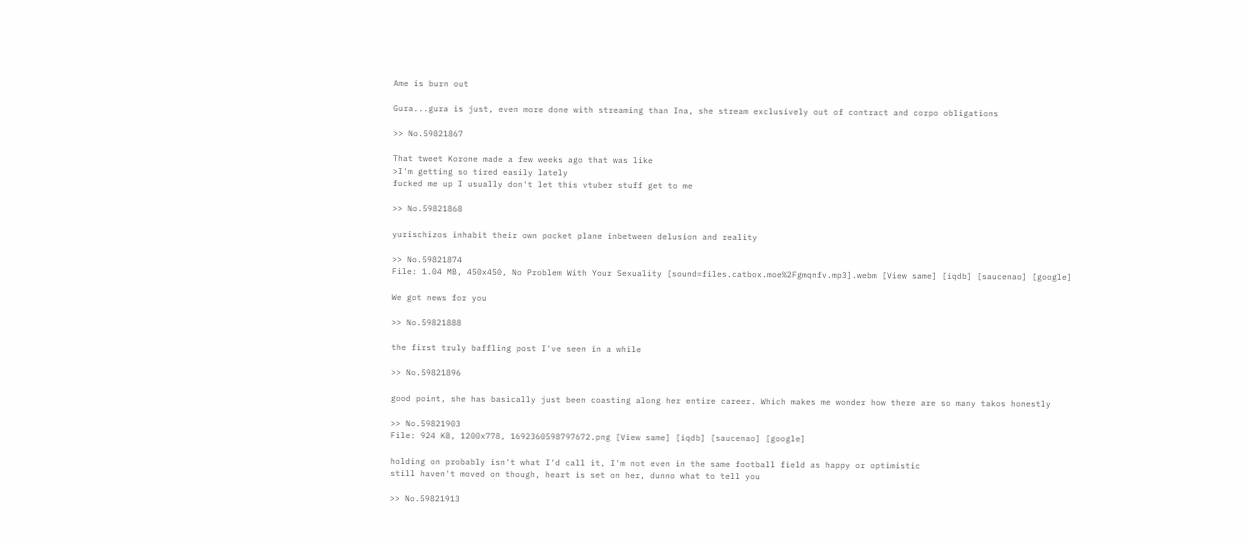Ame is burn out

Gura...gura is just, even more done with streaming than Ina, she stream exclusively out of contract and corpo obligations

>> No.59821867

That tweet Korone made a few weeks ago that was like
>I'm getting so tired easily lately
fucked me up I usually don't let this vtuber stuff get to me

>> No.59821868

yurischizos inhabit their own pocket plane inbetween delusion and reality

>> No.59821874
File: 1.04 MB, 450x450, No Problem With Your Sexuality [sound=files.catbox.moe%2Fgmqnfv.mp3].webm [View same] [iqdb] [saucenao] [google]

We got news for you

>> No.59821888

the first truly baffling post I've seen in a while

>> No.59821896

good point, she has basically just been coasting along her entire career. Which makes me wonder how there are so many takos honestly

>> No.59821903
File: 924 KB, 1200x778, 1692360598797672.png [View same] [iqdb] [saucenao] [google]

holding on probably isn't what I'd call it, I'm not even in the same football field as happy or optimistic
still haven't moved on though, heart is set on her, dunno what to tell you

>> No.59821913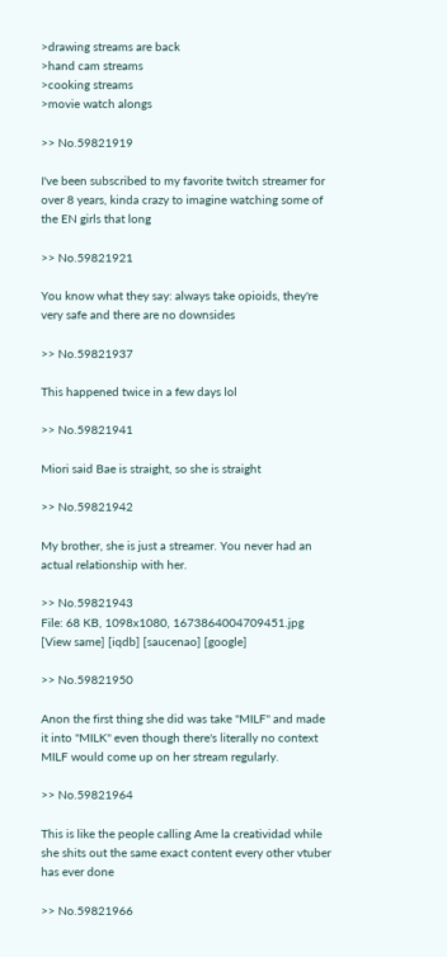>drawing streams are back
>hand cam streams
>cooking streams
>movie watch alongs

>> No.59821919

I've been subscribed to my favorite twitch streamer for over 8 years, kinda crazy to imagine watching some of the EN girls that long

>> No.59821921

You know what they say: always take opioids, they're very safe and there are no downsides

>> No.59821937

This happened twice in a few days lol

>> No.59821941

Miori said Bae is straight, so she is straight

>> No.59821942

My brother, she is just a streamer. You never had an actual relationship with her.

>> No.59821943
File: 68 KB, 1098x1080, 1673864004709451.jpg [View same] [iqdb] [saucenao] [google]

>> No.59821950

Anon the first thing she did was take "MILF" and made it into "MILK" even though there's literally no context MILF would come up on her stream regularly.

>> No.59821964

This is like the people calling Ame la creatividad while she shits out the same exact content every other vtuber has ever done

>> No.59821966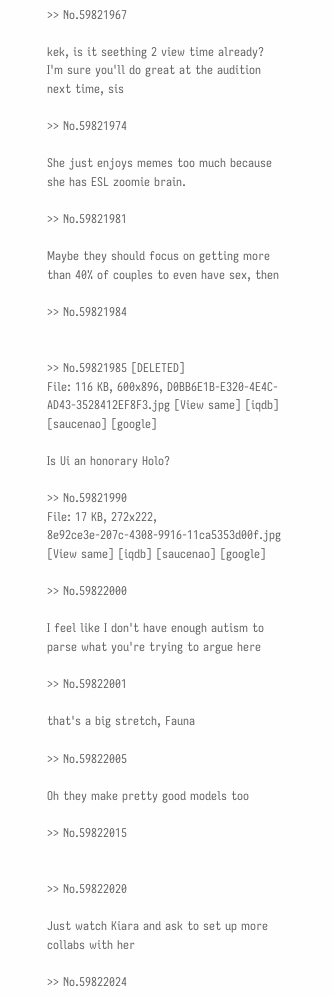>> No.59821967

kek, is it seething 2 view time already?
I'm sure you'll do great at the audition next time, sis

>> No.59821974

She just enjoys memes too much because she has ESL zoomie brain.

>> No.59821981

Maybe they should focus on getting more than 40% of couples to even have sex, then

>> No.59821984


>> No.59821985 [DELETED]
File: 116 KB, 600x896, D0BB6E1B-E320-4E4C-AD43-3528412EF8F3.jpg [View same] [iqdb] [saucenao] [google]

Is Ui an honorary Holo?

>> No.59821990
File: 17 KB, 272x222, 8e92ce3e-207c-4308-9916-11ca5353d00f.jpg [View same] [iqdb] [saucenao] [google]

>> No.59822000

I feel like I don't have enough autism to parse what you're trying to argue here

>> No.59822001

that's a big stretch, Fauna

>> No.59822005

Oh they make pretty good models too

>> No.59822015


>> No.59822020

Just watch Kiara and ask to set up more collabs with her

>> No.59822024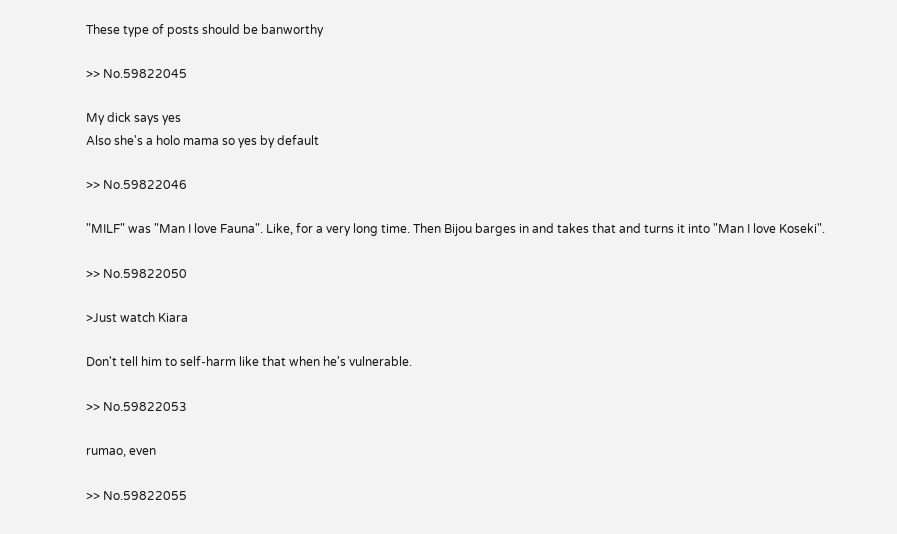These type of posts should be banworthy

>> No.59822045

My dick says yes
Also she's a holo mama so yes by default

>> No.59822046

"MILF" was "Man I love Fauna". Like, for a very long time. Then Bijou barges in and takes that and turns it into "Man I love Koseki".

>> No.59822050

>Just watch Kiara

Don't tell him to self-harm like that when he's vulnerable.

>> No.59822053

rumao, even

>> No.59822055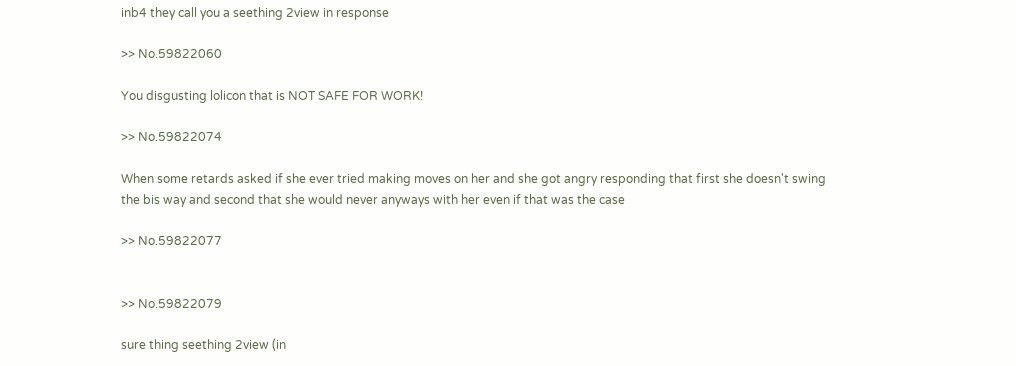inb4 they call you a seething 2view in response

>> No.59822060

You disgusting lolicon that is NOT SAFE FOR WORK!

>> No.59822074

When some retards asked if she ever tried making moves on her and she got angry responding that first she doesn't swing the bis way and second that she would never anyways with her even if that was the case

>> No.59822077


>> No.59822079

sure thing seething 2view (in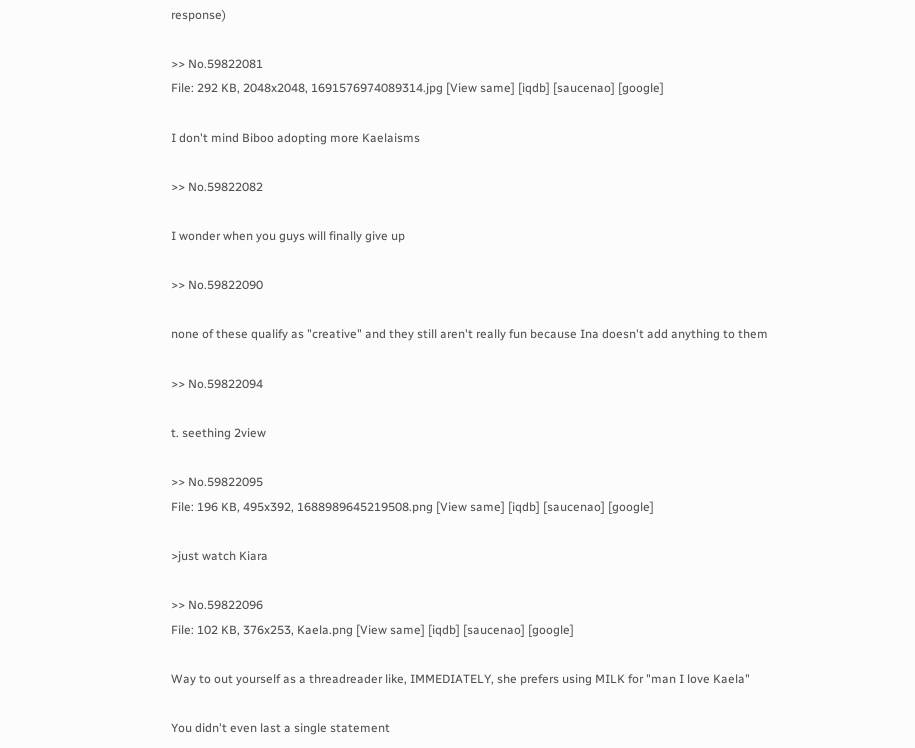response)

>> No.59822081
File: 292 KB, 2048x2048, 1691576974089314.jpg [View same] [iqdb] [saucenao] [google]

I don't mind Biboo adopting more Kaelaisms

>> No.59822082

I wonder when you guys will finally give up

>> No.59822090

none of these qualify as "creative" and they still aren't really fun because Ina doesn't add anything to them

>> No.59822094

t. seething 2view

>> No.59822095
File: 196 KB, 495x392, 1688989645219508.png [View same] [iqdb] [saucenao] [google]

>just watch Kiara

>> No.59822096
File: 102 KB, 376x253, Kaela.png [View same] [iqdb] [saucenao] [google]

Way to out yourself as a threadreader like, IMMEDIATELY, she prefers using MILK for "man I love Kaela"

You didn't even last a single statement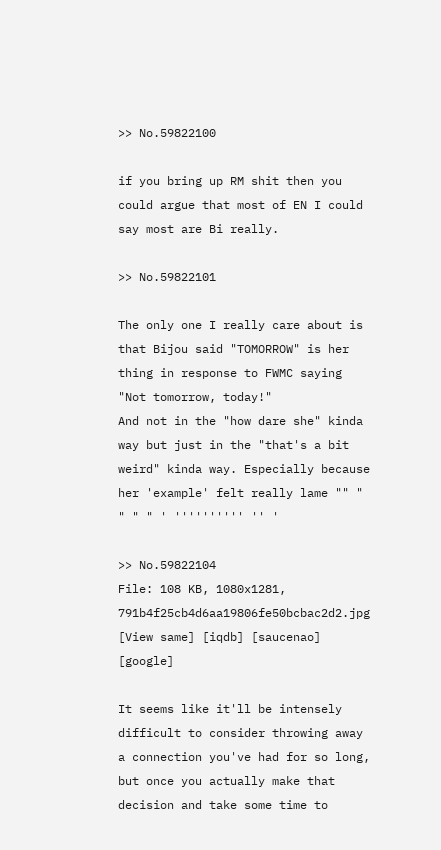>> No.59822100

if you bring up RM shit then you could argue that most of EN I could say most are Bi really.

>> No.59822101

The only one I really care about is that Bijou said "TOMORROW" is her thing in response to FWMC saying "Not tomorrow, today!"
And not in the "how dare she" kinda way but just in the "that's a bit weird" kinda way. Especially because her 'example' felt really lame "" " " " " ' '''''''''' '' '

>> No.59822104
File: 108 KB, 1080x1281, 791b4f25cb4d6aa19806fe50bcbac2d2.jpg [View same] [iqdb] [saucenao] [google]

It seems like it'll be intensely difficult to consider throwing away a connection you've had for so long, but once you actually make that decision and take some time to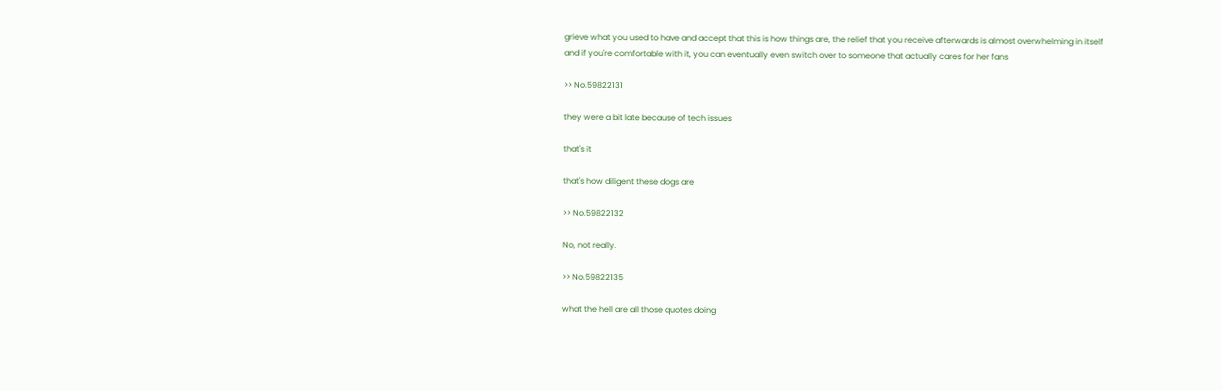grieve what you used to have and accept that this is how things are, the relief that you receive afterwards is almost overwhelming in itself
and if you're comfortable with it, you can eventually even switch over to someone that actually cares for her fans

>> No.59822131

they were a bit late because of tech issues

that's it

that's how diligent these dogs are

>> No.59822132

No, not really.

>> No.59822135

what the hell are all those quotes doing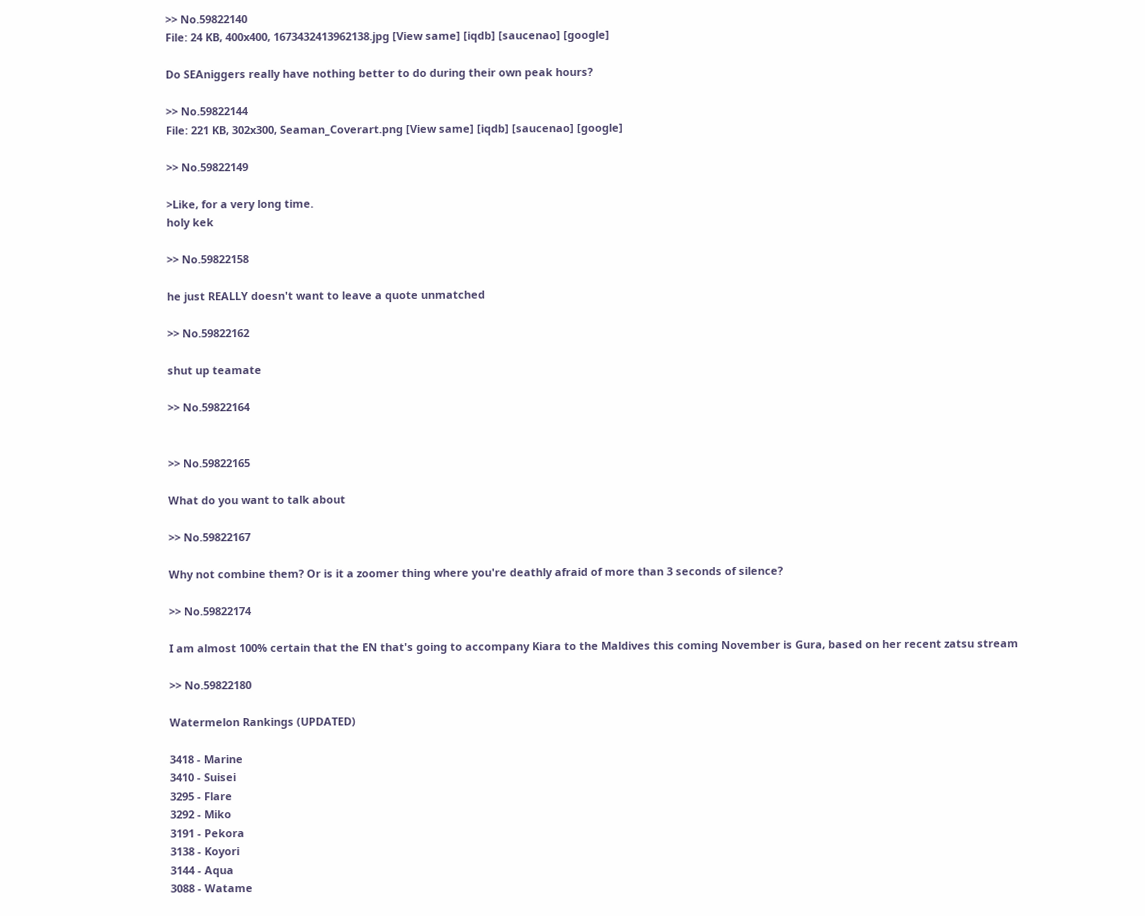>> No.59822140
File: 24 KB, 400x400, 1673432413962138.jpg [View same] [iqdb] [saucenao] [google]

Do SEAniggers really have nothing better to do during their own peak hours?

>> No.59822144
File: 221 KB, 302x300, Seaman_Coverart.png [View same] [iqdb] [saucenao] [google]

>> No.59822149

>Like, for a very long time.
holy kek

>> No.59822158

he just REALLY doesn't want to leave a quote unmatched

>> No.59822162

shut up teamate

>> No.59822164


>> No.59822165

What do you want to talk about

>> No.59822167

Why not combine them? Or is it a zoomer thing where you're deathly afraid of more than 3 seconds of silence?

>> No.59822174

I am almost 100% certain that the EN that's going to accompany Kiara to the Maldives this coming November is Gura, based on her recent zatsu stream

>> No.59822180

Watermelon Rankings (UPDATED)

3418 - Marine
3410 - Suisei
3295 - Flare
3292 - Miko
3191 - Pekora
3138 - Koyori
3144 - Aqua
3088 - Watame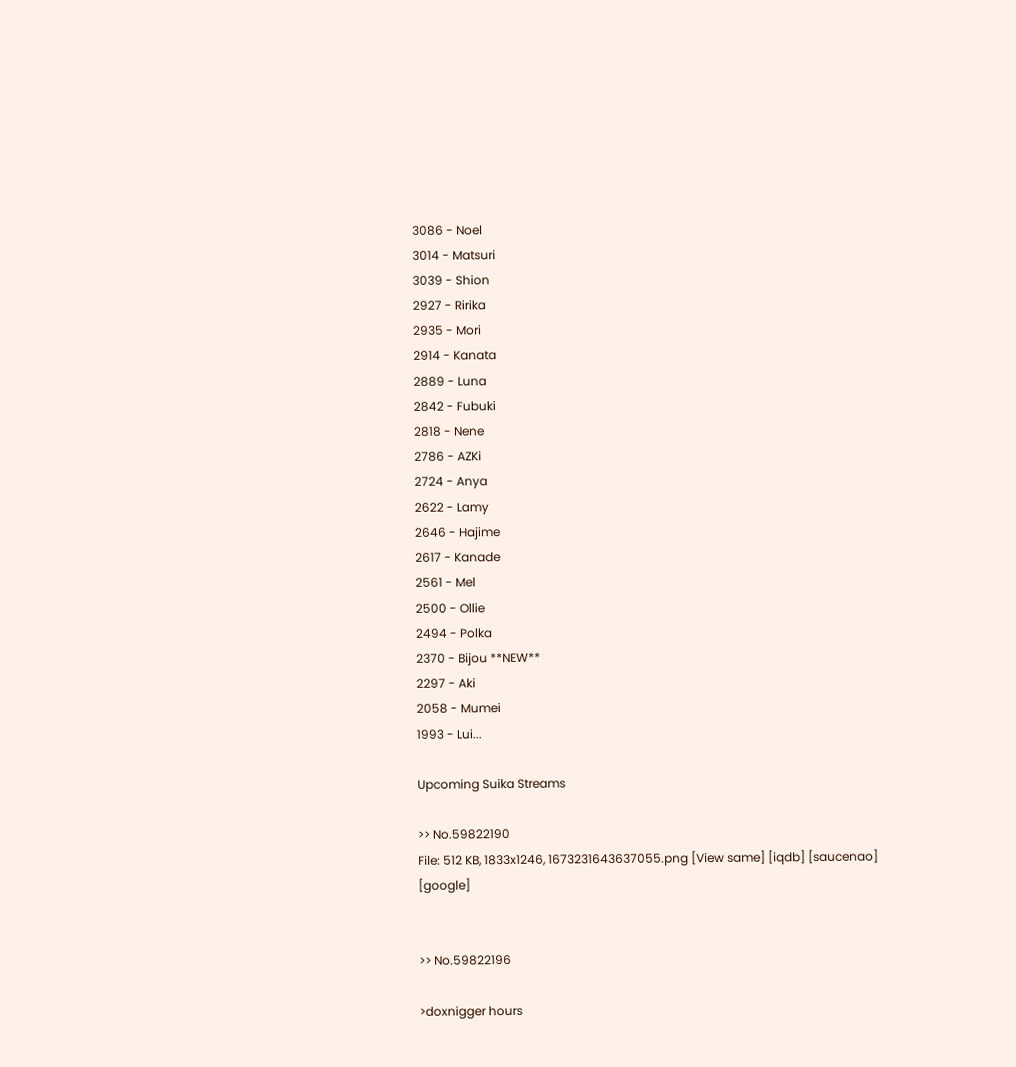3086 - Noel
3014 - Matsuri
3039 - Shion
2927 - Ririka
2935 - Mori
2914 - Kanata
2889 - Luna
2842 - Fubuki
2818 - Nene
2786 - AZKi
2724 - Anya
2622 - Lamy
2646 - Hajime
2617 - Kanade
2561 - Mel
2500 - Ollie
2494 - Polka
2370 - Bijou **NEW**
2297 - Aki
2058 - Mumei
1993 - Lui...

Upcoming Suika Streams

>> No.59822190
File: 512 KB, 1833x1246, 1673231643637055.png [View same] [iqdb] [saucenao] [google]


>> No.59822196

>doxnigger hours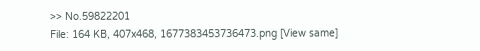>> No.59822201
File: 164 KB, 407x468, 1677383453736473.png [View same]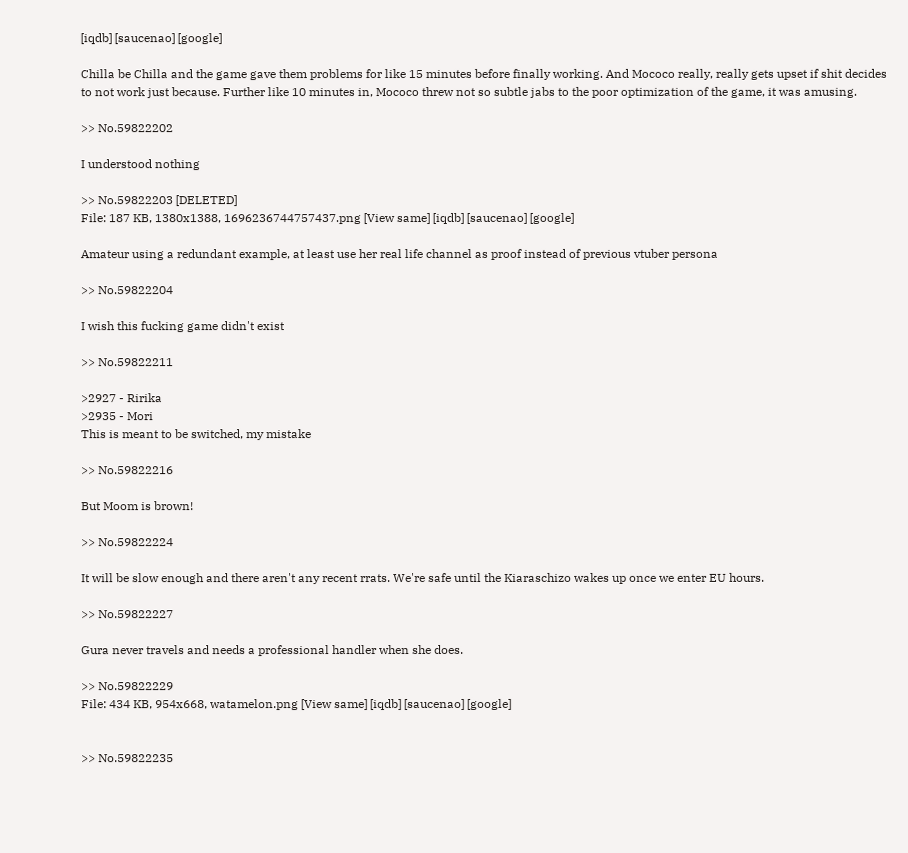[iqdb] [saucenao] [google]

Chilla be Chilla and the game gave them problems for like 15 minutes before finally working. And Mococo really, really gets upset if shit decides to not work just because. Further like 10 minutes in, Mococo threw not so subtle jabs to the poor optimization of the game, it was amusing.

>> No.59822202

I understood nothing

>> No.59822203 [DELETED]
File: 187 KB, 1380x1388, 1696236744757437.png [View same] [iqdb] [saucenao] [google]

Amateur using a redundant example, at least use her real life channel as proof instead of previous vtuber persona

>> No.59822204

I wish this fucking game didn't exist

>> No.59822211

>2927 - Ririka
>2935 - Mori
This is meant to be switched, my mistake

>> No.59822216

But Moom is brown!

>> No.59822224

It will be slow enough and there aren't any recent rrats. We're safe until the Kiaraschizo wakes up once we enter EU hours.

>> No.59822227

Gura never travels and needs a professional handler when she does.

>> No.59822229
File: 434 KB, 954x668, watamelon.png [View same] [iqdb] [saucenao] [google]


>> No.59822235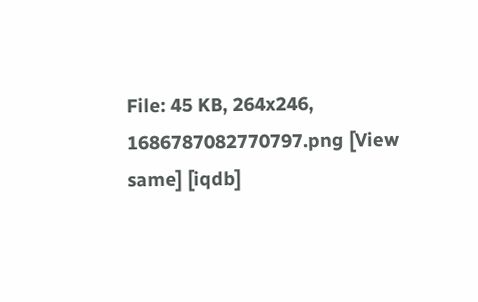File: 45 KB, 264x246, 1686787082770797.png [View same] [iqdb]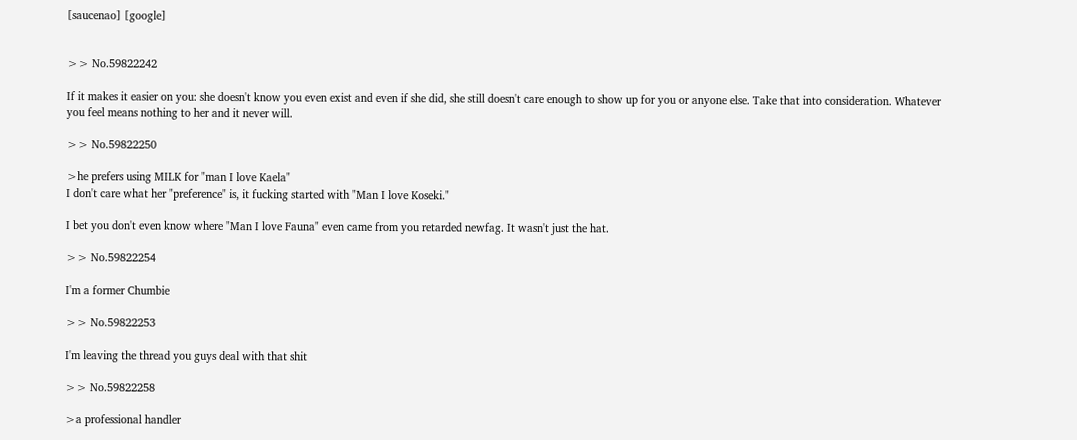[saucenao] [google]


>> No.59822242

If it makes it easier on you: she doesn't know you even exist and even if she did, she still doesn't care enough to show up for you or anyone else. Take that into consideration. Whatever you feel means nothing to her and it never will.

>> No.59822250

>he prefers using MILK for "man I love Kaela"
I don't care what her "preference" is, it fucking started with "Man I love Koseki."

I bet you don't even know where "Man I love Fauna" even came from you retarded newfag. It wasn't just the hat.

>> No.59822254

I'm a former Chumbie

>> No.59822253

I'm leaving the thread you guys deal with that shit

>> No.59822258

>a professional handler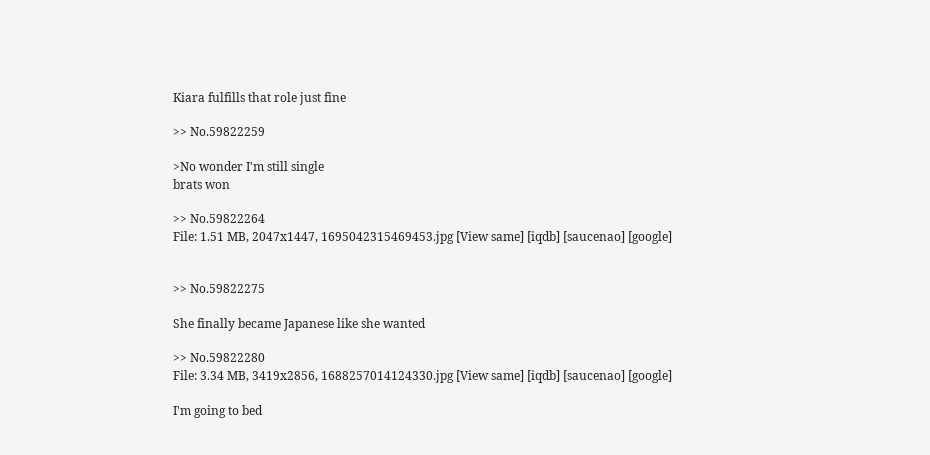Kiara fulfills that role just fine

>> No.59822259

>No wonder I'm still single
brats won

>> No.59822264
File: 1.51 MB, 2047x1447, 1695042315469453.jpg [View same] [iqdb] [saucenao] [google]


>> No.59822275

She finally became Japanese like she wanted

>> No.59822280
File: 3.34 MB, 3419x2856, 1688257014124330.jpg [View same] [iqdb] [saucenao] [google]

I'm going to bed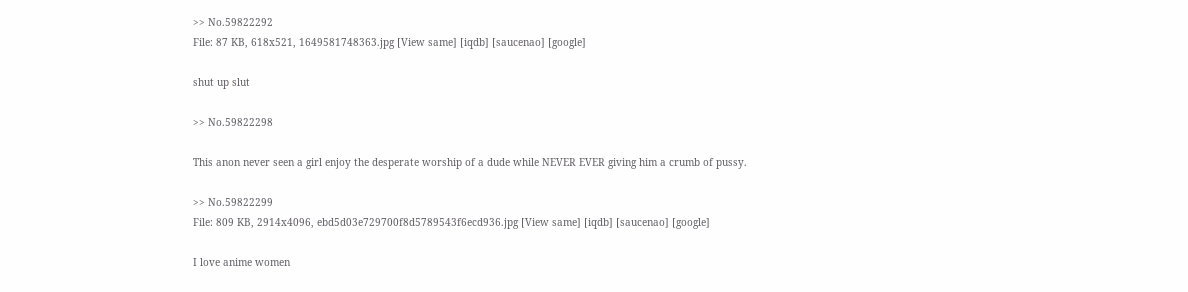>> No.59822292
File: 87 KB, 618x521, 1649581748363.jpg [View same] [iqdb] [saucenao] [google]

shut up slut

>> No.59822298

This anon never seen a girl enjoy the desperate worship of a dude while NEVER EVER giving him a crumb of pussy.

>> No.59822299
File: 809 KB, 2914x4096, ebd5d03e729700f8d5789543f6ecd936.jpg [View same] [iqdb] [saucenao] [google]

I love anime women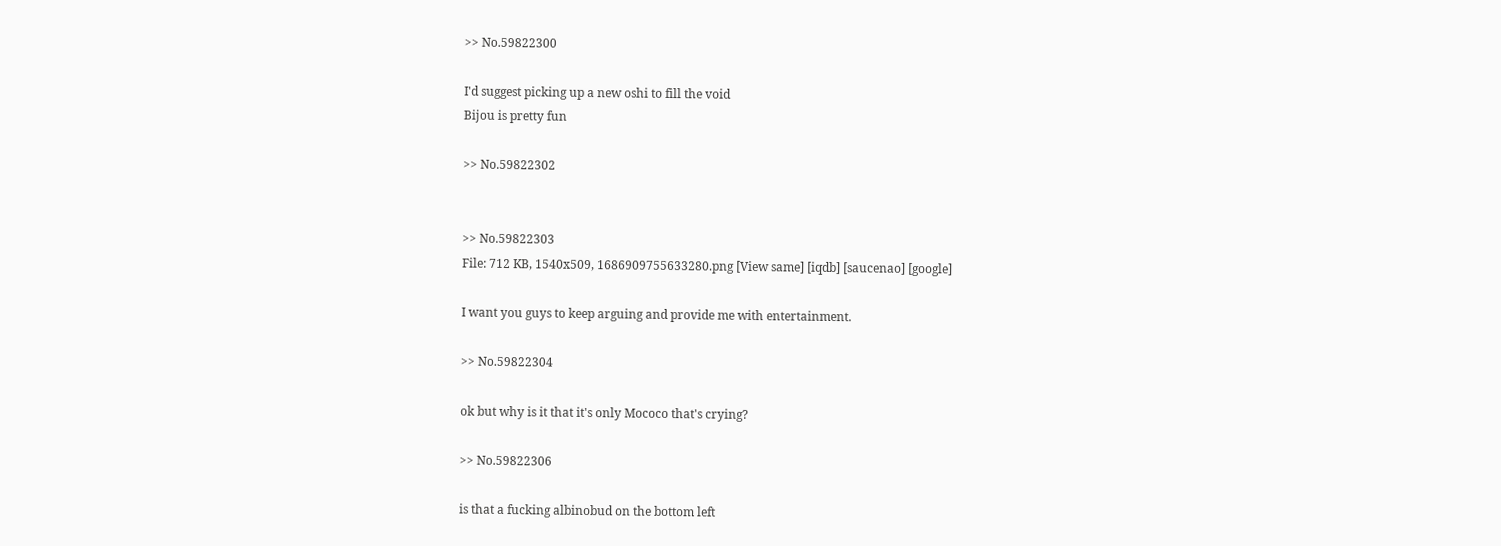>> No.59822300

I'd suggest picking up a new oshi to fill the void
Bijou is pretty fun

>> No.59822302


>> No.59822303
File: 712 KB, 1540x509, 1686909755633280.png [View same] [iqdb] [saucenao] [google]

I want you guys to keep arguing and provide me with entertainment.

>> No.59822304

ok but why is it that it's only Mococo that's crying?

>> No.59822306

is that a fucking albinobud on the bottom left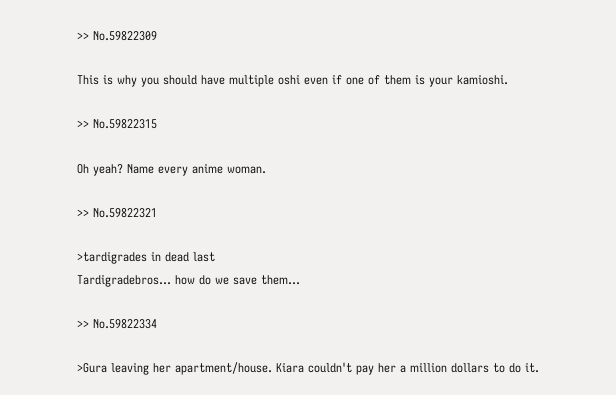>> No.59822309

This is why you should have multiple oshi even if one of them is your kamioshi.

>> No.59822315

Oh yeah? Name every anime woman.

>> No.59822321

>tardigrades in dead last
Tardigradebros... how do we save them...

>> No.59822334

>Gura leaving her apartment/house. Kiara couldn't pay her a million dollars to do it.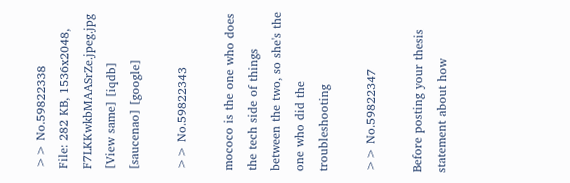>> No.59822338
File: 282 KB, 1536x2048, F7LKKwkbMAASrZe.jpeg.jpg [View same] [iqdb] [saucenao] [google]

>> No.59822343

mococo is the one who does the tech side of things between the two, so she's the one who did the troubleshooting

>> No.59822347

Before posting your thesis statement about how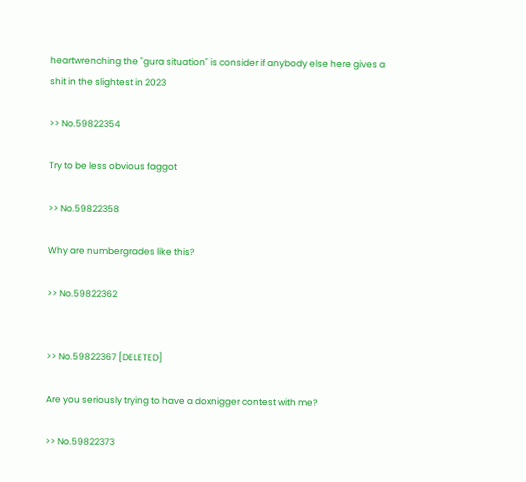heartwrenching the "gura situation" is consider if anybody else here gives a shit in the slightest in 2023

>> No.59822354

Try to be less obvious faggot

>> No.59822358

Why are numbergrades like this?

>> No.59822362


>> No.59822367 [DELETED]

Are you seriously trying to have a doxnigger contest with me?

>> No.59822373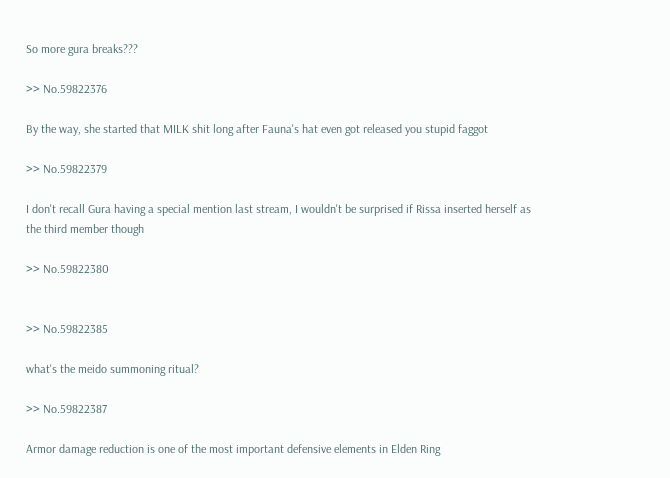So more gura breaks???

>> No.59822376

By the way, she started that MILK shit long after Fauna's hat even got released you stupid faggot

>> No.59822379

I don't recall Gura having a special mention last stream, I wouldn't be surprised if Rissa inserted herself as the third member though

>> No.59822380


>> No.59822385

what's the meido summoning ritual?

>> No.59822387

Armor damage reduction is one of the most important defensive elements in Elden Ring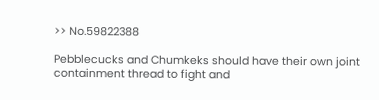>> No.59822388

Pebblecucks and Chumkeks should have their own joint containment thread to fight and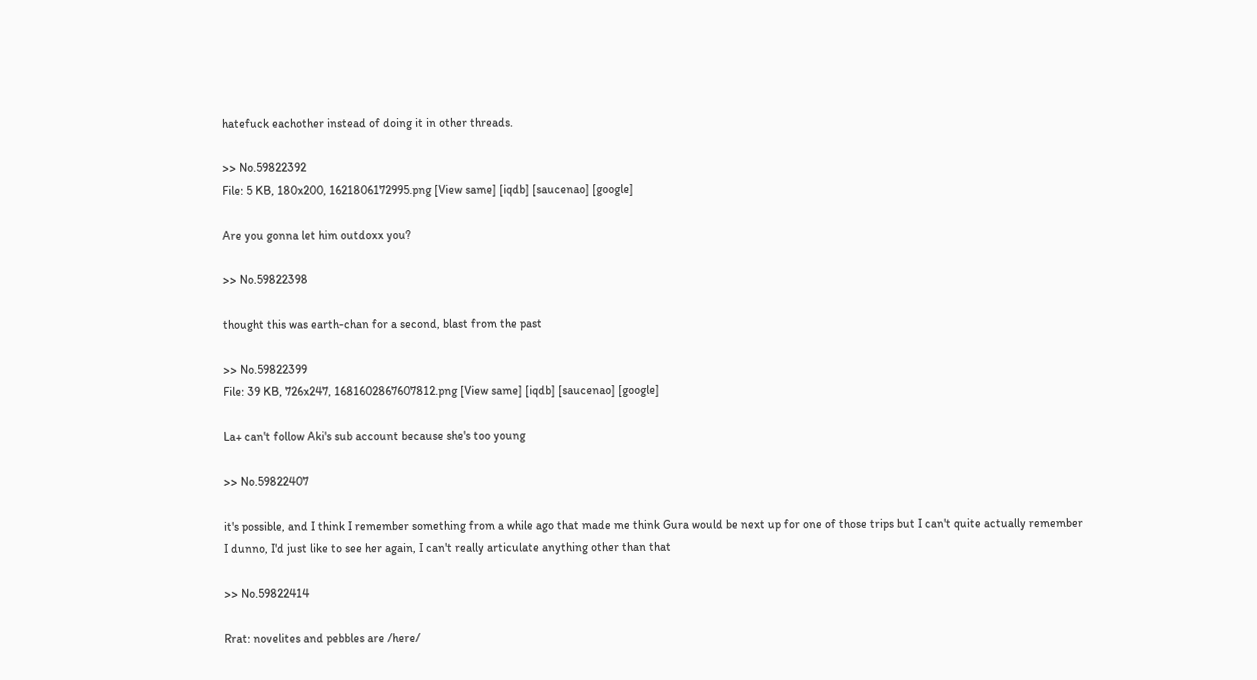hatefuck eachother instead of doing it in other threads.

>> No.59822392
File: 5 KB, 180x200, 1621806172995.png [View same] [iqdb] [saucenao] [google]

Are you gonna let him outdoxx you?

>> No.59822398

thought this was earth-chan for a second, blast from the past

>> No.59822399
File: 39 KB, 726x247, 1681602867607812.png [View same] [iqdb] [saucenao] [google]

La+ can't follow Aki's sub account because she's too young

>> No.59822407

it's possible, and I think I remember something from a while ago that made me think Gura would be next up for one of those trips but I can't quite actually remember
I dunno, I'd just like to see her again, I can't really articulate anything other than that

>> No.59822414

Rrat: novelites and pebbles are /here/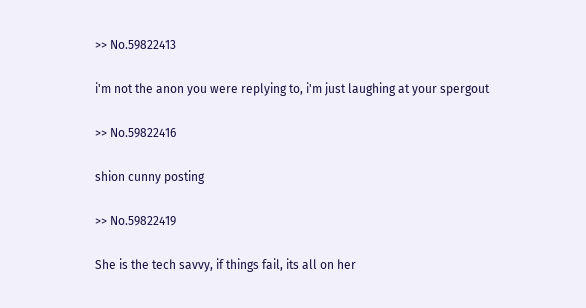>> No.59822413

i'm not the anon you were replying to, i'm just laughing at your spergout

>> No.59822416

shion cunny posting

>> No.59822419

She is the tech savvy, if things fail, its all on her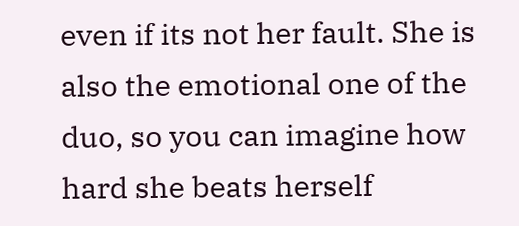even if its not her fault. She is also the emotional one of the duo, so you can imagine how hard she beats herself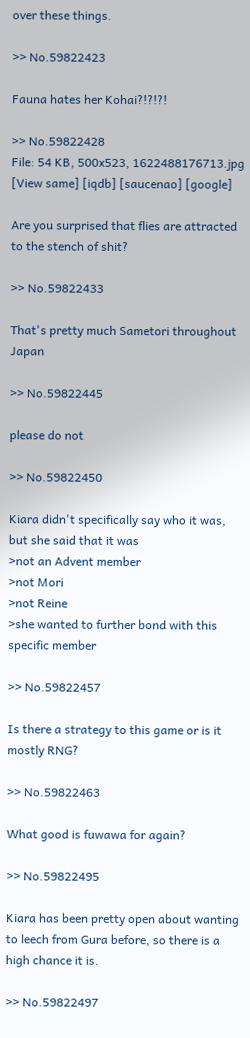over these things.

>> No.59822423

Fauna hates her Kohai?!?!?!

>> No.59822428
File: 54 KB, 500x523, 1622488176713.jpg [View same] [iqdb] [saucenao] [google]

Are you surprised that flies are attracted to the stench of shit?

>> No.59822433

That's pretty much Sametori throughout Japan

>> No.59822445

please do not

>> No.59822450

Kiara didn't specifically say who it was, but she said that it was
>not an Advent member
>not Mori
>not Reine
>she wanted to further bond with this specific member

>> No.59822457

Is there a strategy to this game or is it mostly RNG?

>> No.59822463

What good is fuwawa for again?

>> No.59822495

Kiara has been pretty open about wanting to leech from Gura before, so there is a high chance it is.

>> No.59822497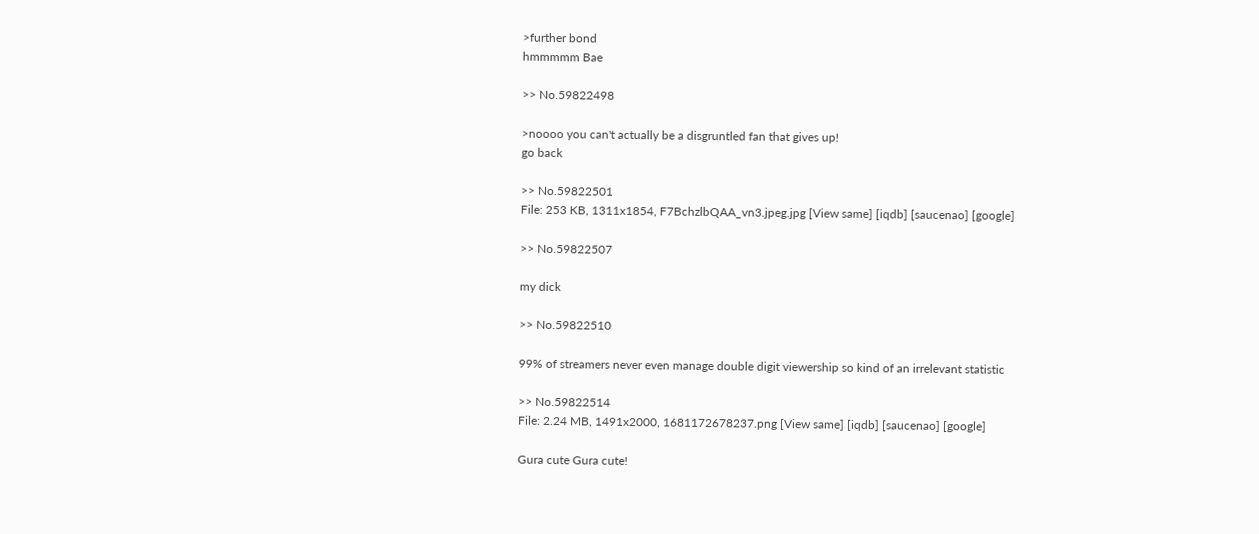>further bond
hmmmmm Bae

>> No.59822498

>noooo you can't actually be a disgruntled fan that gives up!
go back

>> No.59822501
File: 253 KB, 1311x1854, F7BchzlbQAA_vn3.jpeg.jpg [View same] [iqdb] [saucenao] [google]

>> No.59822507

my dick

>> No.59822510

99% of streamers never even manage double digit viewership so kind of an irrelevant statistic

>> No.59822514
File: 2.24 MB, 1491x2000, 1681172678237.png [View same] [iqdb] [saucenao] [google]

Gura cute Gura cute!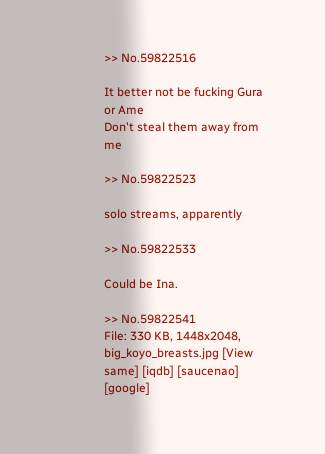>> No.59822516

It better not be fucking Gura or Ame
Don't steal them away from me

>> No.59822523

solo streams, apparently

>> No.59822533

Could be Ina.

>> No.59822541
File: 330 KB, 1448x2048, big_koyo_breasts.jpg [View same] [iqdb] [saucenao] [google]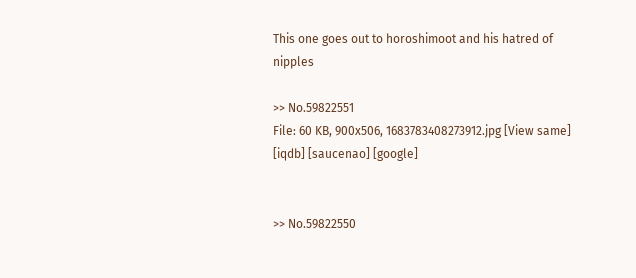This one goes out to horoshimoot and his hatred of nipples

>> No.59822551
File: 60 KB, 900x506, 1683783408273912.jpg [View same] [iqdb] [saucenao] [google]


>> No.59822550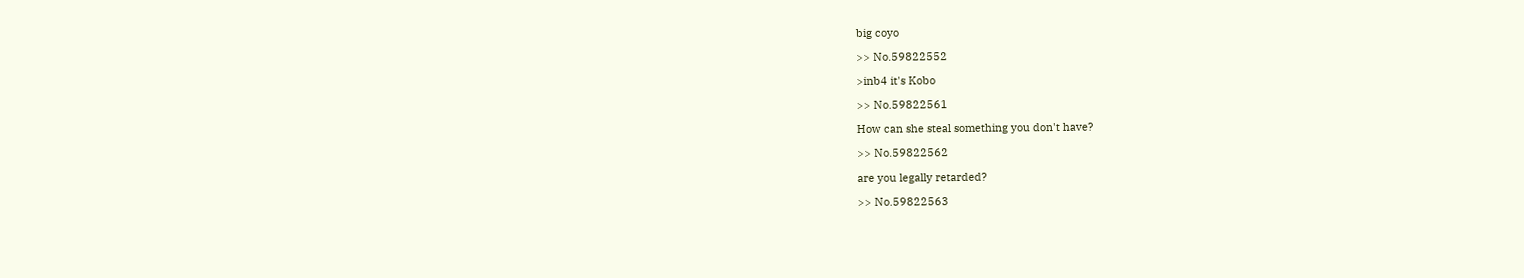big coyo

>> No.59822552

>inb4 it's Kobo

>> No.59822561

How can she steal something you don't have?

>> No.59822562

are you legally retarded?

>> No.59822563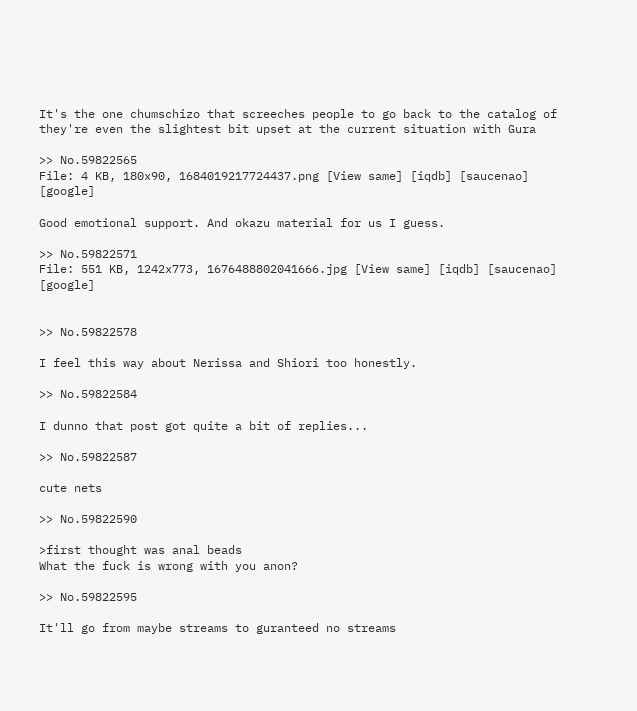It's the one chumschizo that screeches people to go back to the catalog of they're even the slightest bit upset at the current situation with Gura

>> No.59822565
File: 4 KB, 180x90, 1684019217724437.png [View same] [iqdb] [saucenao] [google]

Good emotional support. And okazu material for us I guess.

>> No.59822571
File: 551 KB, 1242x773, 1676488802041666.jpg [View same] [iqdb] [saucenao] [google]


>> No.59822578

I feel this way about Nerissa and Shiori too honestly.

>> No.59822584

I dunno that post got quite a bit of replies...

>> No.59822587

cute nets

>> No.59822590

>first thought was anal beads
What the fuck is wrong with you anon?

>> No.59822595

It'll go from maybe streams to guranteed no streams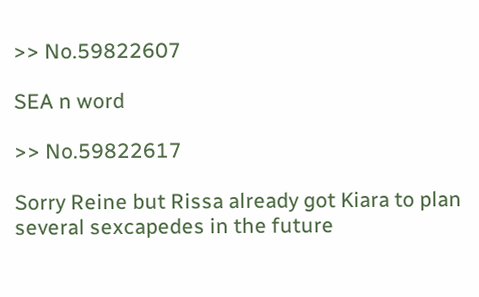>> No.59822607

SEA n word

>> No.59822617

Sorry Reine but Rissa already got Kiara to plan several sexcapedes in the future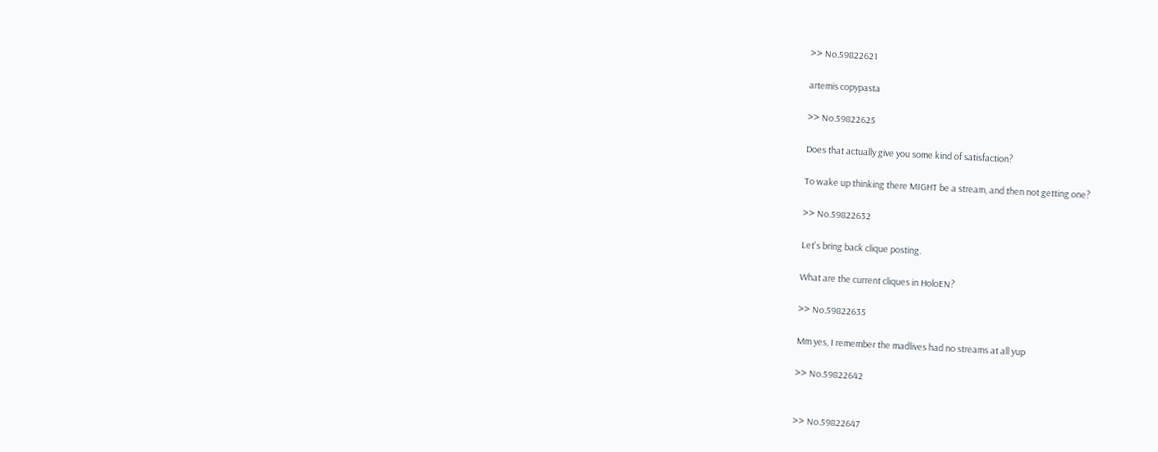>> No.59822621

artemis copypasta

>> No.59822625

Does that actually give you some kind of satisfaction?

To wake up thinking there MIGHT be a stream, and then not getting one?

>> No.59822632

Let's bring back clique posting.

What are the current cliques in HoloEN?

>> No.59822635

Mm yes, I remember the madlives had no streams at all yup

>> No.59822642


>> No.59822647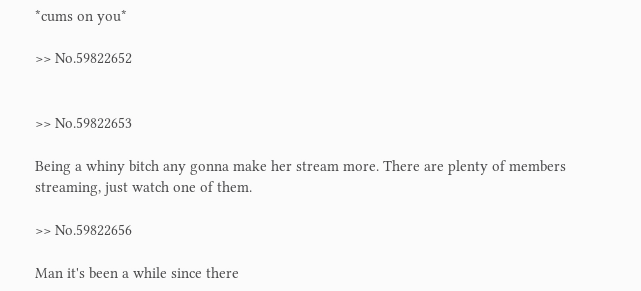*cums on you*

>> No.59822652


>> No.59822653

Being a whiny bitch any gonna make her stream more. There are plenty of members streaming, just watch one of them.

>> No.59822656

Man it's been a while since there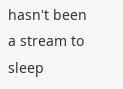hasn't been a stream to sleep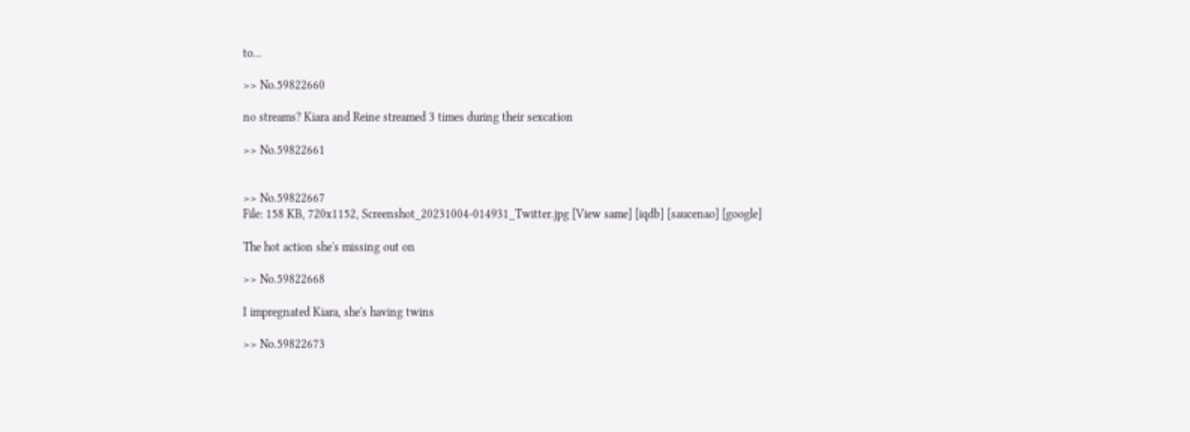to...

>> No.59822660

no streams? Kiara and Reine streamed 3 times during their sexcation

>> No.59822661


>> No.59822667
File: 158 KB, 720x1152, Screenshot_20231004-014931_Twitter.jpg [View same] [iqdb] [saucenao] [google]

The hot action she's missing out on

>> No.59822668

I impregnated Kiara, she's having twins

>> No.59822673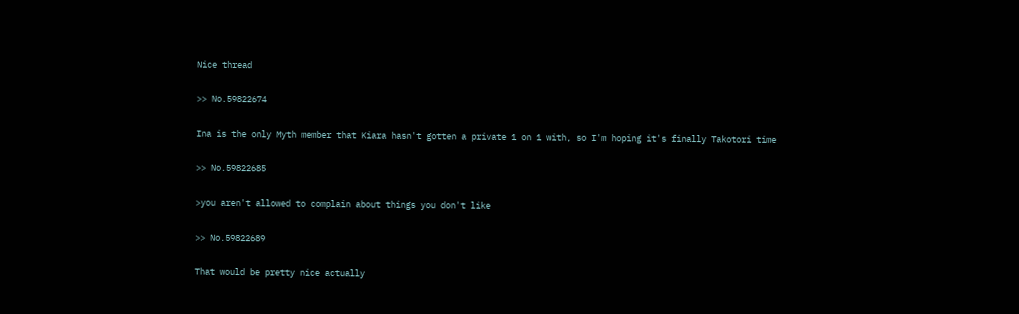Nice thread

>> No.59822674

Ina is the only Myth member that Kiara hasn't gotten a private 1 on 1 with, so I'm hoping it's finally Takotori time

>> No.59822685

>you aren't allowed to complain about things you don't like

>> No.59822689

That would be pretty nice actually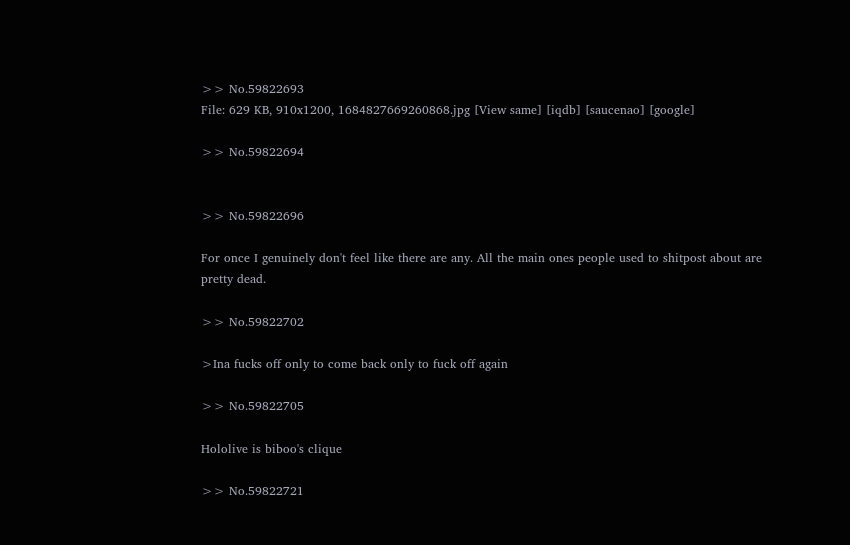>> No.59822693
File: 629 KB, 910x1200, 1684827669260868.jpg [View same] [iqdb] [saucenao] [google]

>> No.59822694


>> No.59822696

For once I genuinely don't feel like there are any. All the main ones people used to shitpost about are pretty dead.

>> No.59822702

>Ina fucks off only to come back only to fuck off again

>> No.59822705

Hololive is biboo's clique

>> No.59822721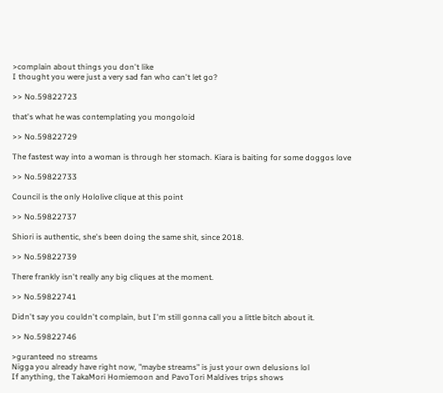>complain about things you don't like
I thought you were just a very sad fan who can't let go?

>> No.59822723

that's what he was contemplating you mongoloid

>> No.59822729

The fastest way into a woman is through her stomach. Kiara is baiting for some doggos love

>> No.59822733

Council is the only Hololive clique at this point

>> No.59822737

Shiori is authentic, she's been doing the same shit, since 2018.

>> No.59822739

There frankly isn't really any big cliques at the moment.

>> No.59822741

Didn't say you couldn't complain, but I'm still gonna call you a little bitch about it.

>> No.59822746

>guranteed no streams
Nigga you already have right now, "maybe streams" is just your own delusions lol
If anything, the TakaMori Homiemoon and PavoTori Maldives trips shows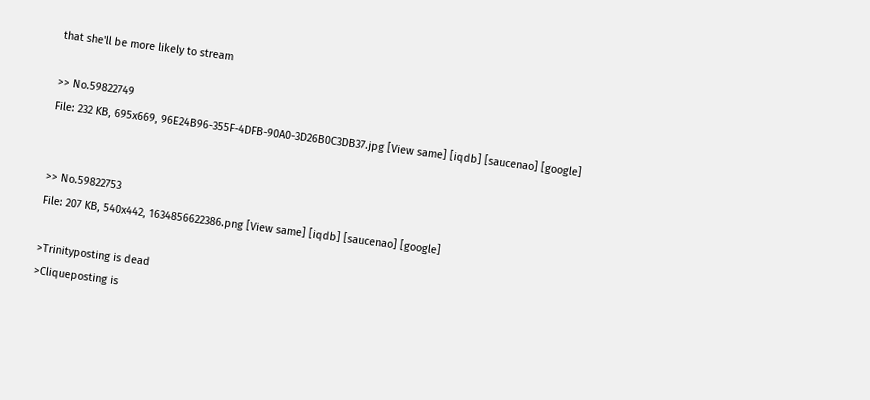that she'll be more likely to stream

>> No.59822749
File: 232 KB, 695x669, 96E24B96-355F-4DFB-90A0-3D26B0C3DB37.jpg [View same] [iqdb] [saucenao] [google]


>> No.59822753
File: 207 KB, 540x442, 1634856622386.png [View same] [iqdb] [saucenao] [google]

>Trinityposting is dead
>Cliqueposting is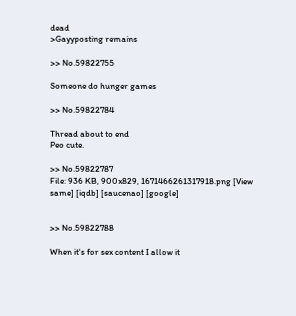dead
>Gayyposting remains

>> No.59822755

Someone do hunger games

>> No.59822784

Thread about to end
Peo cute.

>> No.59822787
File: 936 KB, 900x829, 1671466261317918.png [View same] [iqdb] [saucenao] [google]


>> No.59822788

When it's for sex content I allow it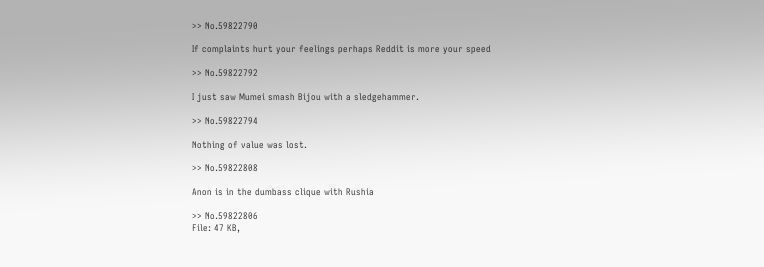>> No.59822790

If complaints hurt your feelings perhaps Reddit is more your speed

>> No.59822792

I just saw Mumei smash Bijou with a sledgehammer.

>> No.59822794

Nothing of value was lost.

>> No.59822808

Anon is in the dumbass clique with Rushia

>> No.59822806
File: 47 KB,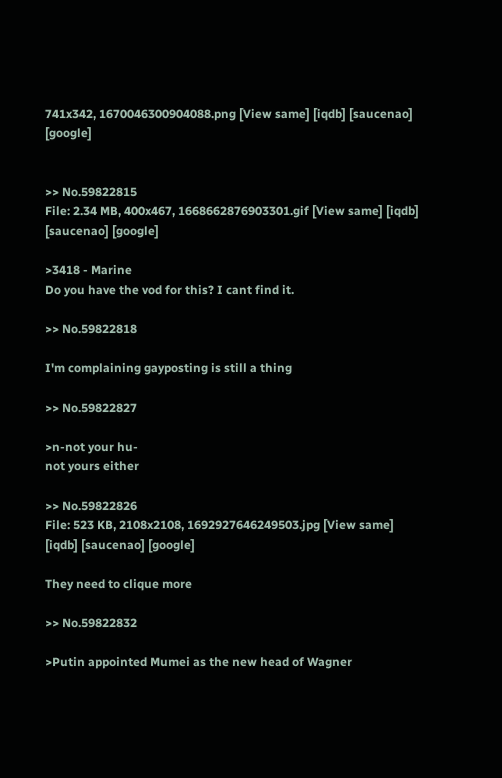741x342, 1670046300904088.png [View same] [iqdb] [saucenao] [google]


>> No.59822815
File: 2.34 MB, 400x467, 1668662876903301.gif [View same] [iqdb] [saucenao] [google]

>3418 - Marine
Do you have the vod for this? I cant find it.

>> No.59822818

I'm complaining gayposting is still a thing

>> No.59822827

>n-not your hu-
not yours either

>> No.59822826
File: 523 KB, 2108x2108, 1692927646249503.jpg [View same] [iqdb] [saucenao] [google]

They need to clique more

>> No.59822832

>Putin appointed Mumei as the new head of Wagner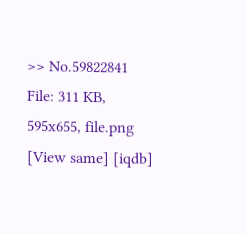>> No.59822841
File: 311 KB, 595x655, file.png [View same] [iqdb]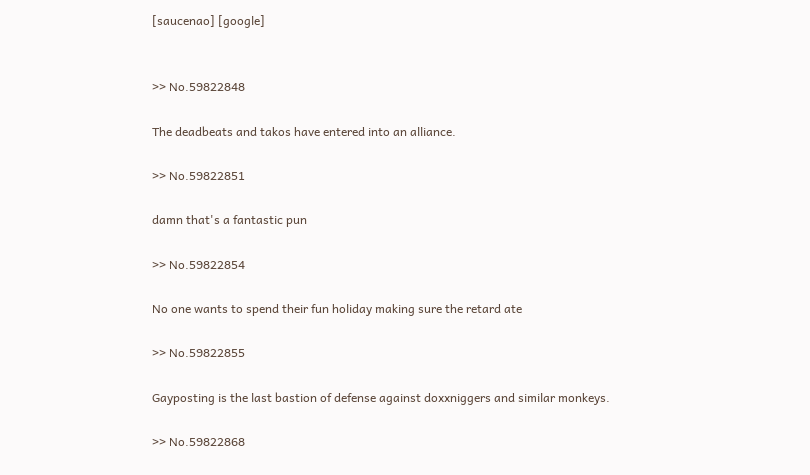[saucenao] [google]


>> No.59822848

The deadbeats and takos have entered into an alliance.

>> No.59822851

damn that's a fantastic pun

>> No.59822854

No one wants to spend their fun holiday making sure the retard ate

>> No.59822855

Gayposting is the last bastion of defense against doxxniggers and similar monkeys.

>> No.59822868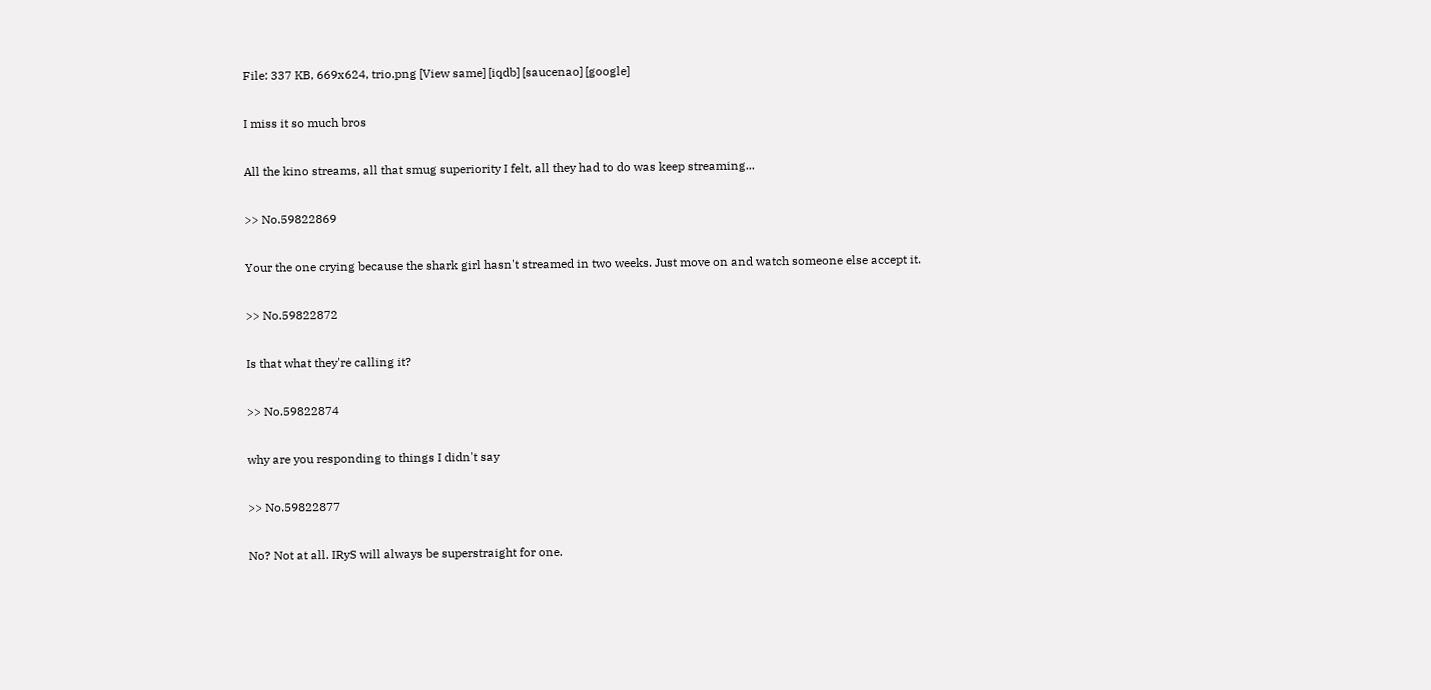File: 337 KB, 669x624, trio.png [View same] [iqdb] [saucenao] [google]

I miss it so much bros

All the kino streams, all that smug superiority I felt, all they had to do was keep streaming...

>> No.59822869

Your the one crying because the shark girl hasn't streamed in two weeks. Just move on and watch someone else accept it.

>> No.59822872

Is that what they're calling it?

>> No.59822874

why are you responding to things I didn't say

>> No.59822877

No? Not at all. IRyS will always be superstraight for one.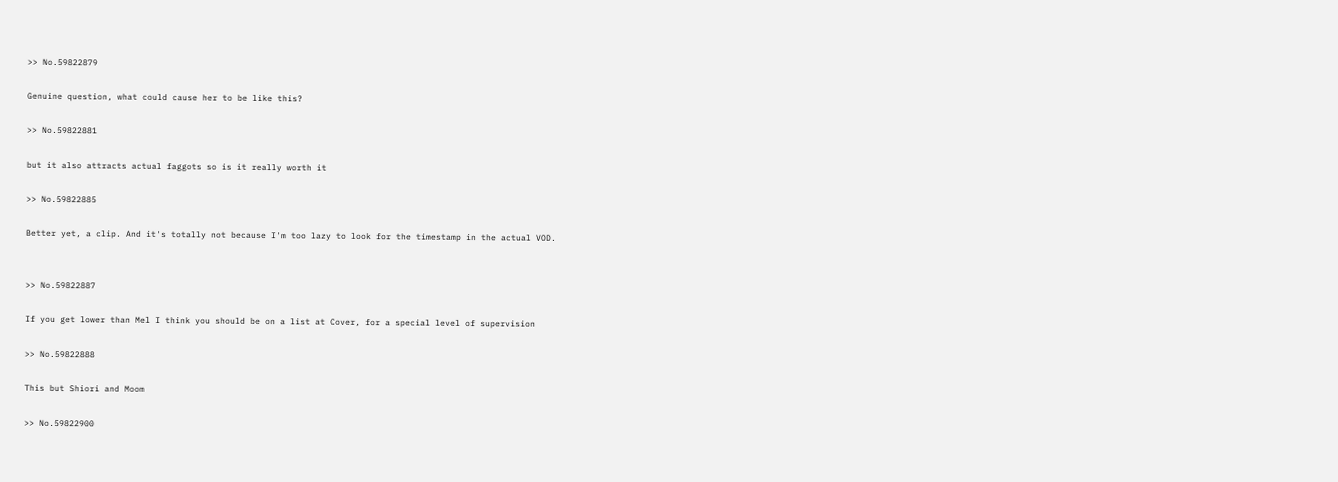>> No.59822879

Genuine question, what could cause her to be like this?

>> No.59822881

but it also attracts actual faggots so is it really worth it

>> No.59822885

Better yet, a clip. And it's totally not because I'm too lazy to look for the timestamp in the actual VOD.


>> No.59822887

If you get lower than Mel I think you should be on a list at Cover, for a special level of supervision

>> No.59822888

This but Shiori and Moom

>> No.59822900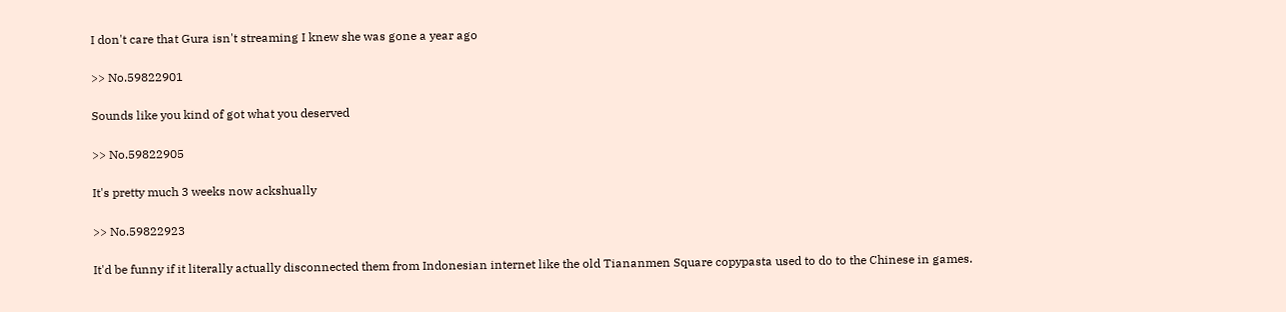I don't care that Gura isn't streaming I knew she was gone a year ago

>> No.59822901

Sounds like you kind of got what you deserved

>> No.59822905

It's pretty much 3 weeks now ackshually

>> No.59822923

It'd be funny if it literally actually disconnected them from Indonesian internet like the old Tiananmen Square copypasta used to do to the Chinese in games.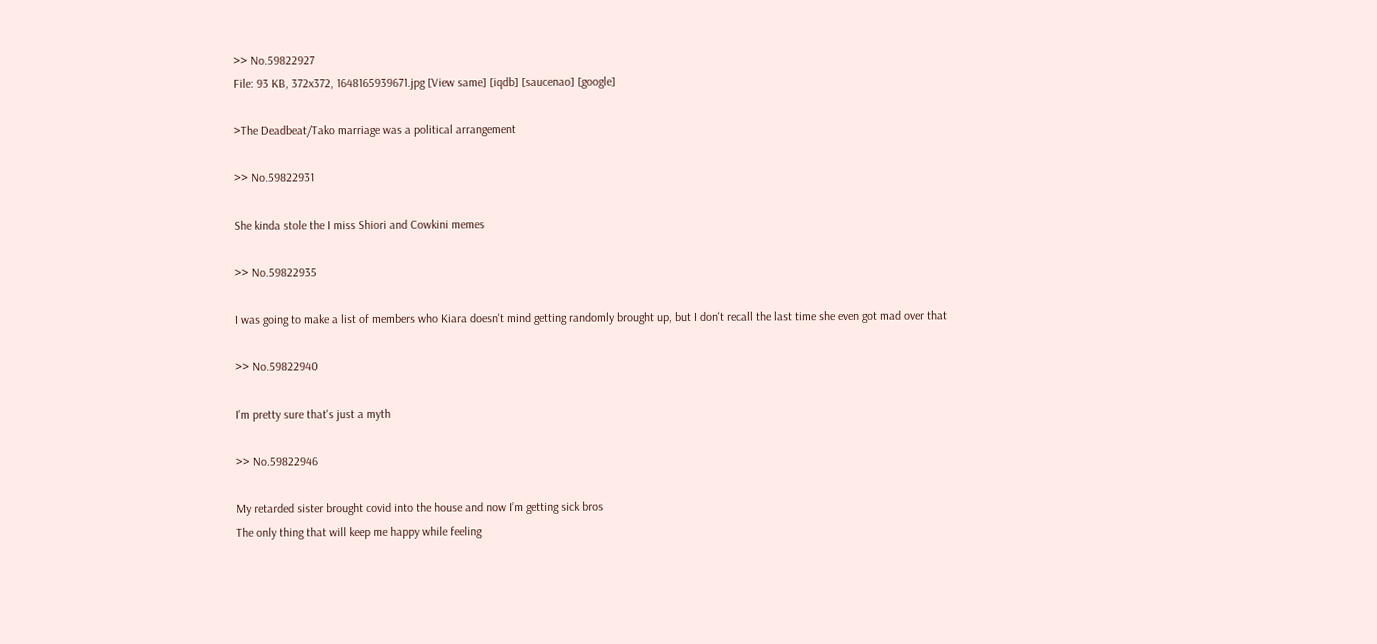>> No.59822927
File: 93 KB, 372x372, 1648165939671.jpg [View same] [iqdb] [saucenao] [google]

>The Deadbeat/Tako marriage was a political arrangement

>> No.59822931

She kinda stole the I miss Shiori and Cowkini memes

>> No.59822935

I was going to make a list of members who Kiara doesn't mind getting randomly brought up, but I don't recall the last time she even got mad over that

>> No.59822940

I'm pretty sure that's just a myth

>> No.59822946

My retarded sister brought covid into the house and now I’m getting sick bros
The only thing that will keep me happy while feeling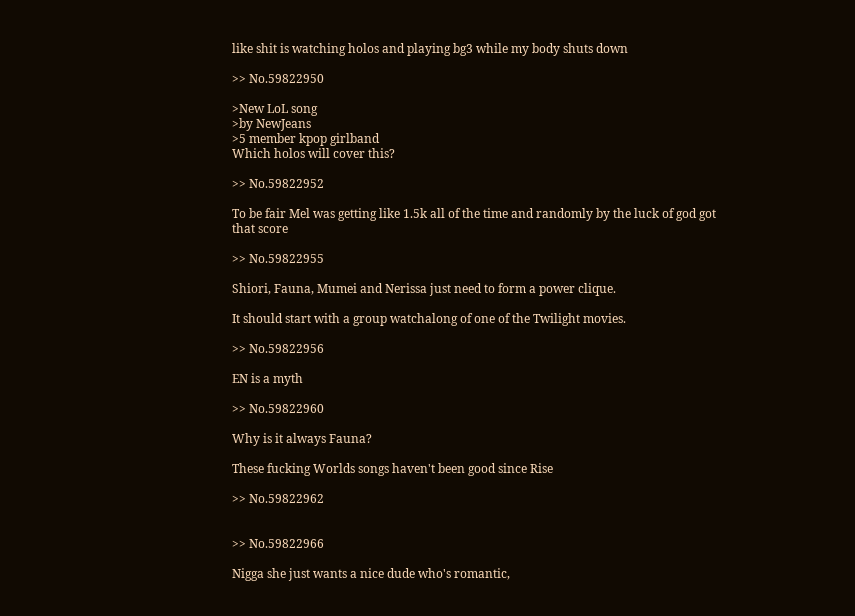like shit is watching holos and playing bg3 while my body shuts down

>> No.59822950

>New LoL song
>by NewJeans
>5 member kpop girlband
Which holos will cover this?

>> No.59822952

To be fair Mel was getting like 1.5k all of the time and randomly by the luck of god got that score

>> No.59822955

Shiori, Fauna, Mumei and Nerissa just need to form a power clique.

It should start with a group watchalong of one of the Twilight movies.

>> No.59822956

EN is a myth

>> No.59822960

Why is it always Fauna?

These fucking Worlds songs haven't been good since Rise

>> No.59822962


>> No.59822966

Nigga she just wants a nice dude who's romantic,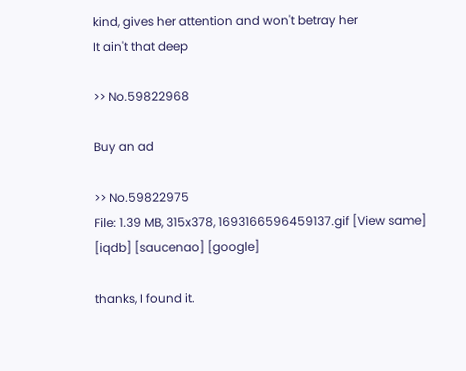kind, gives her attention and won't betray her
It ain't that deep

>> No.59822968

Buy an ad

>> No.59822975
File: 1.39 MB, 315x378, 1693166596459137.gif [View same] [iqdb] [saucenao] [google]

thanks, I found it.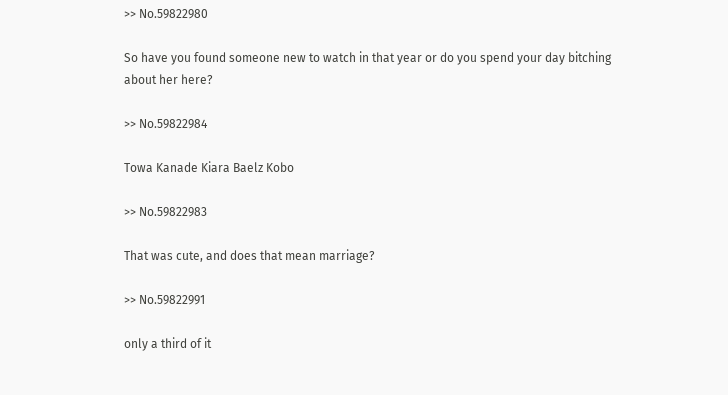>> No.59822980

So have you found someone new to watch in that year or do you spend your day bitching about her here?

>> No.59822984

Towa Kanade Kiara Baelz Kobo

>> No.59822983

That was cute, and does that mean marriage?

>> No.59822991

only a third of it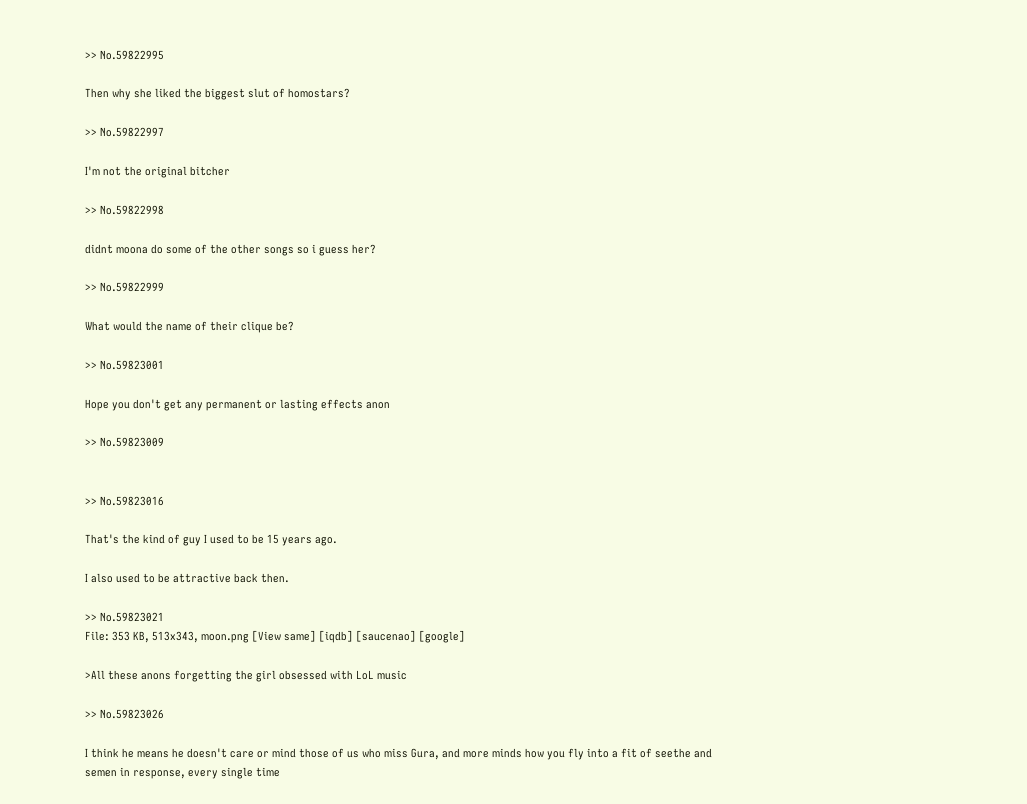>> No.59822995

Then why she liked the biggest slut of homostars?

>> No.59822997

I'm not the original bitcher

>> No.59822998

didnt moona do some of the other songs so i guess her?

>> No.59822999

What would the name of their clique be?

>> No.59823001

Hope you don't get any permanent or lasting effects anon

>> No.59823009


>> No.59823016

That's the kind of guy I used to be 15 years ago.

I also used to be attractive back then.

>> No.59823021
File: 353 KB, 513x343, moon.png [View same] [iqdb] [saucenao] [google]

>All these anons forgetting the girl obsessed with LoL music

>> No.59823026

I think he means he doesn't care or mind those of us who miss Gura, and more minds how you fly into a fit of seethe and semen in response, every single time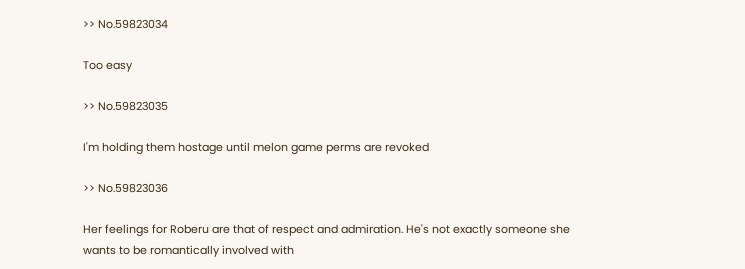>> No.59823034

Too easy

>> No.59823035

I'm holding them hostage until melon game perms are revoked

>> No.59823036

Her feelings for Roberu are that of respect and admiration. He's not exactly someone she wants to be romantically involved with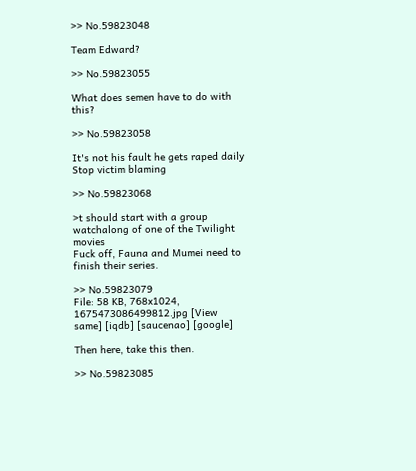>> No.59823048

Team Edward?

>> No.59823055

What does semen have to do with this?

>> No.59823058

It's not his fault he gets raped daily
Stop victim blaming

>> No.59823068

>t should start with a group watchalong of one of the Twilight movies
Fuck off, Fauna and Mumei need to finish their series.

>> No.59823079
File: 58 KB, 768x1024, 1675473086499812.jpg [View same] [iqdb] [saucenao] [google]

Then here, take this then.

>> No.59823085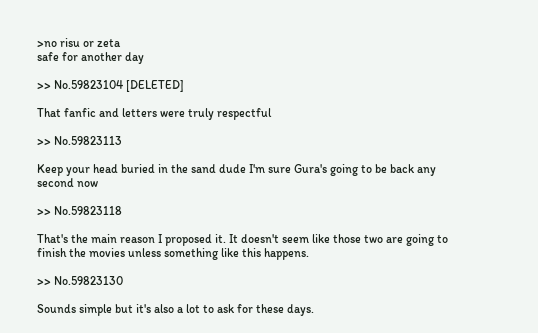>no risu or zeta
safe for another day

>> No.59823104 [DELETED]

That fanfic and letters were truly respectful

>> No.59823113

Keep your head buried in the sand dude I'm sure Gura's going to be back any second now

>> No.59823118

That's the main reason I proposed it. It doesn't seem like those two are going to finish the movies unless something like this happens.

>> No.59823130

Sounds simple but it's also a lot to ask for these days.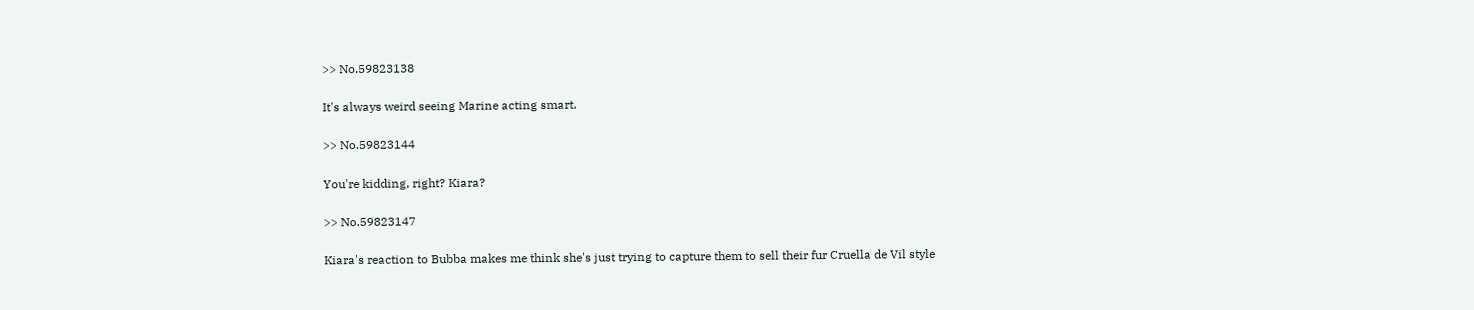>> No.59823138

It's always weird seeing Marine acting smart.

>> No.59823144

You're kidding, right? Kiara?

>> No.59823147

Kiara's reaction to Bubba makes me think she's just trying to capture them to sell their fur Cruella de Vil style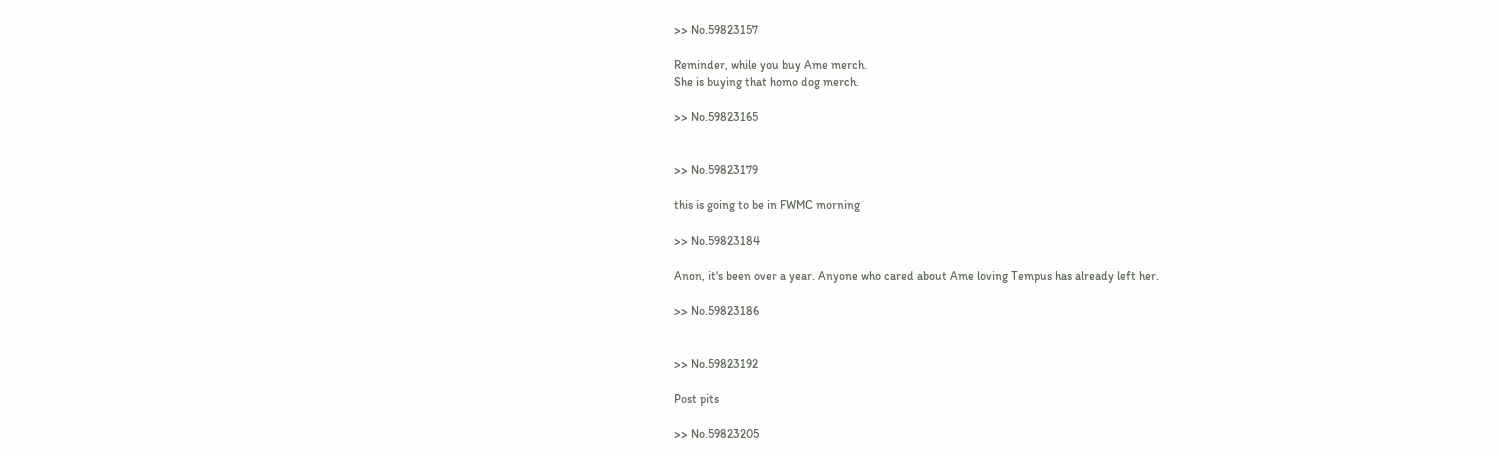>> No.59823157

Reminder, while you buy Ame merch.
She is buying that homo dog merch.

>> No.59823165


>> No.59823179

this is going to be in FWMC morning

>> No.59823184

Anon, it's been over a year. Anyone who cared about Ame loving Tempus has already left her.

>> No.59823186


>> No.59823192

Post pits

>> No.59823205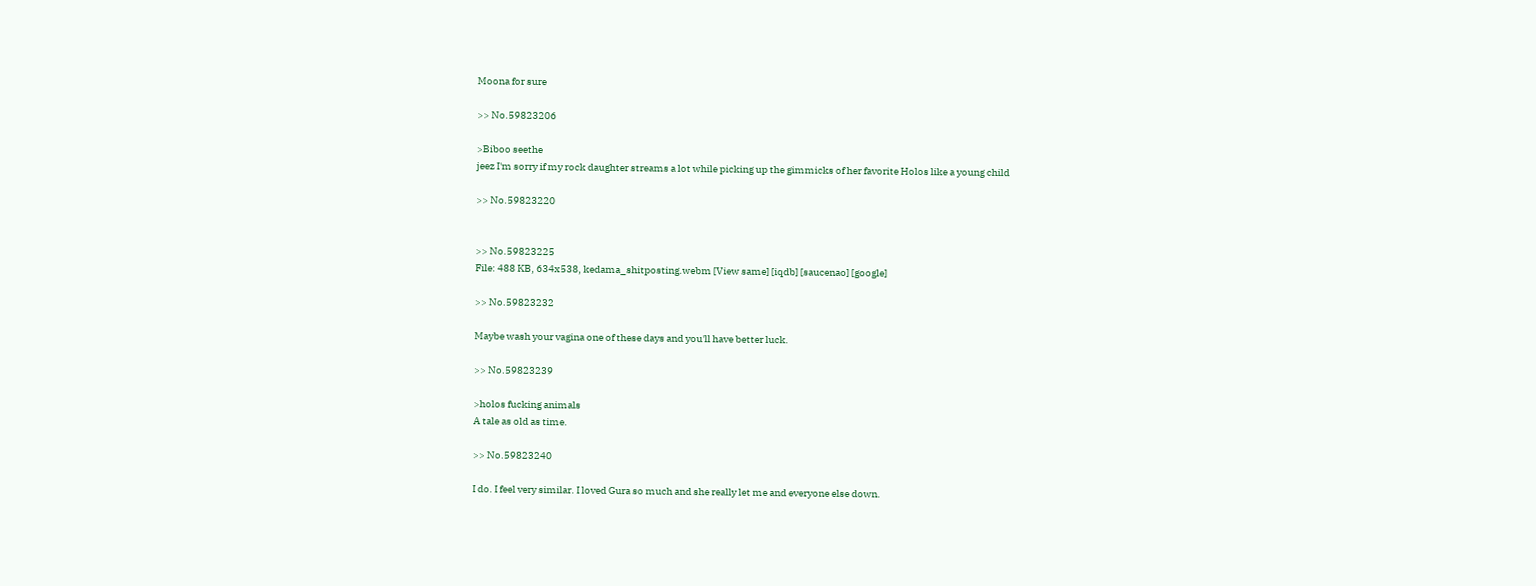Moona for sure

>> No.59823206

>Biboo seethe
jeez I'm sorry if my rock daughter streams a lot while picking up the gimmicks of her favorite Holos like a young child

>> No.59823220


>> No.59823225
File: 488 KB, 634x538, kedama_shitposting.webm [View same] [iqdb] [saucenao] [google]

>> No.59823232

Maybe wash your vagina one of these days and you'll have better luck.

>> No.59823239

>holos fucking animals
A tale as old as time.

>> No.59823240

I do. I feel very similar. I loved Gura so much and she really let me and everyone else down.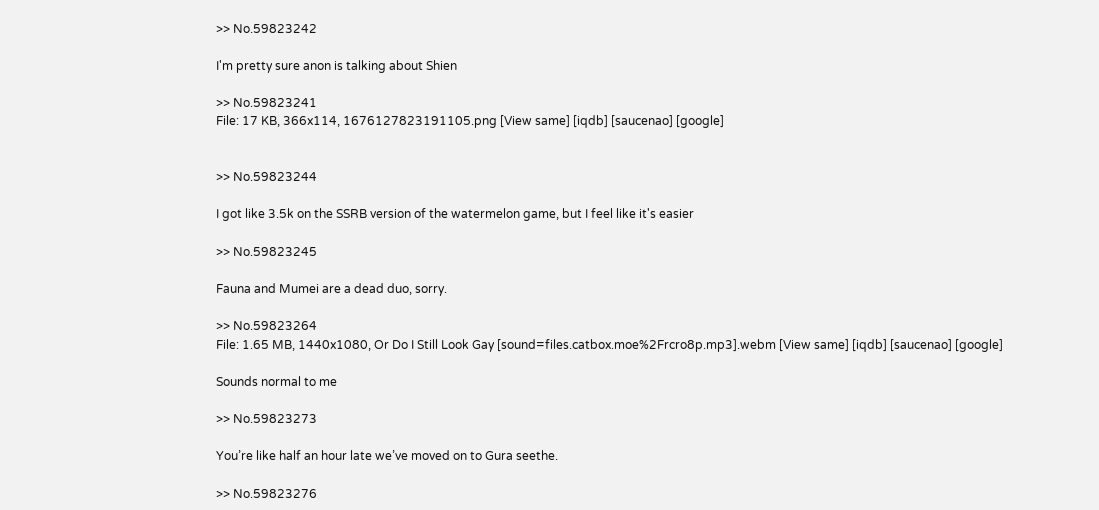>> No.59823242

I'm pretty sure anon is talking about Shien

>> No.59823241
File: 17 KB, 366x114, 1676127823191105.png [View same] [iqdb] [saucenao] [google]


>> No.59823244

I got like 3.5k on the SSRB version of the watermelon game, but I feel like it's easier

>> No.59823245

Fauna and Mumei are a dead duo, sorry.

>> No.59823264
File: 1.65 MB, 1440x1080, Or Do I Still Look Gay [sound=files.catbox.moe%2Frcro8p.mp3].webm [View same] [iqdb] [saucenao] [google]

Sounds normal to me

>> No.59823273

You’re like half an hour late we’ve moved on to Gura seethe.

>> No.59823276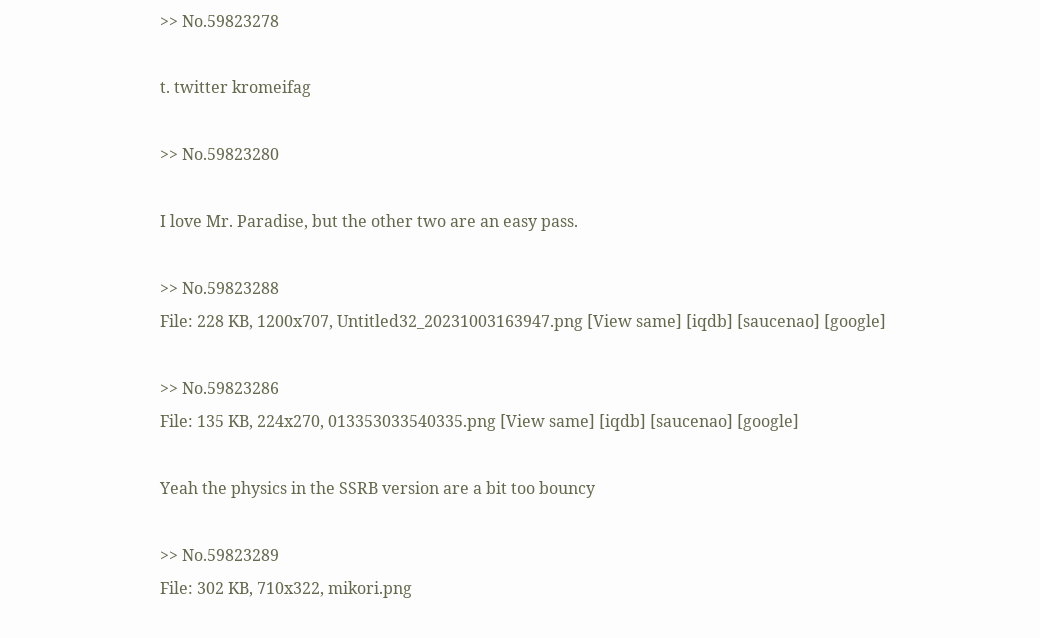>> No.59823278

t. twitter kromeifag

>> No.59823280

I love Mr. Paradise, but the other two are an easy pass.

>> No.59823288
File: 228 KB, 1200x707, Untitled32_20231003163947.png [View same] [iqdb] [saucenao] [google]

>> No.59823286
File: 135 KB, 224x270, 013353033540335.png [View same] [iqdb] [saucenao] [google]

Yeah the physics in the SSRB version are a bit too bouncy

>> No.59823289
File: 302 KB, 710x322, mikori.png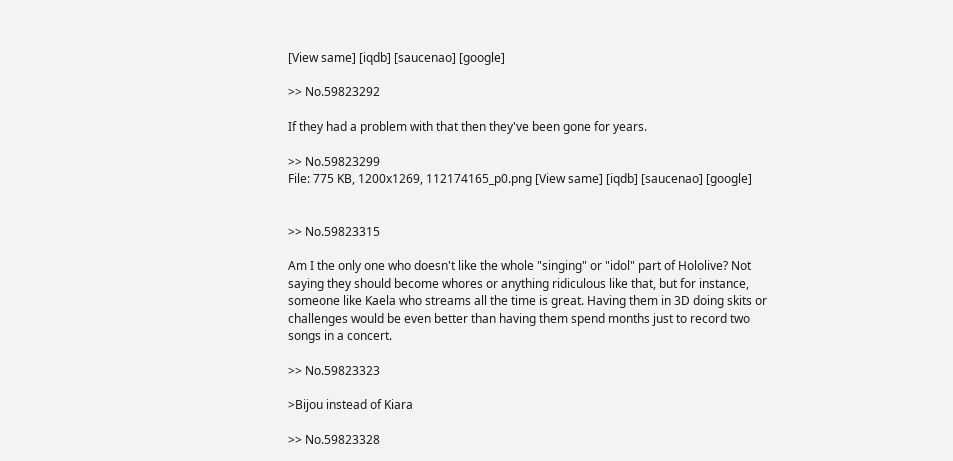[View same] [iqdb] [saucenao] [google]

>> No.59823292

If they had a problem with that then they've been gone for years.

>> No.59823299
File: 775 KB, 1200x1269, 112174165_p0.png [View same] [iqdb] [saucenao] [google]


>> No.59823315

Am I the only one who doesn't like the whole "singing" or "idol" part of Hololive? Not saying they should become whores or anything ridiculous like that, but for instance, someone like Kaela who streams all the time is great. Having them in 3D doing skits or challenges would be even better than having them spend months just to record two songs in a concert.

>> No.59823323

>Bijou instead of Kiara

>> No.59823328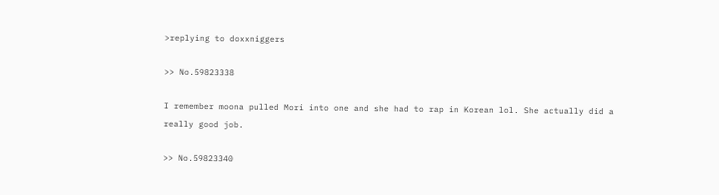>replying to doxxniggers

>> No.59823338

I remember moona pulled Mori into one and she had to rap in Korean lol. She actually did a really good job.

>> No.59823340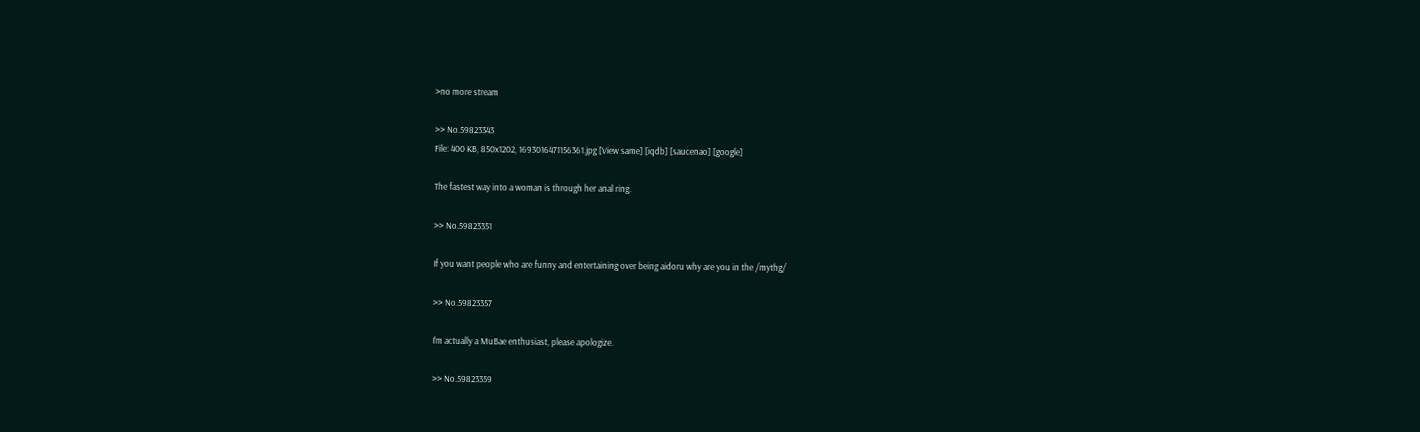>no more stream

>> No.59823343
File: 400 KB, 850x1202, 1693016471156361.jpg [View same] [iqdb] [saucenao] [google]

The fastest way into a woman is through her anal ring.

>> No.59823351

If you want people who are funny and entertaining over being aidoru why are you in the /mythg/

>> No.59823357

I'm actually a MuBae enthusiast, please apologize.

>> No.59823359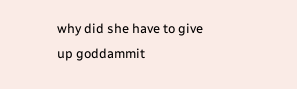why did she have to give up goddammit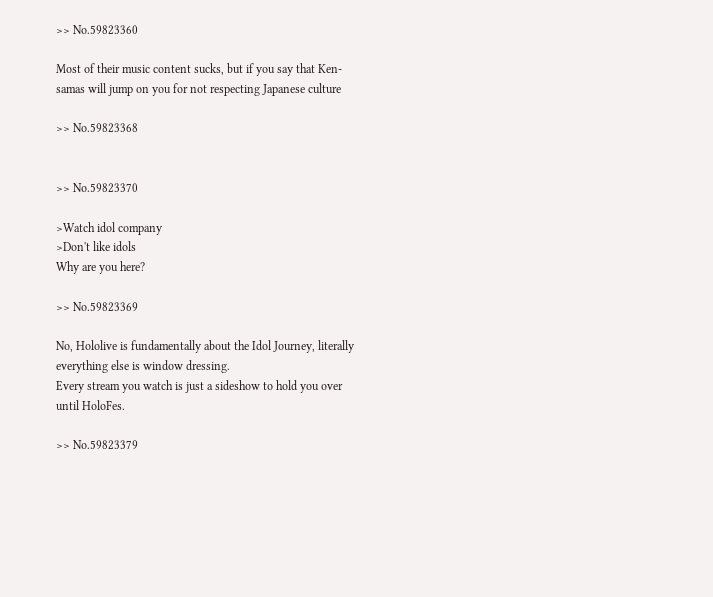>> No.59823360

Most of their music content sucks, but if you say that Ken-samas will jump on you for not respecting Japanese culture

>> No.59823368


>> No.59823370

>Watch idol company
>Don't like idols
Why are you here?

>> No.59823369

No, Hololive is fundamentally about the Idol Journey, literally everything else is window dressing.
Every stream you watch is just a sideshow to hold you over until HoloFes.

>> No.59823379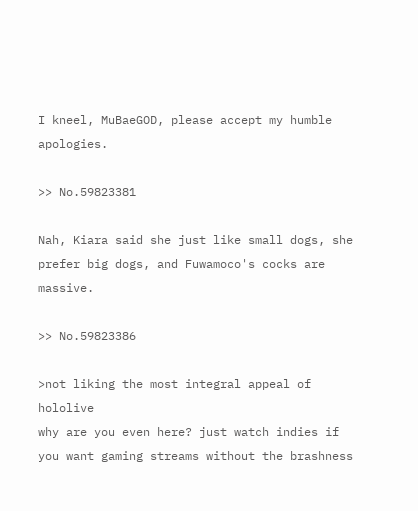I kneel, MuBaeGOD, please accept my humble apologies.

>> No.59823381

Nah, Kiara said she just like small dogs, she prefer big dogs, and Fuwamoco's cocks are massive.

>> No.59823386

>not liking the most integral appeal of hololive
why are you even here? just watch indies if you want gaming streams without the brashness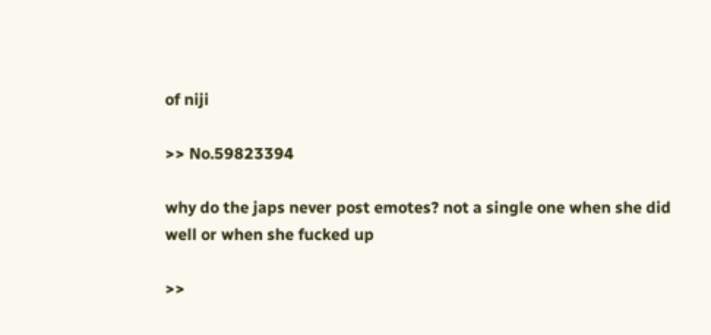of niji

>> No.59823394

why do the japs never post emotes? not a single one when she did well or when she fucked up

>>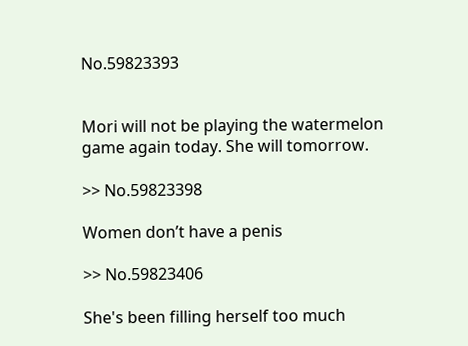No.59823393


Mori will not be playing the watermelon game again today. She will tomorrow.

>> No.59823398

Women don’t have a penis

>> No.59823406

She's been filling herself too much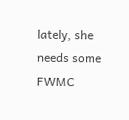lately, she needs some FWMC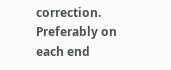correction. Preferably on each end